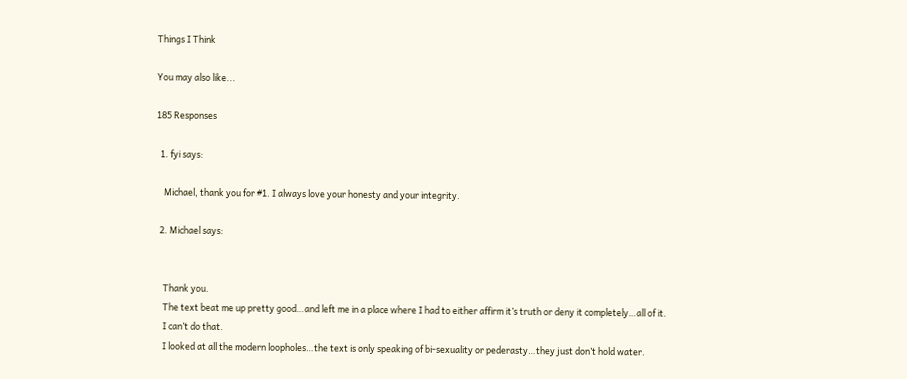Things I Think

You may also like...

185 Responses

  1. fyi says:

    Michael, thank you for #1. I always love your honesty and your integrity.

  2. Michael says:


    Thank you.
    The text beat me up pretty good…and left me in a place where I had to either affirm it’s truth or deny it completely…all of it.
    I can’t do that.
    I looked at all the modern loopholes…the text is only speaking of bi-sexuality or pederasty…they just don’t hold water.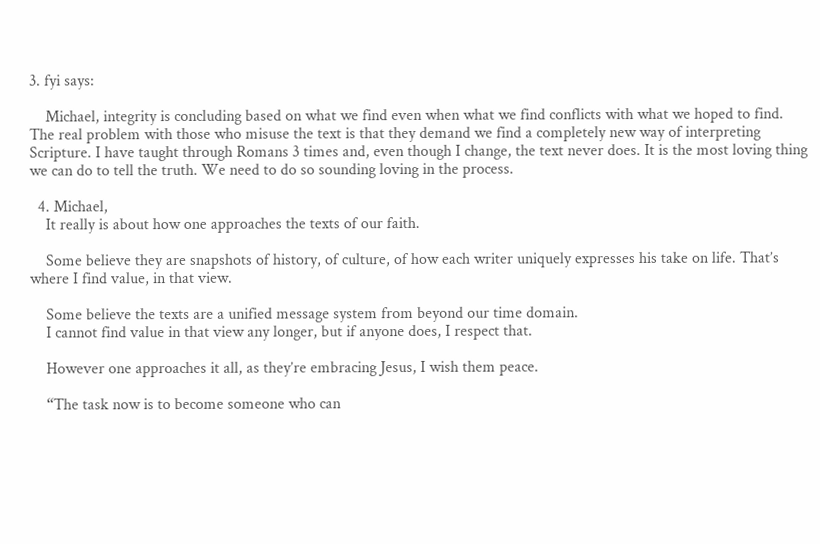3. fyi says:

    Michael, integrity is concluding based on what we find even when what we find conflicts with what we hoped to find. The real problem with those who misuse the text is that they demand we find a completely new way of interpreting Scripture. I have taught through Romans 3 times and, even though I change, the text never does. It is the most loving thing we can do to tell the truth. We need to do so sounding loving in the process.

  4. Michael,
    It really is about how one approaches the texts of our faith.

    Some believe they are snapshots of history, of culture, of how each writer uniquely expresses his take on life. That’s where I find value, in that view.

    Some believe the texts are a unified message system from beyond our time domain.
    I cannot find value in that view any longer, but if anyone does, I respect that.

    However one approaches it all, as they’re embracing Jesus, I wish them peace.

    “The task now is to become someone who can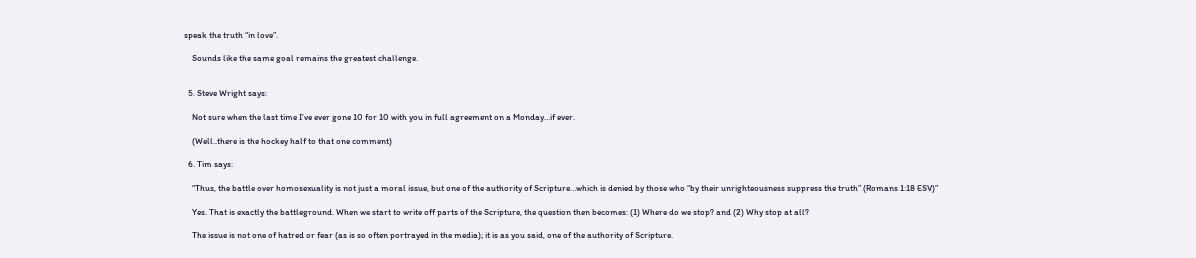speak the truth “in love”.

    Sounds like the same goal remains the greatest challenge.


  5. Steve Wright says:

    Not sure when the last time I’ve ever gone 10 for 10 with you in full agreement on a Monday…if ever.

    (Well..there is the hockey half to that one comment)

  6. Tim says:

    “Thus, the battle over homosexuality is not just a moral issue, but one of the authority of Scripture…which is denied by those who “by their unrighteousness suppress the truth” (Romans 1:18 ESV)”

    Yes. That is exactly the battleground. When we start to write off parts of the Scripture, the question then becomes: (1) Where do we stop? and (2) Why stop at all?

    The issue is not one of hatred or fear (as is so often portrayed in the media); it is as you said, one of the authority of Scripture.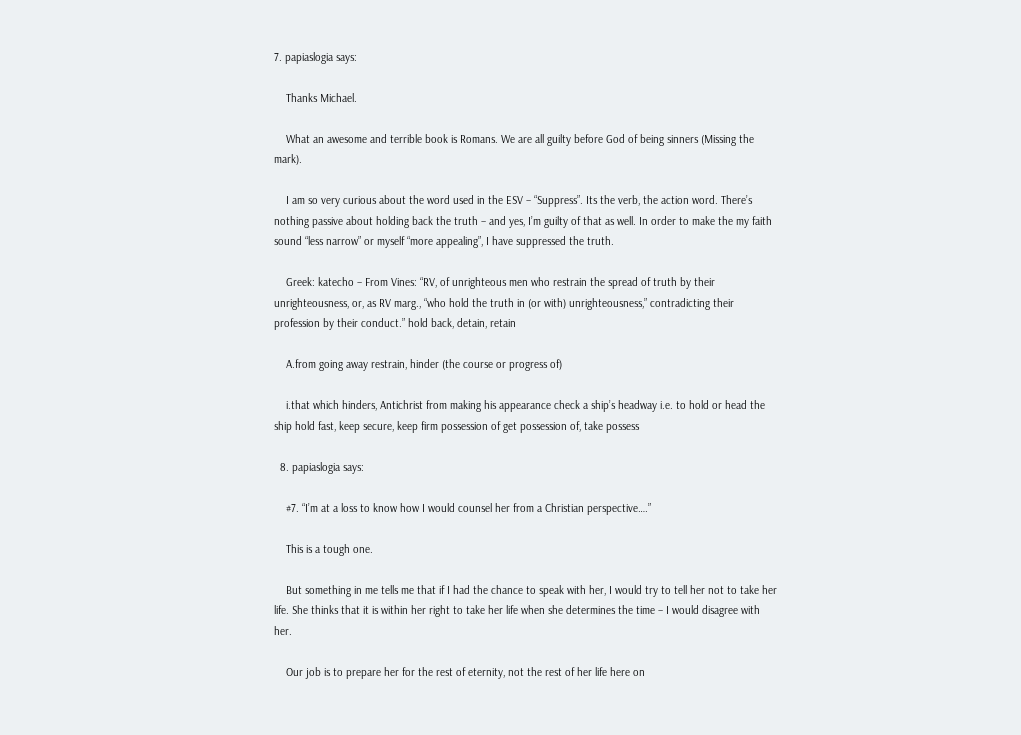7. papiaslogia says:

    Thanks Michael.

    What an awesome and terrible book is Romans. We are all guilty before God of being sinners (Missing the mark).

    I am so very curious about the word used in the ESV – “Suppress”. Its the verb, the action word. There’s nothing passive about holding back the truth – and yes, I’m guilty of that as well. In order to make the my faith sound “less narrow” or myself “more appealing”, I have suppressed the truth.

    Greek: katecho – From Vines: “RV, of unrighteous men who restrain the spread of truth by their unrighteousness, or, as RV marg., “who hold the truth in (or with) unrighteousness,” contradicting their profession by their conduct.” hold back, detain, retain

    A.from going away restrain, hinder (the course or progress of)

    i.that which hinders, Antichrist from making his appearance check a ship’s headway i.e. to hold or head the ship hold fast, keep secure, keep firm possession of get possession of, take possess

  8. papiaslogia says:

    #7. “I’m at a loss to know how I would counsel her from a Christian perspective….”

    This is a tough one.

    But something in me tells me that if I had the chance to speak with her, I would try to tell her not to take her life. She thinks that it is within her right to take her life when she determines the time – I would disagree with her.

    Our job is to prepare her for the rest of eternity, not the rest of her life here on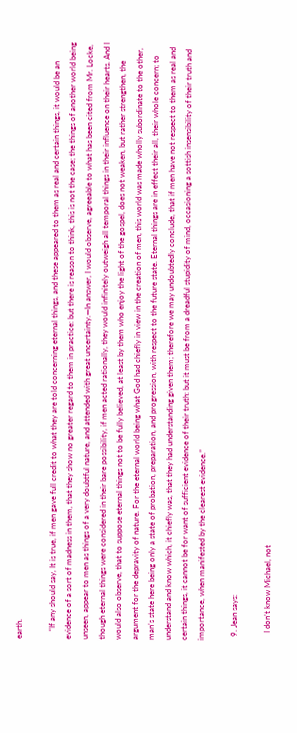earth.

    “If any should say, It is true, if men gave full credit to what they are told concerning eternal things, and these appeared to them as real and certain things, it would be an evidence of a sort of madness in them, that they show no greater regard to them in practice: but there is reason to think, this is not the case; the things of another world being unseen, appear to men as things of a very doubtful nature, and attended with great uncertainty.—In answer, I would observe, agreeable to what has been cited from Mr. Locke, though eternal things were considered in their bare possibility, if men acted rationally, they would infinitely outweigh all temporal things in their influence on their hearts. And I would also observe, that to suppose eternal things not to be fully believed, at least by them who enjoy the light of the gospel, does not weaken, but rather strengthen, the argument for the depravity of nature. For the eternal world being what God had chiefly in view in the creation of men, this world was made wholly subordinate to the other, man’s state here being only a state of probation, preparation, and progression, with respect to the future state. Eternal things are in effect their all, their whole concern; to understand and know which, it chiefly was, that they had understanding given them; therefore we may undoubtedly conclude, that if men have not respect to them as real and certain things, it cannot be for want of sufficient evidence of their truth: but it must be from a dreadful stupidity of mind, occasioning a sottish insensibility of their truth and importance, when manifested by the clearest evidence.”

  9. Jean says:

    I don’t know Michael, not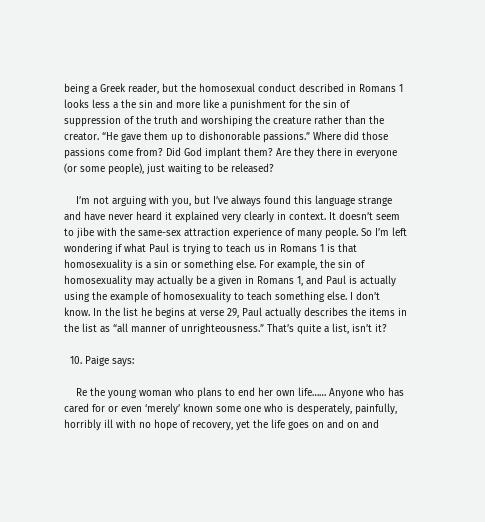being a Greek reader, but the homosexual conduct described in Romans 1 looks less a the sin and more like a punishment for the sin of suppression of the truth and worshiping the creature rather than the creator. “He gave them up to dishonorable passions.” Where did those passions come from? Did God implant them? Are they there in everyone (or some people), just waiting to be released?

    I’m not arguing with you, but I’ve always found this language strange and have never heard it explained very clearly in context. It doesn’t seem to jibe with the same-sex attraction experience of many people. So I’m left wondering if what Paul is trying to teach us in Romans 1 is that homosexuality is a sin or something else. For example, the sin of homosexuality may actually be a given in Romans 1, and Paul is actually using the example of homosexuality to teach something else. I don’t know. In the list he begins at verse 29, Paul actually describes the items in the list as “all manner of unrighteousness.” That’s quite a list, isn’t it?

  10. Paige says:

    Re the young woman who plans to end her own life…… Anyone who has cared for or even ‘merely’ known some one who is desperately, painfully, horribly ill with no hope of recovery, yet the life goes on and on and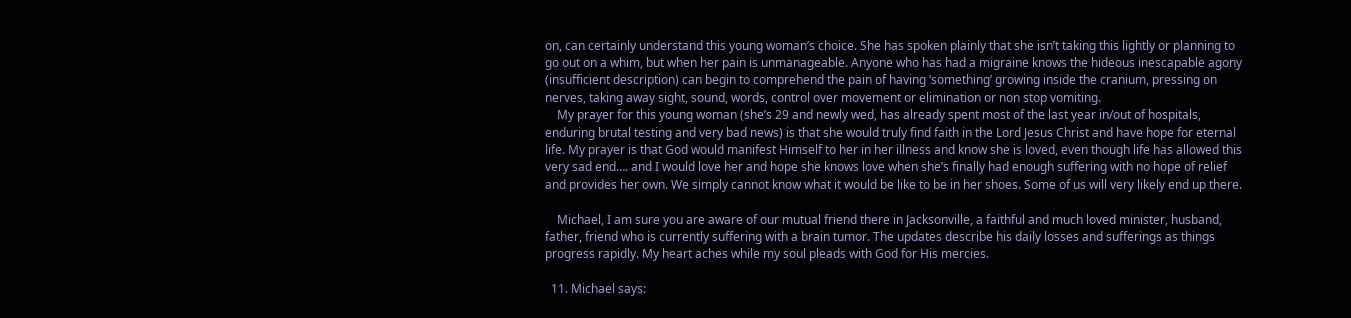on, can certainly understand this young woman’s choice. She has spoken plainly that she isn’t taking this lightly or planning to go out on a whim, but when her pain is unmanageable. Anyone who has had a migraine knows the hideous inescapable agony (insufficient description) can begin to comprehend the pain of having ‘something’ growing inside the cranium, pressing on nerves, taking away sight, sound, words, control over movement or elimination or non stop vomiting.
    My prayer for this young woman (she’s 29 and newly wed, has already spent most of the last year in/out of hospitals, enduring brutal testing and very bad news) is that she would truly find faith in the Lord Jesus Christ and have hope for eternal life. My prayer is that God would manifest Himself to her in her illness and know she is loved, even though life has allowed this very sad end…. and I would love her and hope she knows love when she’s finally had enough suffering with no hope of relief and provides her own. We simply cannot know what it would be like to be in her shoes. Some of us will very likely end up there.

    Michael, I am sure you are aware of our mutual friend there in Jacksonville, a faithful and much loved minister, husband, father, friend who is currently suffering with a brain tumor. The updates describe his daily losses and sufferings as things progress rapidly. My heart aches while my soul pleads with God for His mercies.

  11. Michael says: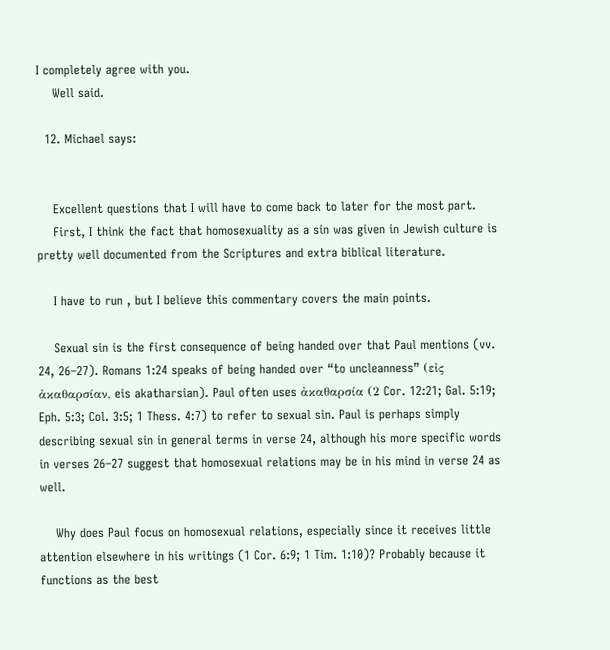I completely agree with you.
    Well said.

  12. Michael says:


    Excellent questions that I will have to come back to later for the most part.
    First, I think the fact that homosexuality as a sin was given in Jewish culture is pretty well documented from the Scriptures and extra biblical literature.

    I have to run , but I believe this commentary covers the main points.

    Sexual sin is the first consequence of being handed over that Paul mentions (vv. 24, 26–27). Romans 1:24 speaks of being handed over “to uncleanness” (εἰς ἀκαθαρσίαν, eis akatharsian). Paul often uses ἀκαθαρσία (2 Cor. 12:21; Gal. 5:19; Eph. 5:3; Col. 3:5; 1 Thess. 4:7) to refer to sexual sin. Paul is perhaps simply describing sexual sin in general terms in verse 24, although his more specific words in verses 26–27 suggest that homosexual relations may be in his mind in verse 24 as well.

    Why does Paul focus on homosexual relations, especially since it receives little attention elsewhere in his writings (1 Cor. 6:9; 1 Tim. 1:10)? Probably because it functions as the best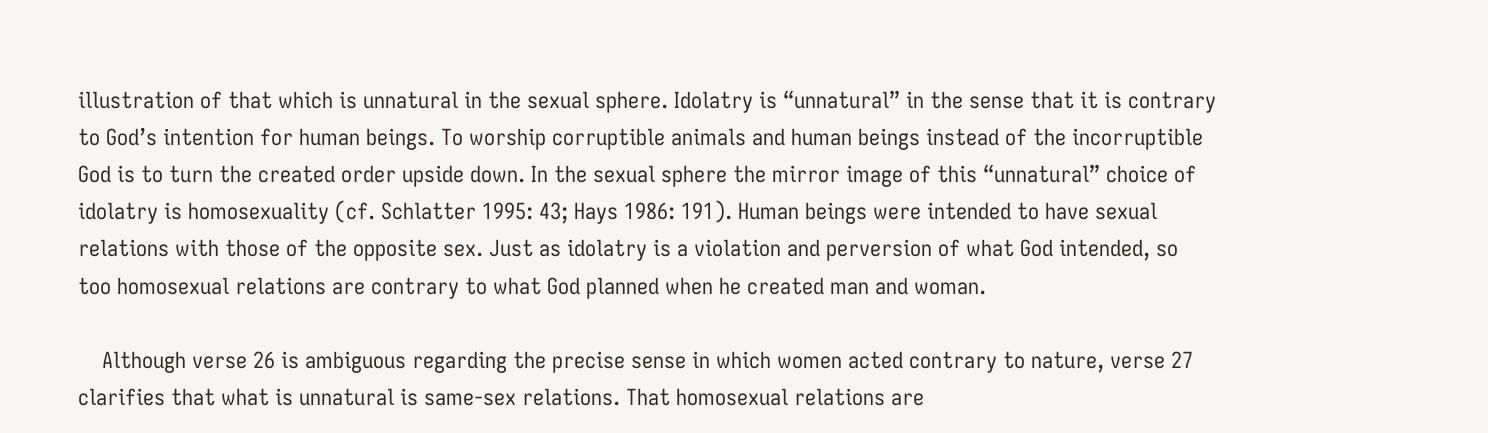illustration of that which is unnatural in the sexual sphere. Idolatry is “unnatural” in the sense that it is contrary to God’s intention for human beings. To worship corruptible animals and human beings instead of the incorruptible God is to turn the created order upside down. In the sexual sphere the mirror image of this “unnatural” choice of idolatry is homosexuality (cf. Schlatter 1995: 43; Hays 1986: 191). Human beings were intended to have sexual relations with those of the opposite sex. Just as idolatry is a violation and perversion of what God intended, so too homosexual relations are contrary to what God planned when he created man and woman.

    Although verse 26 is ambiguous regarding the precise sense in which women acted contrary to nature, verse 27 clarifies that what is unnatural is same-sex relations. That homosexual relations are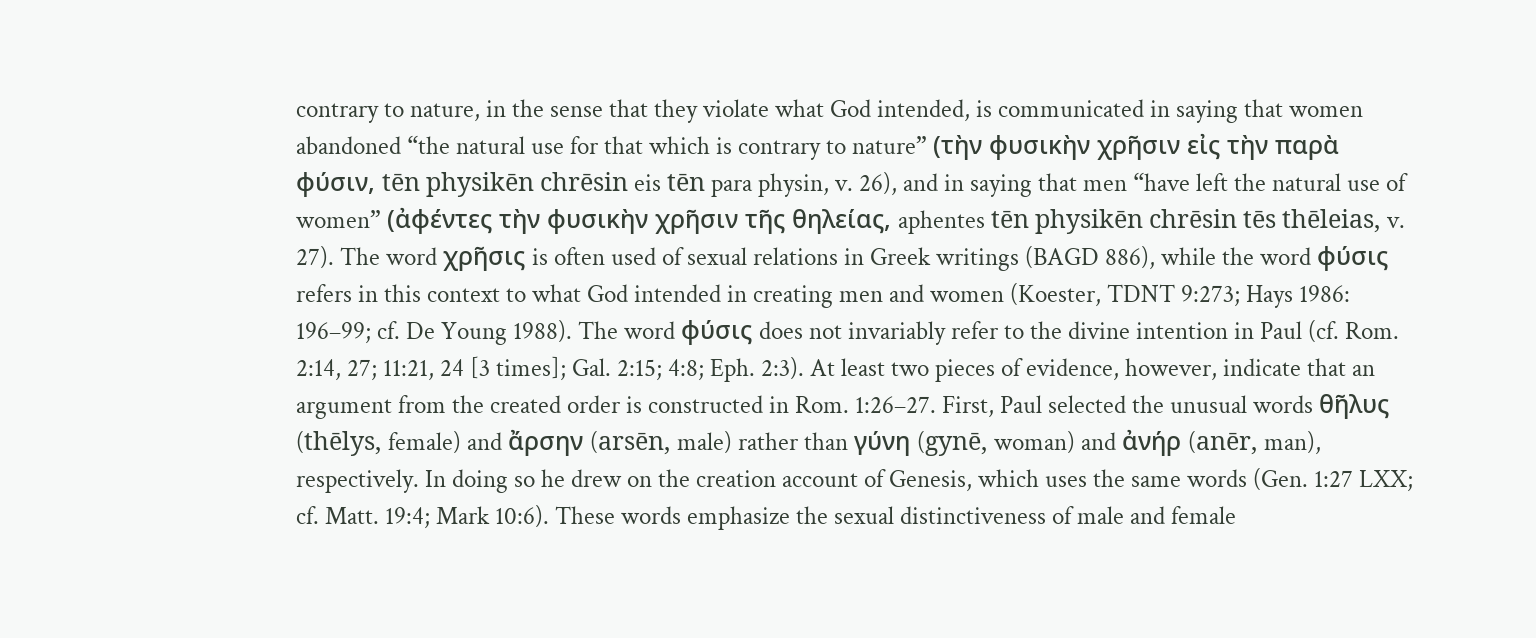contrary to nature, in the sense that they violate what God intended, is communicated in saying that women abandoned “the natural use for that which is contrary to nature” (τὴν φυσικὴν χρῆσιν εἰς τὴν παρὰ φύσιν, tēn physikēn chrēsin eis tēn para physin, v. 26), and in saying that men “have left the natural use of women” (ἀφέντες τὴν φυσικὴν χρῆσιν τῆς θηλείας, aphentes tēn physikēn chrēsin tēs thēleias, v. 27). The word χρῆσις is often used of sexual relations in Greek writings (BAGD 886), while the word φύσις refers in this context to what God intended in creating men and women (Koester, TDNT 9:273; Hays 1986: 196–99; cf. De Young 1988). The word φύσις does not invariably refer to the divine intention in Paul (cf. Rom. 2:14, 27; 11:21, 24 [3 times]; Gal. 2:15; 4:8; Eph. 2:3). At least two pieces of evidence, however, indicate that an argument from the created order is constructed in Rom. 1:26–27. First, Paul selected the unusual words θῆλυς (thēlys, female) and ἄρσην (arsēn, male) rather than γύνη (gynē, woman) and ἀνήρ (anēr, man), respectively. In doing so he drew on the creation account of Genesis, which uses the same words (Gen. 1:27 LXX; cf. Matt. 19:4; Mark 10:6). These words emphasize the sexual distinctiveness of male and female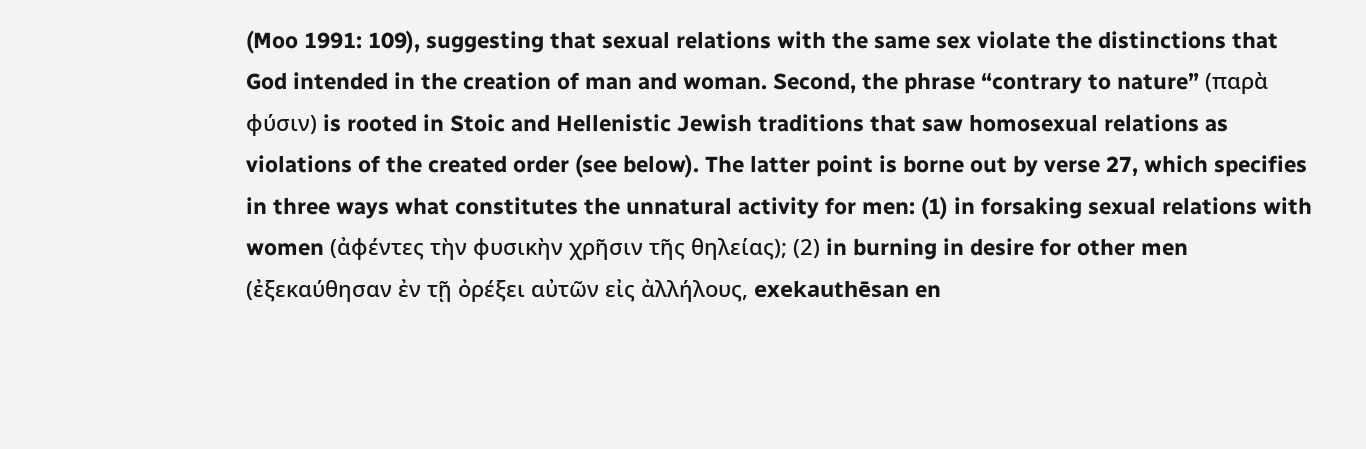(Moo 1991: 109), suggesting that sexual relations with the same sex violate the distinctions that God intended in the creation of man and woman. Second, the phrase “contrary to nature” (παρὰ φύσιν) is rooted in Stoic and Hellenistic Jewish traditions that saw homosexual relations as violations of the created order (see below). The latter point is borne out by verse 27, which specifies in three ways what constitutes the unnatural activity for men: (1) in forsaking sexual relations with women (ἀφέντες τὴν φυσικὴν χρῆσιν τῆς θηλείας); (2) in burning in desire for other men (ἐξεκαύθησαν ἐν τῇ ὀρέξει αὐτῶν εἰς ἀλλήλους, exekauthēsan en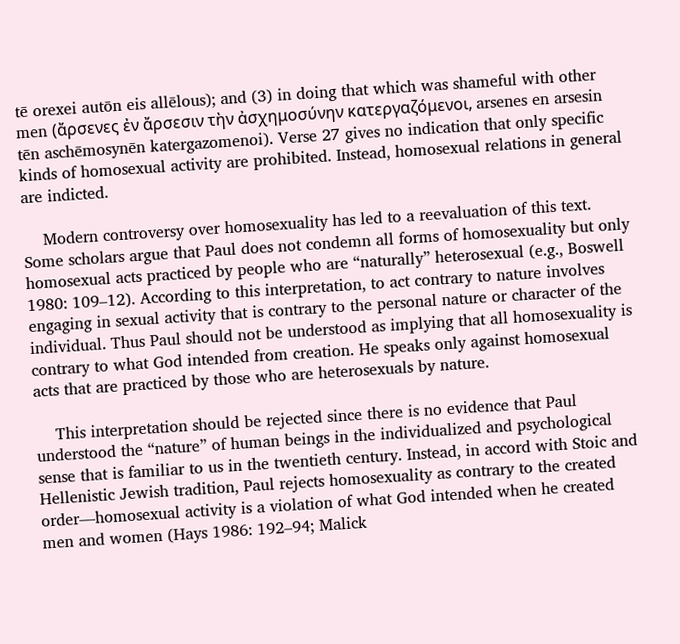tē orexei autōn eis allēlous); and (3) in doing that which was shameful with other men (ἄρσενες ἐν ἄρσεσιν τὴν ἀσχημοσύνην κατεργαζόμενοι, arsenes en arsesin tēn aschēmosynēn katergazomenoi). Verse 27 gives no indication that only specific kinds of homosexual activity are prohibited. Instead, homosexual relations in general are indicted.

    Modern controversy over homosexuality has led to a reevaluation of this text. Some scholars argue that Paul does not condemn all forms of homosexuality but only homosexual acts practiced by people who are “naturally” heterosexual (e.g., Boswell 1980: 109–12). According to this interpretation, to act contrary to nature involves engaging in sexual activity that is contrary to the personal nature or character of the individual. Thus Paul should not be understood as implying that all homosexuality is contrary to what God intended from creation. He speaks only against homosexual acts that are practiced by those who are heterosexuals by nature.

    This interpretation should be rejected since there is no evidence that Paul understood the “nature” of human beings in the individualized and psychological sense that is familiar to us in the twentieth century. Instead, in accord with Stoic and Hellenistic Jewish tradition, Paul rejects homosexuality as contrary to the created order—homosexual activity is a violation of what God intended when he created men and women (Hays 1986: 192–94; Malick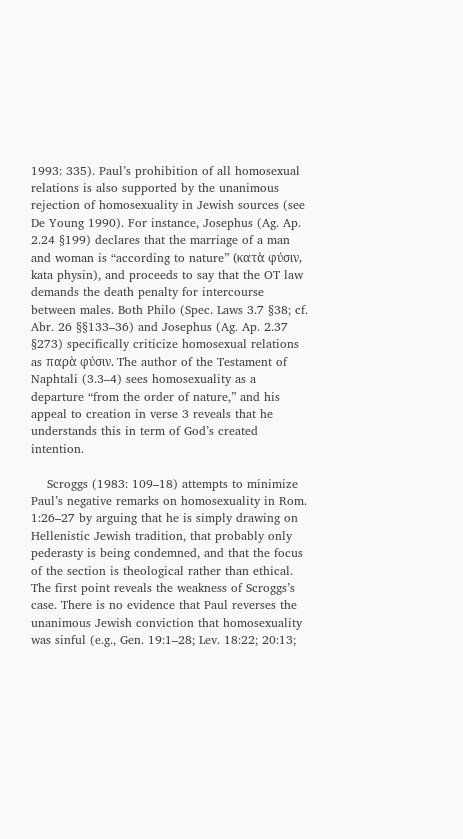1993: 335). Paul’s prohibition of all homosexual relations is also supported by the unanimous rejection of homosexuality in Jewish sources (see De Young 1990). For instance, Josephus (Ag. Ap. 2.24 §199) declares that the marriage of a man and woman is “according to nature” (κατὰ φύσιν, kata physin), and proceeds to say that the OT law demands the death penalty for intercourse between males. Both Philo (Spec. Laws 3.7 §38; cf. Abr. 26 §§133–36) and Josephus (Ag. Ap. 2.37 §273) specifically criticize homosexual relations as παρὰ φύσιν. The author of the Testament of Naphtali (3.3–4) sees homosexuality as a departure “from the order of nature,” and his appeal to creation in verse 3 reveals that he understands this in term of God’s created intention.

    Scroggs (1983: 109–18) attempts to minimize Paul’s negative remarks on homosexuality in Rom. 1:26–27 by arguing that he is simply drawing on Hellenistic Jewish tradition, that probably only pederasty is being condemned, and that the focus of the section is theological rather than ethical. The first point reveals the weakness of Scroggs’s case. There is no evidence that Paul reverses the unanimous Jewish conviction that homosexuality was sinful (e.g., Gen. 19:1–28; Lev. 18:22; 20:13;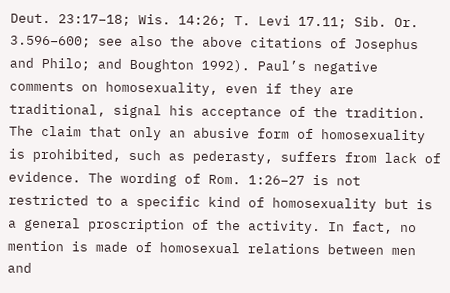Deut. 23:17–18; Wis. 14:26; T. Levi 17.11; Sib. Or. 3.596–600; see also the above citations of Josephus and Philo; and Boughton 1992). Paul’s negative comments on homosexuality, even if they are traditional, signal his acceptance of the tradition. The claim that only an abusive form of homosexuality is prohibited, such as pederasty, suffers from lack of evidence. The wording of Rom. 1:26–27 is not restricted to a specific kind of homosexuality but is a general proscription of the activity. In fact, no mention is made of homosexual relations between men and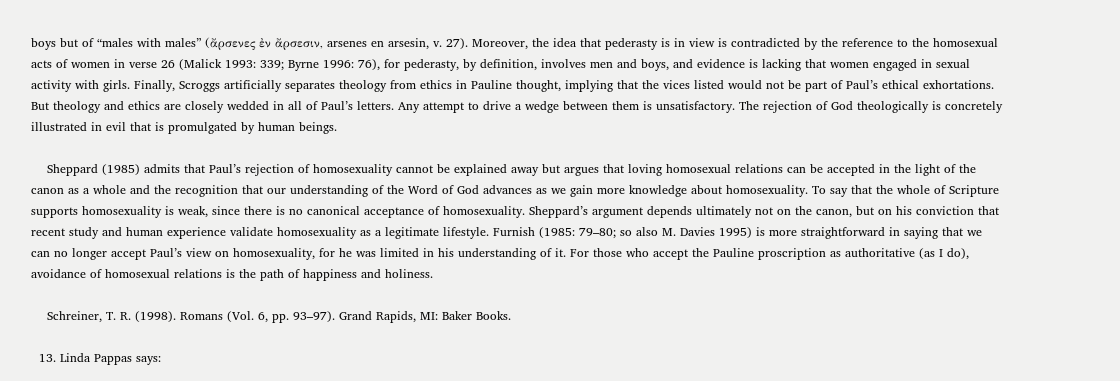boys but of “males with males” (ἄρσενες ἐν ἄρσεσιν, arsenes en arsesin, v. 27). Moreover, the idea that pederasty is in view is contradicted by the reference to the homosexual acts of women in verse 26 (Malick 1993: 339; Byrne 1996: 76), for pederasty, by definition, involves men and boys, and evidence is lacking that women engaged in sexual activity with girls. Finally, Scroggs artificially separates theology from ethics in Pauline thought, implying that the vices listed would not be part of Paul’s ethical exhortations. But theology and ethics are closely wedded in all of Paul’s letters. Any attempt to drive a wedge between them is unsatisfactory. The rejection of God theologically is concretely illustrated in evil that is promulgated by human beings.

    Sheppard (1985) admits that Paul’s rejection of homosexuality cannot be explained away but argues that loving homosexual relations can be accepted in the light of the canon as a whole and the recognition that our understanding of the Word of God advances as we gain more knowledge about homosexuality. To say that the whole of Scripture supports homosexuality is weak, since there is no canonical acceptance of homosexuality. Sheppard’s argument depends ultimately not on the canon, but on his conviction that recent study and human experience validate homosexuality as a legitimate lifestyle. Furnish (1985: 79–80; so also M. Davies 1995) is more straightforward in saying that we can no longer accept Paul’s view on homosexuality, for he was limited in his understanding of it. For those who accept the Pauline proscription as authoritative (as I do), avoidance of homosexual relations is the path of happiness and holiness.

    Schreiner, T. R. (1998). Romans (Vol. 6, pp. 93–97). Grand Rapids, MI: Baker Books.

  13. Linda Pappas says: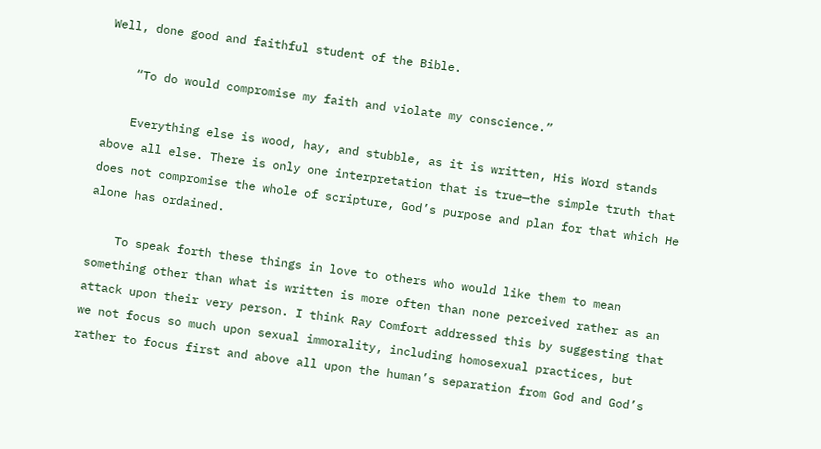Well, done good and faithful student of the Bible.

    “To do would compromise my faith and violate my conscience.”

    Everything else is wood, hay, and stubble, as it is written, His Word stands above all else. There is only one interpretation that is true—the simple truth that does not compromise the whole of scripture, God’s purpose and plan for that which He alone has ordained.

    To speak forth these things in love to others who would like them to mean something other than what is written is more often than none perceived rather as an attack upon their very person. I think Ray Comfort addressed this by suggesting that we not focus so much upon sexual immorality, including homosexual practices, but rather to focus first and above all upon the human’s separation from God and God’s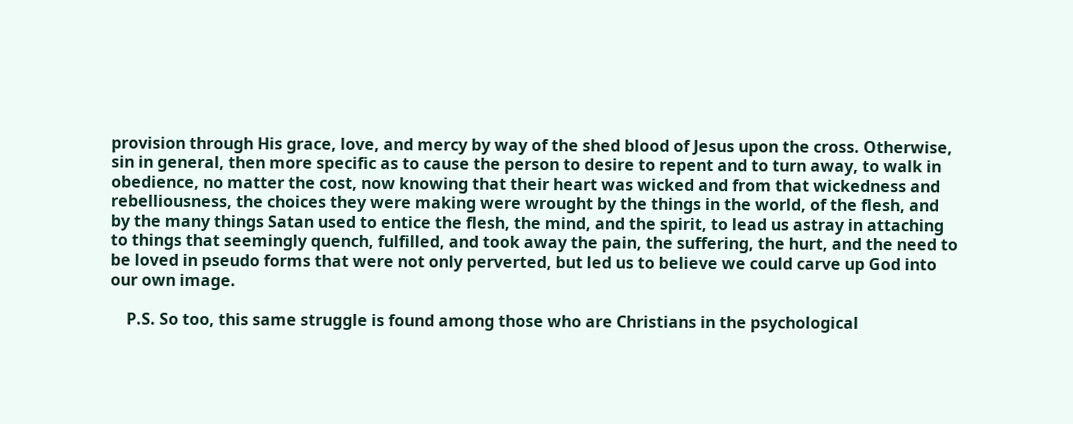provision through His grace, love, and mercy by way of the shed blood of Jesus upon the cross. Otherwise, sin in general, then more specific as to cause the person to desire to repent and to turn away, to walk in obedience, no matter the cost, now knowing that their heart was wicked and from that wickedness and rebelliousness, the choices they were making were wrought by the things in the world, of the flesh, and by the many things Satan used to entice the flesh, the mind, and the spirit, to lead us astray in attaching to things that seemingly quench, fulfilled, and took away the pain, the suffering, the hurt, and the need to be loved in pseudo forms that were not only perverted, but led us to believe we could carve up God into our own image.

    P.S. So too, this same struggle is found among those who are Christians in the psychological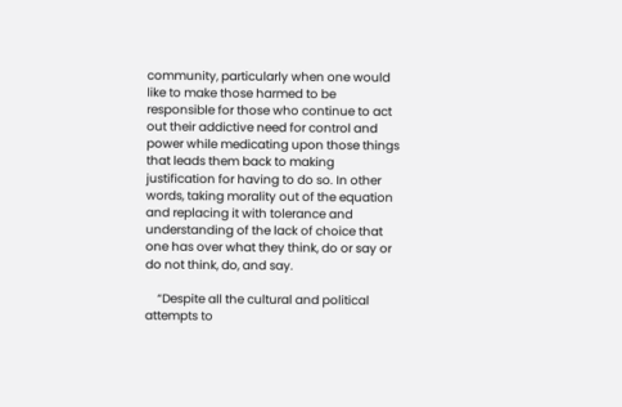community, particularly when one would like to make those harmed to be responsible for those who continue to act out their addictive need for control and power while medicating upon those things that leads them back to making justification for having to do so. In other words, taking morality out of the equation and replacing it with tolerance and understanding of the lack of choice that one has over what they think, do or say or do not think, do, and say.

    “Despite all the cultural and political attempts to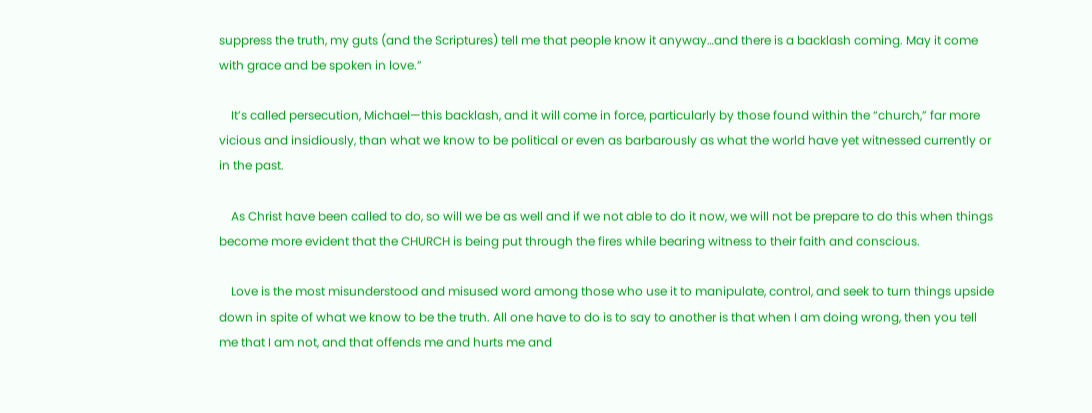suppress the truth, my guts (and the Scriptures) tell me that people know it anyway…and there is a backlash coming. May it come with grace and be spoken in love.”

    It’s called persecution, Michael—this backlash, and it will come in force, particularly by those found within the “church,” far more vicious and insidiously, than what we know to be political or even as barbarously as what the world have yet witnessed currently or in the past.

    As Christ have been called to do, so will we be as well and if we not able to do it now, we will not be prepare to do this when things become more evident that the CHURCH is being put through the fires while bearing witness to their faith and conscious.

    Love is the most misunderstood and misused word among those who use it to manipulate, control, and seek to turn things upside down in spite of what we know to be the truth. All one have to do is to say to another is that when I am doing wrong, then you tell me that I am not, and that offends me and hurts me and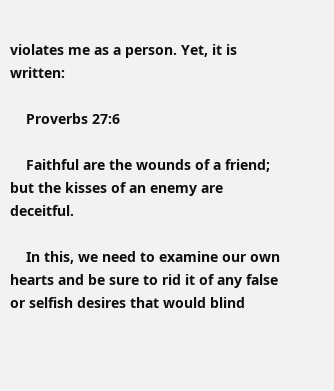violates me as a person. Yet, it is written:

    Proverbs 27:6

    Faithful are the wounds of a friend; but the kisses of an enemy are deceitful.

    In this, we need to examine our own hearts and be sure to rid it of any false or selfish desires that would blind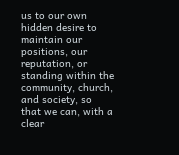us to our own hidden desire to maintain our positions, our reputation, or standing within the community, church, and society, so that we can, with a clear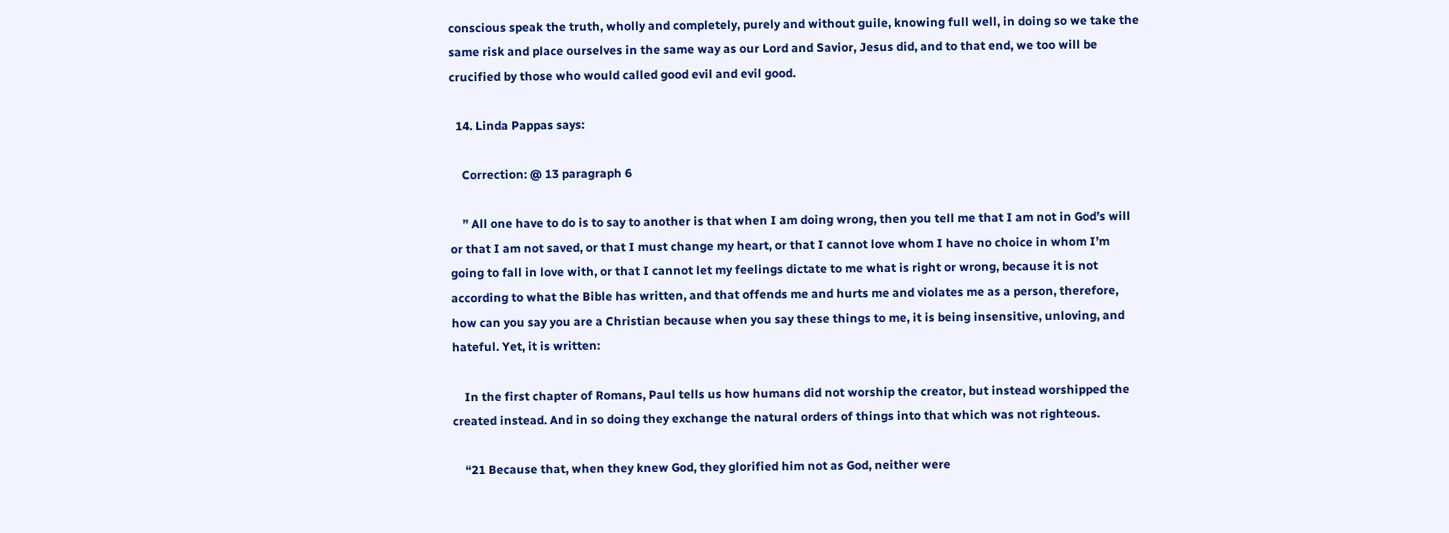conscious speak the truth, wholly and completely, purely and without guile, knowing full well, in doing so we take the same risk and place ourselves in the same way as our Lord and Savior, Jesus did, and to that end, we too will be crucified by those who would called good evil and evil good.

  14. Linda Pappas says:

    Correction: @ 13 paragraph 6

    ” All one have to do is to say to another is that when I am doing wrong, then you tell me that I am not in God’s will or that I am not saved, or that I must change my heart, or that I cannot love whom I have no choice in whom I’m going to fall in love with, or that I cannot let my feelings dictate to me what is right or wrong, because it is not according to what the Bible has written, and that offends me and hurts me and violates me as a person, therefore, how can you say you are a Christian because when you say these things to me, it is being insensitive, unloving, and hateful. Yet, it is written:

    In the first chapter of Romans, Paul tells us how humans did not worship the creator, but instead worshipped the created instead. And in so doing they exchange the natural orders of things into that which was not righteous.

    “21 Because that, when they knew God, they glorified him not as God, neither were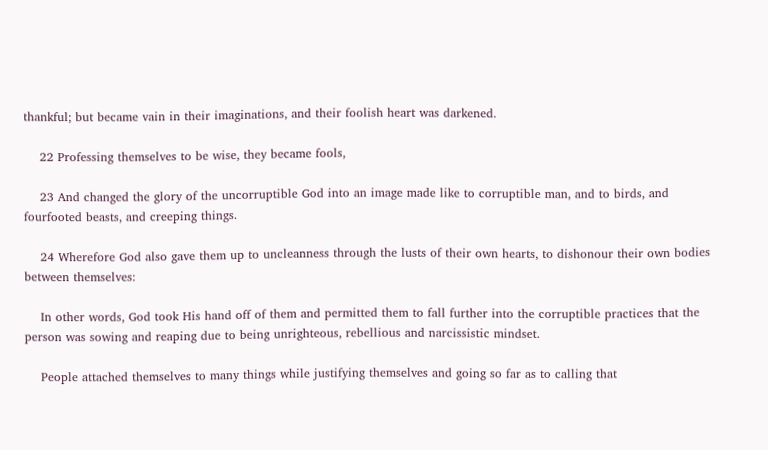thankful; but became vain in their imaginations, and their foolish heart was darkened.

    22 Professing themselves to be wise, they became fools,

    23 And changed the glory of the uncorruptible God into an image made like to corruptible man, and to birds, and fourfooted beasts, and creeping things.

    24 Wherefore God also gave them up to uncleanness through the lusts of their own hearts, to dishonour their own bodies between themselves:

    In other words, God took His hand off of them and permitted them to fall further into the corruptible practices that the person was sowing and reaping due to being unrighteous, rebellious and narcissistic mindset.

    People attached themselves to many things while justifying themselves and going so far as to calling that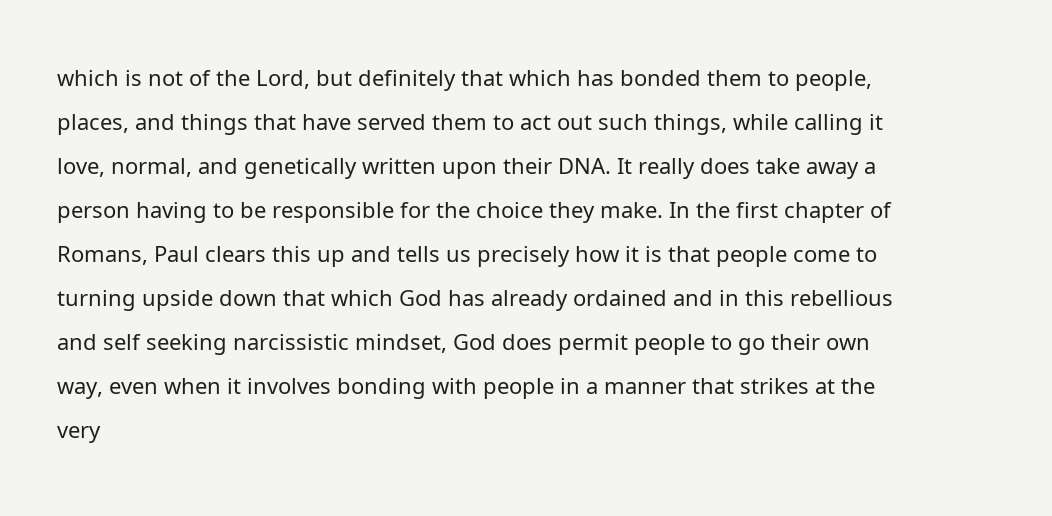which is not of the Lord, but definitely that which has bonded them to people, places, and things that have served them to act out such things, while calling it love, normal, and genetically written upon their DNA. It really does take away a person having to be responsible for the choice they make. In the first chapter of Romans, Paul clears this up and tells us precisely how it is that people come to turning upside down that which God has already ordained and in this rebellious and self seeking narcissistic mindset, God does permit people to go their own way, even when it involves bonding with people in a manner that strikes at the very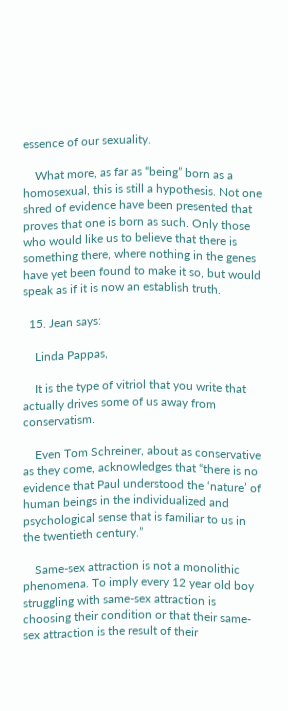essence of our sexuality.

    What more, as far as “being” born as a homosexual, this is still a hypothesis. Not one shred of evidence have been presented that proves that one is born as such. Only those who would like us to believe that there is something there, where nothing in the genes have yet been found to make it so, but would speak as if it is now an establish truth.

  15. Jean says:

    Linda Pappas,

    It is the type of vitriol that you write that actually drives some of us away from conservatism.

    Even Tom Schreiner, about as conservative as they come, acknowledges that “there is no evidence that Paul understood the ‘nature’ of human beings in the individualized and psychological sense that is familiar to us in the twentieth century.”

    Same-sex attraction is not a monolithic phenomena. To imply every 12 year old boy struggling with same-sex attraction is choosing their condition or that their same-sex attraction is the result of their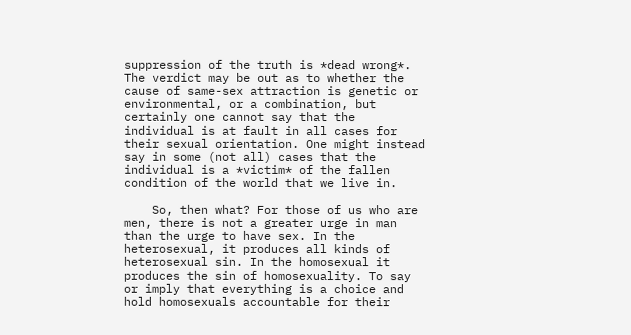suppression of the truth is *dead wrong*. The verdict may be out as to whether the cause of same-sex attraction is genetic or environmental, or a combination, but certainly one cannot say that the individual is at fault in all cases for their sexual orientation. One might instead say in some (not all) cases that the individual is a *victim* of the fallen condition of the world that we live in.

    So, then what? For those of us who are men, there is not a greater urge in man than the urge to have sex. In the heterosexual, it produces all kinds of heterosexual sin. In the homosexual it produces the sin of homosexuality. To say or imply that everything is a choice and hold homosexuals accountable for their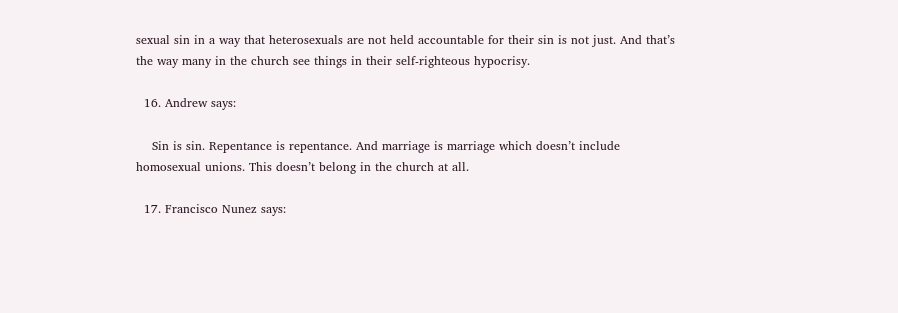sexual sin in a way that heterosexuals are not held accountable for their sin is not just. And that’s the way many in the church see things in their self-righteous hypocrisy.

  16. Andrew says:

    Sin is sin. Repentance is repentance. And marriage is marriage which doesn’t include homosexual unions. This doesn’t belong in the church at all.

  17. Francisco Nunez says: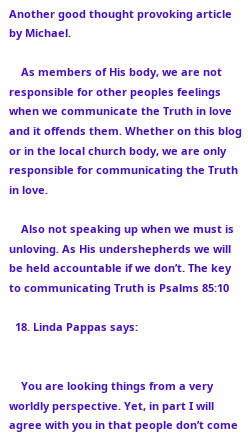Another good thought provoking article by Michael.

    As members of His body, we are not responsible for other peoples feelings when we communicate the Truth in love and it offends them. Whether on this blog or in the local church body, we are only responsible for communicating the Truth in love.

    Also not speaking up when we must is unloving. As His undershepherds we will be held accountable if we don’t. The key to communicating Truth is Psalms 85:10

  18. Linda Pappas says:


    You are looking things from a very worldly perspective. Yet, in part I will agree with you in that people don’t come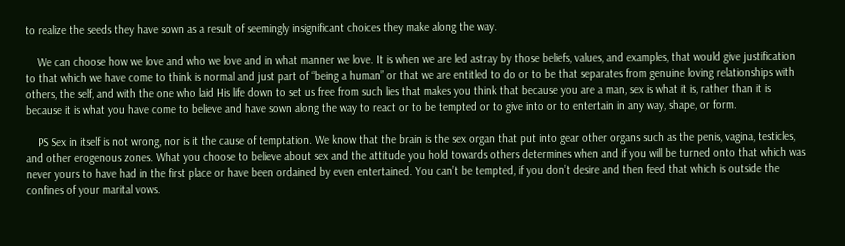to realize the seeds they have sown as a result of seemingly insignificant choices they make along the way.

    We can choose how we love and who we love and in what manner we love. It is when we are led astray by those beliefs, values, and examples, that would give justification to that which we have come to think is normal and just part of “being a human” or that we are entitled to do or to be that separates from genuine loving relationships with others, the self, and with the one who laid His life down to set us free from such lies that makes you think that because you are a man, sex is what it is, rather than it is because it is what you have come to believe and have sown along the way to react or to be tempted or to give into or to entertain in any way, shape, or form.

    PS Sex in itself is not wrong, nor is it the cause of temptation. We know that the brain is the sex organ that put into gear other organs such as the penis, vagina, testicles, and other erogenous zones. What you choose to believe about sex and the attitude you hold towards others determines when and if you will be turned onto that which was never yours to have had in the first place or have been ordained by even entertained. You can’t be tempted, if you don’t desire and then feed that which is outside the confines of your marital vows.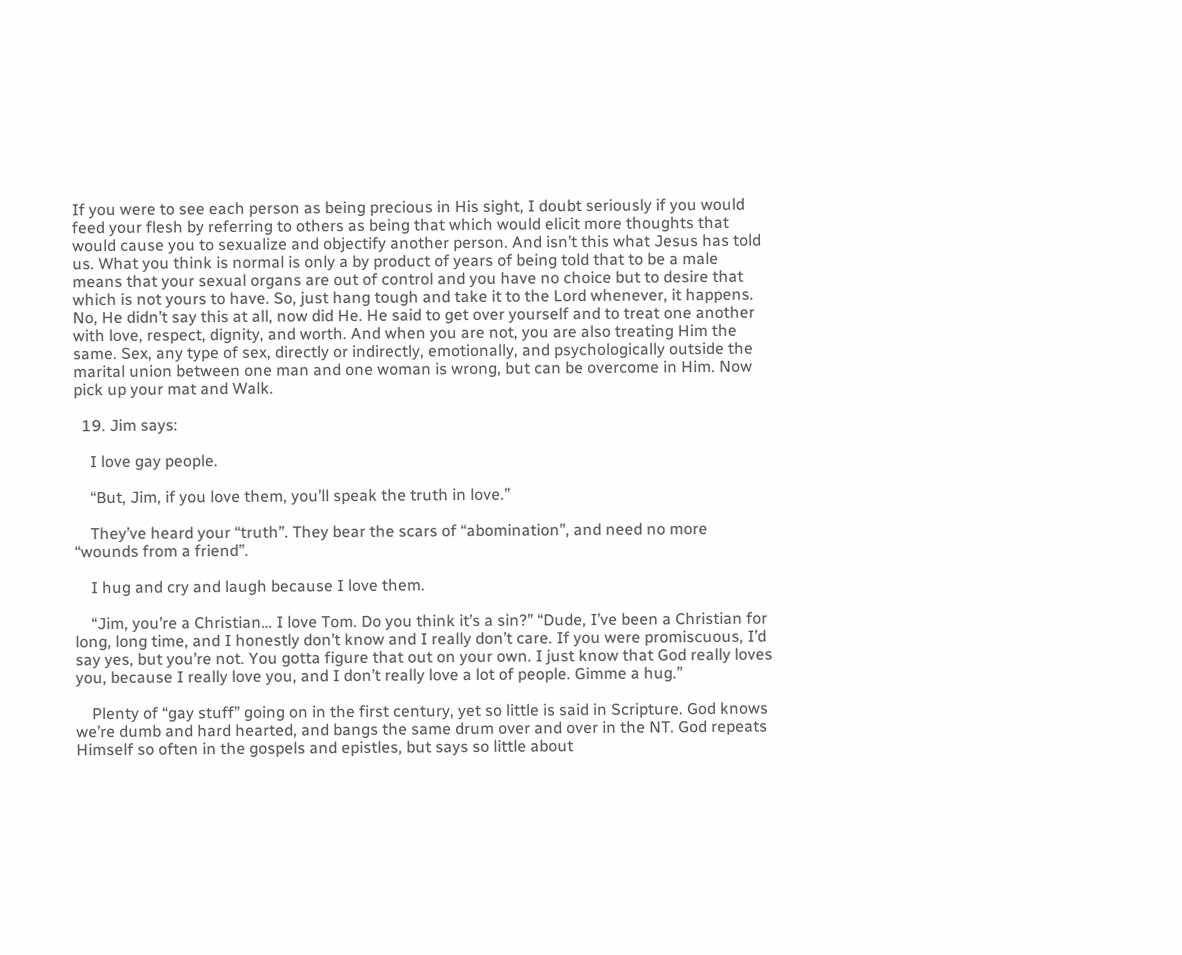If you were to see each person as being precious in His sight, I doubt seriously if you would feed your flesh by referring to others as being that which would elicit more thoughts that would cause you to sexualize and objectify another person. And isn’t this what Jesus has told us. What you think is normal is only a by product of years of being told that to be a male means that your sexual organs are out of control and you have no choice but to desire that which is not yours to have. So, just hang tough and take it to the Lord whenever, it happens. No, He didn’t say this at all, now did He. He said to get over yourself and to treat one another with love, respect, dignity, and worth. And when you are not, you are also treating Him the same. Sex, any type of sex, directly or indirectly, emotionally, and psychologically outside the marital union between one man and one woman is wrong, but can be overcome in Him. Now pick up your mat and Walk.

  19. Jim says:

    I love gay people.

    “But, Jim, if you love them, you’ll speak the truth in love.”

    They’ve heard your “truth”. They bear the scars of “abomination”, and need no more “wounds from a friend”.

    I hug and cry and laugh because I love them.

    “Jim, you’re a Christian… I love Tom. Do you think it’s a sin?” “Dude, I’ve been a Christian for long, long time, and I honestly don’t know and I really don’t care. If you were promiscuous, I’d say yes, but you’re not. You gotta figure that out on your own. I just know that God really loves you, because I really love you, and I don’t really love a lot of people. Gimme a hug.”

    Plenty of “gay stuff” going on in the first century, yet so little is said in Scripture. God knows we’re dumb and hard hearted, and bangs the same drum over and over in the NT. God repeats Himself so often in the gospels and epistles, but says so little about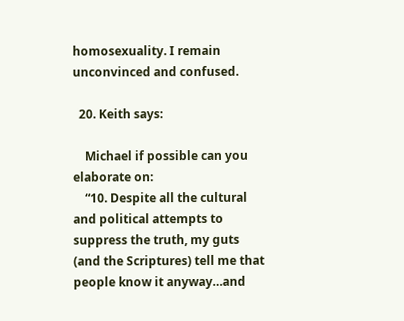homosexuality. I remain unconvinced and confused.

  20. Keith says:

    Michael if possible can you elaborate on:
    “10. Despite all the cultural and political attempts to suppress the truth, my guts (and the Scriptures) tell me that people know it anyway…and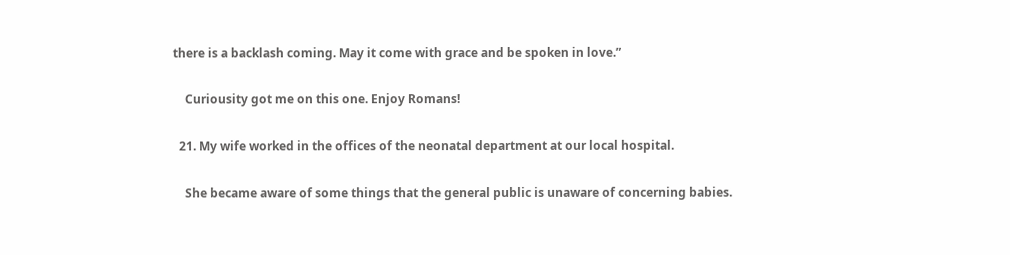there is a backlash coming. May it come with grace and be spoken in love.”

    Curiousity got me on this one. Enjoy Romans!

  21. My wife worked in the offices of the neonatal department at our local hospital.

    She became aware of some things that the general public is unaware of concerning babies.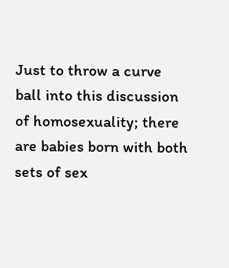Just to throw a curve ball into this discussion of homosexuality; there are babies born with both sets of sex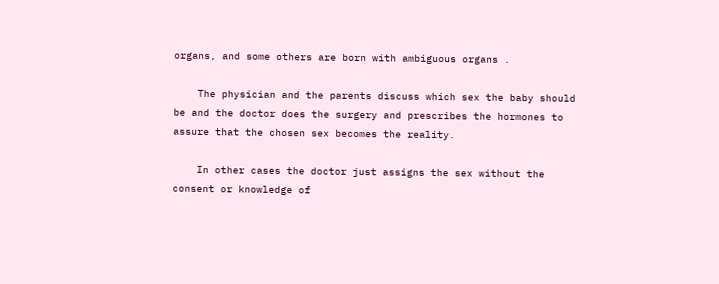organs, and some others are born with ambiguous organs .

    The physician and the parents discuss which sex the baby should be and the doctor does the surgery and prescribes the hormones to assure that the chosen sex becomes the reality.

    In other cases the doctor just assigns the sex without the consent or knowledge of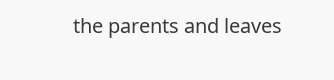the parents and leaves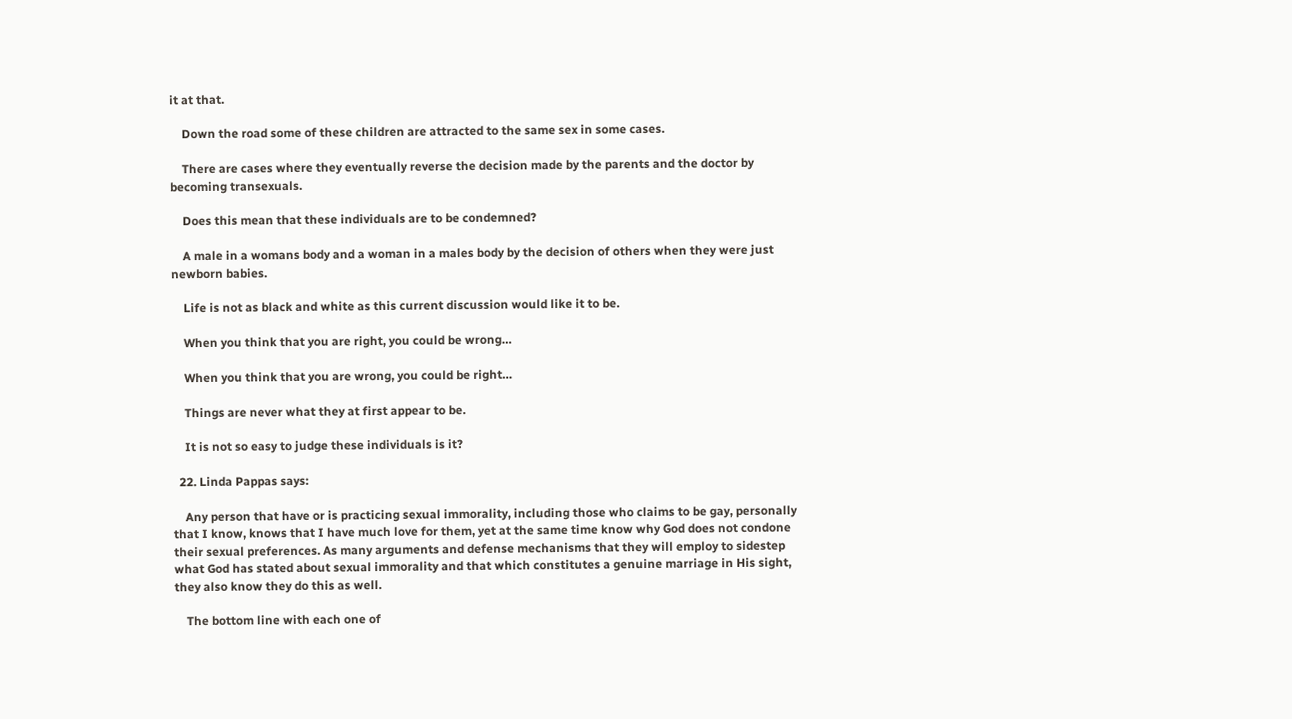it at that.

    Down the road some of these children are attracted to the same sex in some cases.

    There are cases where they eventually reverse the decision made by the parents and the doctor by becoming transexuals.

    Does this mean that these individuals are to be condemned?

    A male in a womans body and a woman in a males body by the decision of others when they were just newborn babies.

    Life is not as black and white as this current discussion would like it to be.

    When you think that you are right, you could be wrong…

    When you think that you are wrong, you could be right…

    Things are never what they at first appear to be.

    It is not so easy to judge these individuals is it?

  22. Linda Pappas says:

    Any person that have or is practicing sexual immorality, including those who claims to be gay, personally that I know, knows that I have much love for them, yet at the same time know why God does not condone their sexual preferences. As many arguments and defense mechanisms that they will employ to sidestep what God has stated about sexual immorality and that which constitutes a genuine marriage in His sight, they also know they do this as well.

    The bottom line with each one of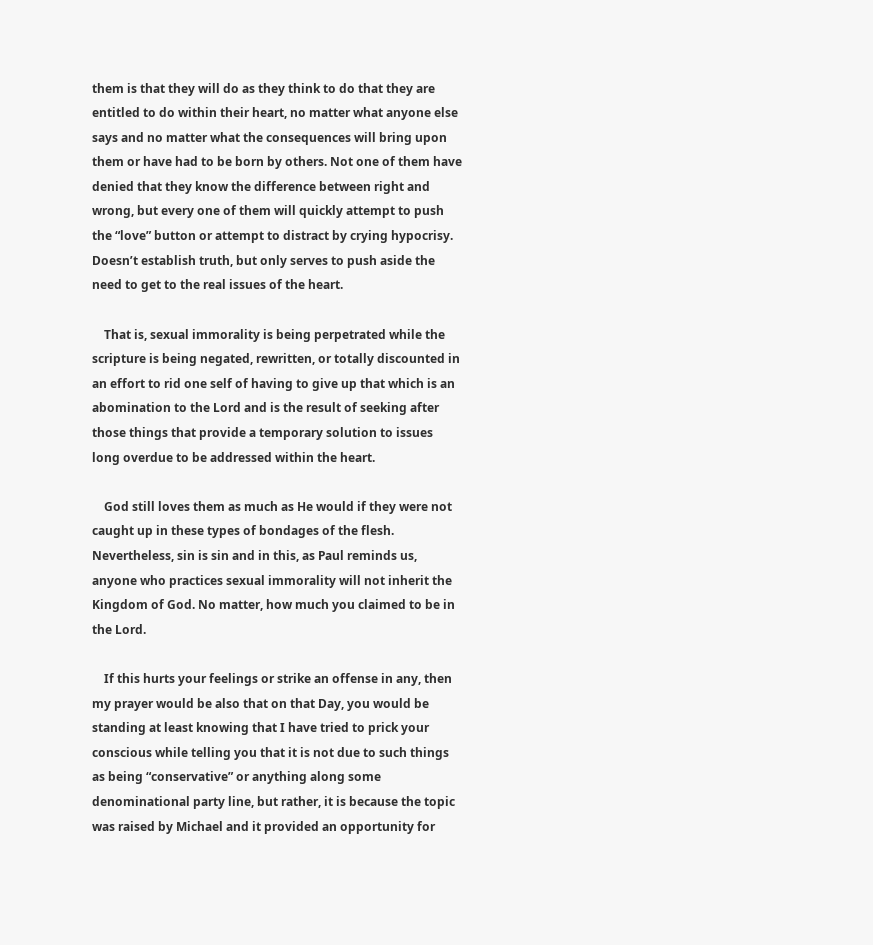them is that they will do as they think to do that they are entitled to do within their heart, no matter what anyone else says and no matter what the consequences will bring upon them or have had to be born by others. Not one of them have denied that they know the difference between right and wrong, but every one of them will quickly attempt to push the “love” button or attempt to distract by crying hypocrisy. Doesn’t establish truth, but only serves to push aside the need to get to the real issues of the heart.

    That is, sexual immorality is being perpetrated while the scripture is being negated, rewritten, or totally discounted in an effort to rid one self of having to give up that which is an abomination to the Lord and is the result of seeking after those things that provide a temporary solution to issues long overdue to be addressed within the heart.

    God still loves them as much as He would if they were not caught up in these types of bondages of the flesh. Nevertheless, sin is sin and in this, as Paul reminds us, anyone who practices sexual immorality will not inherit the Kingdom of God. No matter, how much you claimed to be in the Lord.

    If this hurts your feelings or strike an offense in any, then my prayer would be also that on that Day, you would be standing at least knowing that I have tried to prick your conscious while telling you that it is not due to such things as being “conservative” or anything along some denominational party line, but rather, it is because the topic was raised by Michael and it provided an opportunity for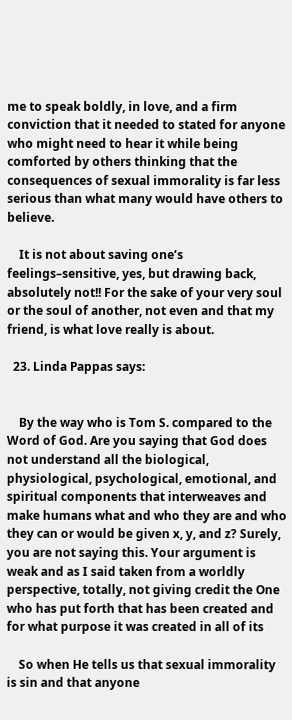me to speak boldly, in love, and a firm conviction that it needed to stated for anyone who might need to hear it while being comforted by others thinking that the consequences of sexual immorality is far less serious than what many would have others to believe.

    It is not about saving one’s feelings–sensitive, yes, but drawing back, absolutely not!! For the sake of your very soul or the soul of another, not even and that my friend, is what love really is about.

  23. Linda Pappas says:


    By the way who is Tom S. compared to the Word of God. Are you saying that God does not understand all the biological, physiological, psychological, emotional, and spiritual components that interweaves and make humans what and who they are and who they can or would be given x, y, and z? Surely, you are not saying this. Your argument is weak and as I said taken from a worldly perspective, totally, not giving credit the One who has put forth that has been created and for what purpose it was created in all of its

    So when He tells us that sexual immorality is sin and that anyone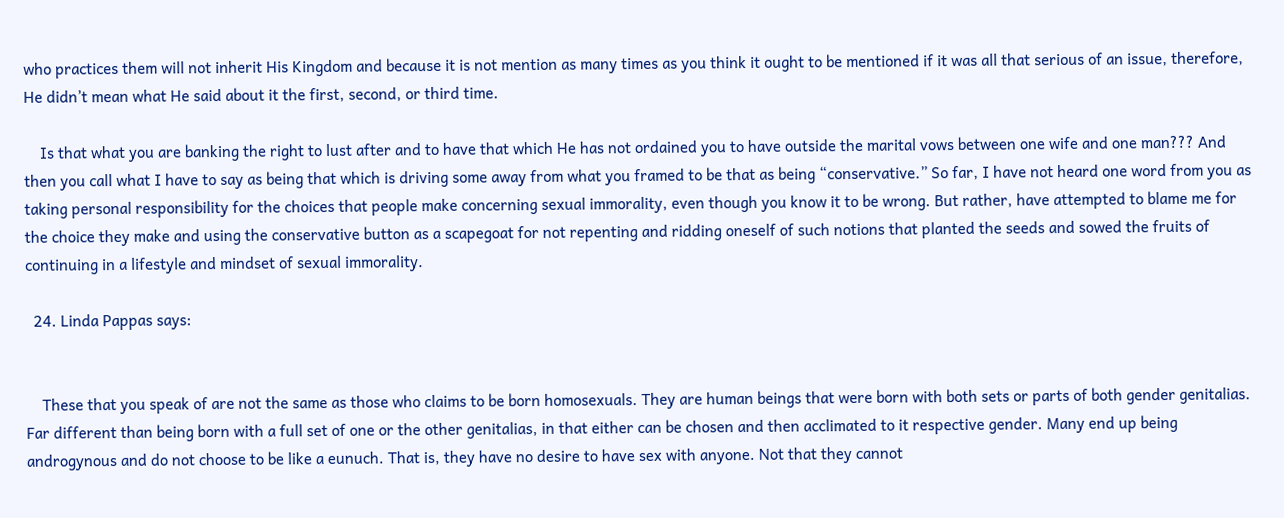who practices them will not inherit His Kingdom and because it is not mention as many times as you think it ought to be mentioned if it was all that serious of an issue, therefore, He didn’t mean what He said about it the first, second, or third time.

    Is that what you are banking the right to lust after and to have that which He has not ordained you to have outside the marital vows between one wife and one man??? And then you call what I have to say as being that which is driving some away from what you framed to be that as being “conservative.” So far, I have not heard one word from you as taking personal responsibility for the choices that people make concerning sexual immorality, even though you know it to be wrong. But rather, have attempted to blame me for the choice they make and using the conservative button as a scapegoat for not repenting and ridding oneself of such notions that planted the seeds and sowed the fruits of continuing in a lifestyle and mindset of sexual immorality.

  24. Linda Pappas says:


    These that you speak of are not the same as those who claims to be born homosexuals. They are human beings that were born with both sets or parts of both gender genitalias. Far different than being born with a full set of one or the other genitalias, in that either can be chosen and then acclimated to it respective gender. Many end up being androgynous and do not choose to be like a eunuch. That is, they have no desire to have sex with anyone. Not that they cannot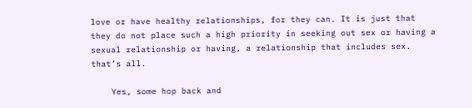love or have healthy relationships, for they can. It is just that they do not place such a high priority in seeking out sex or having a sexual relationship or having, a relationship that includes sex. that’s all.

    Yes, some hop back and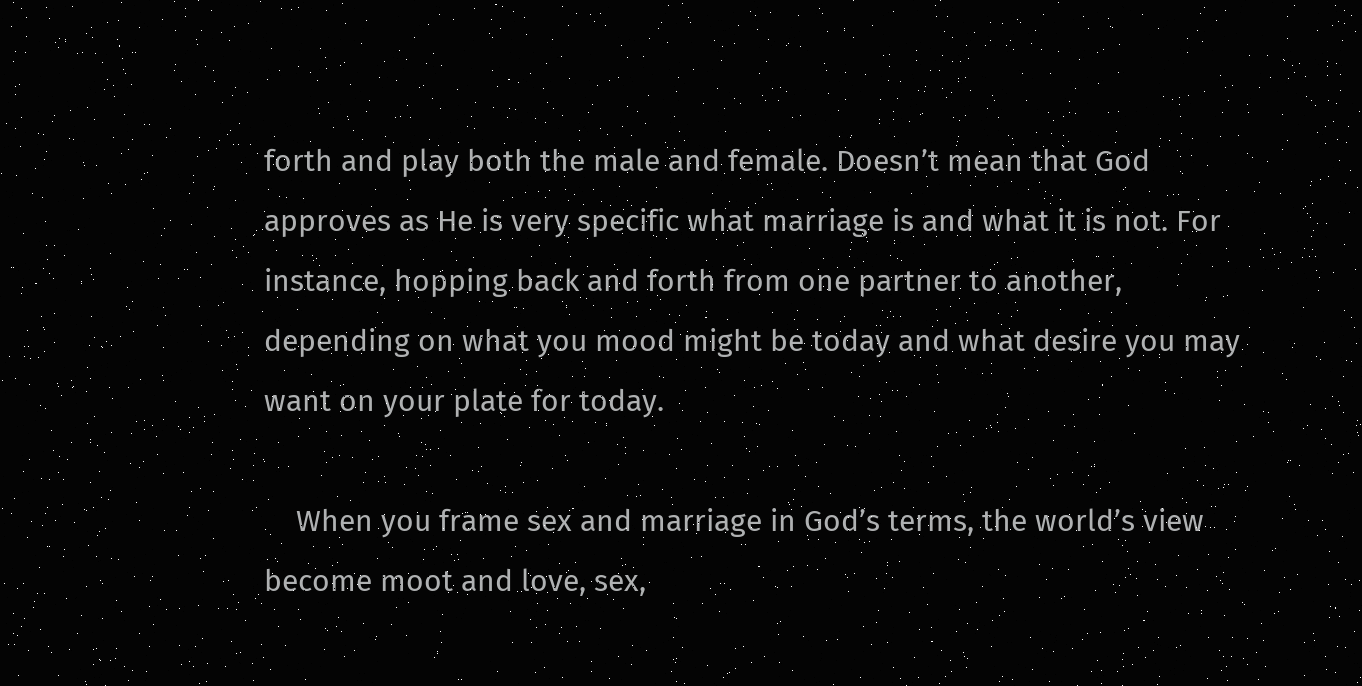forth and play both the male and female. Doesn’t mean that God approves as He is very specific what marriage is and what it is not. For instance, hopping back and forth from one partner to another, depending on what you mood might be today and what desire you may want on your plate for today.

    When you frame sex and marriage in God’s terms, the world’s view become moot and love, sex,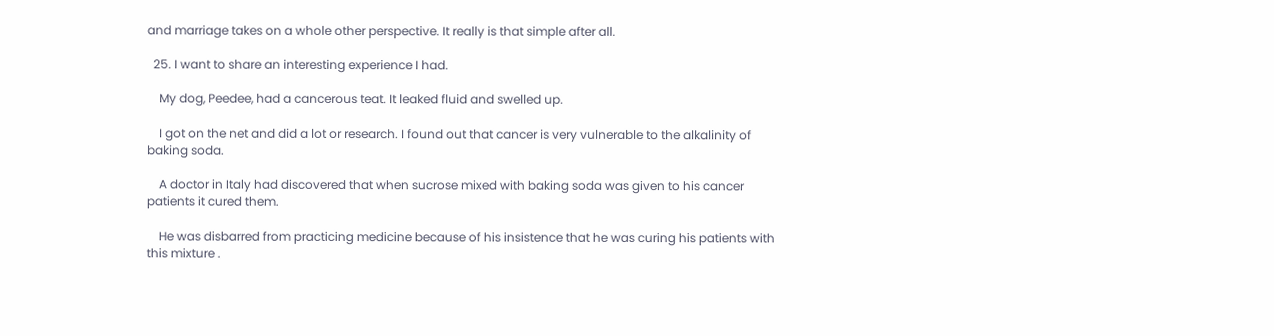and marriage takes on a whole other perspective. It really is that simple after all.

  25. I want to share an interesting experience I had.

    My dog, Peedee, had a cancerous teat. It leaked fluid and swelled up.

    I got on the net and did a lot or research. I found out that cancer is very vulnerable to the alkalinity of baking soda.

    A doctor in Italy had discovered that when sucrose mixed with baking soda was given to his cancer patients it cured them.

    He was disbarred from practicing medicine because of his insistence that he was curing his patients with this mixture .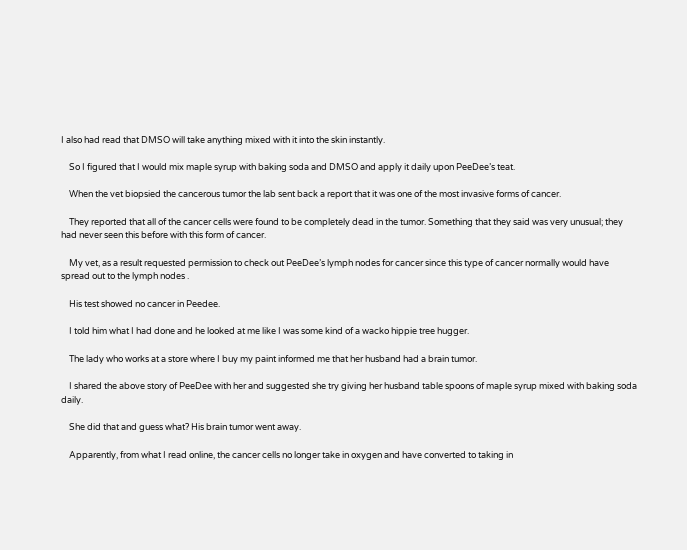I also had read that DMSO will take anything mixed with it into the skin instantly.

    So I figured that I would mix maple syrup with baking soda and DMSO and apply it daily upon PeeDee’s teat.

    When the vet biopsied the cancerous tumor the lab sent back a report that it was one of the most invasive forms of cancer.

    They reported that all of the cancer cells were found to be completely dead in the tumor. Something that they said was very unusual; they had never seen this before with this form of cancer.

    My vet, as a result requested permission to check out PeeDee’s lymph nodes for cancer since this type of cancer normally would have spread out to the lymph nodes .

    His test showed no cancer in Peedee.

    I told him what I had done and he looked at me like I was some kind of a wacko hippie tree hugger.

    The lady who works at a store where I buy my paint informed me that her husband had a brain tumor.

    I shared the above story of PeeDee with her and suggested she try giving her husband table spoons of maple syrup mixed with baking soda daily.

    She did that and guess what? His brain tumor went away.

    Apparently, from what I read online, the cancer cells no longer take in oxygen and have converted to taking in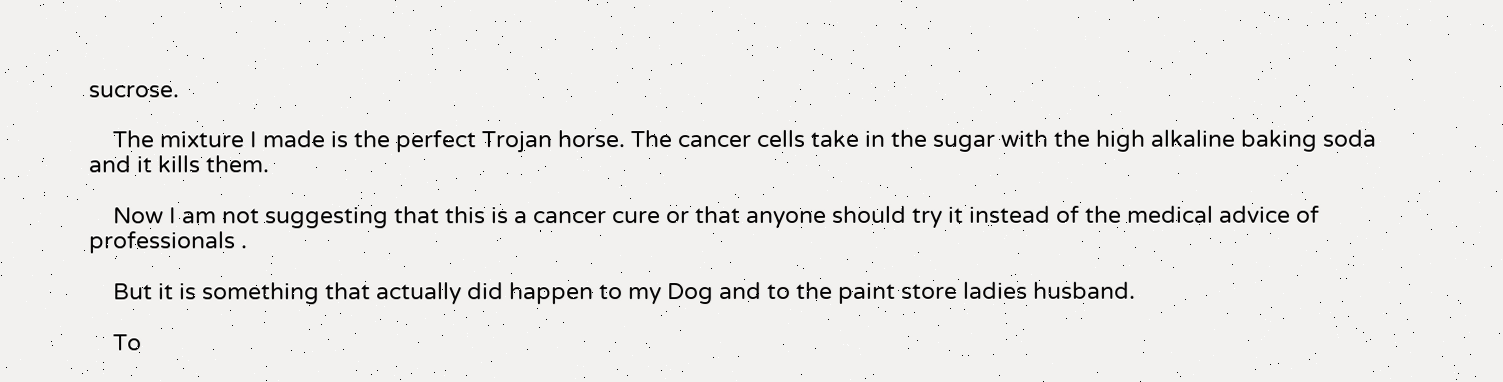sucrose.

    The mixture I made is the perfect Trojan horse. The cancer cells take in the sugar with the high alkaline baking soda and it kills them.

    Now I am not suggesting that this is a cancer cure or that anyone should try it instead of the medical advice of professionals .

    But it is something that actually did happen to my Dog and to the paint store ladies husband.

    To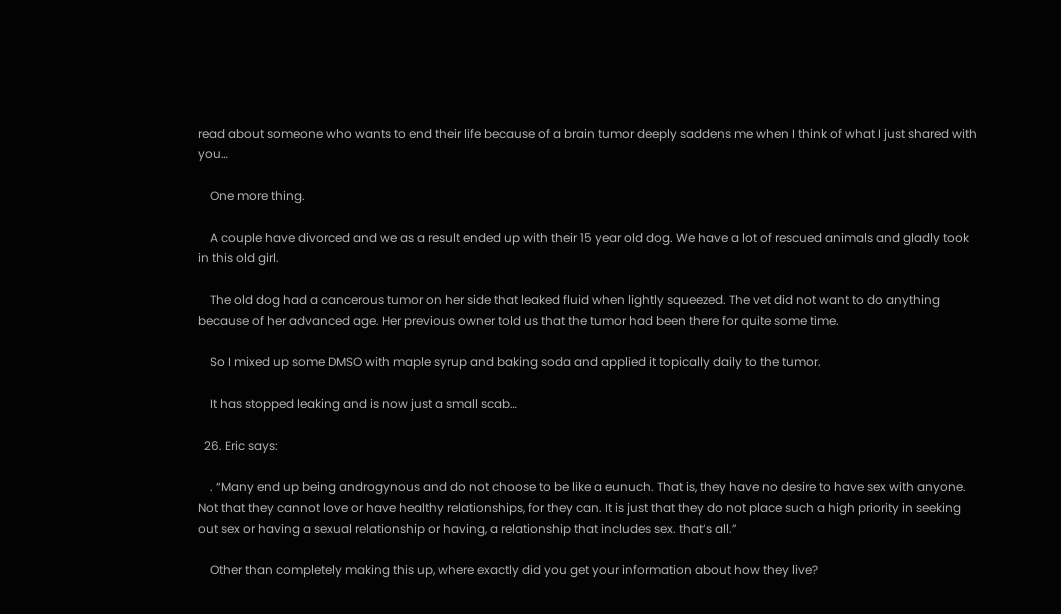read about someone who wants to end their life because of a brain tumor deeply saddens me when I think of what I just shared with you…

    One more thing.

    A couple have divorced and we as a result ended up with their 15 year old dog. We have a lot of rescued animals and gladly took in this old girl.

    The old dog had a cancerous tumor on her side that leaked fluid when lightly squeezed. The vet did not want to do anything because of her advanced age. Her previous owner told us that the tumor had been there for quite some time.

    So I mixed up some DMSO with maple syrup and baking soda and applied it topically daily to the tumor.

    It has stopped leaking and is now just a small scab…

  26. Eric says:

    . “Many end up being androgynous and do not choose to be like a eunuch. That is, they have no desire to have sex with anyone. Not that they cannot love or have healthy relationships, for they can. It is just that they do not place such a high priority in seeking out sex or having a sexual relationship or having, a relationship that includes sex. that’s all.”

    Other than completely making this up, where exactly did you get your information about how they live?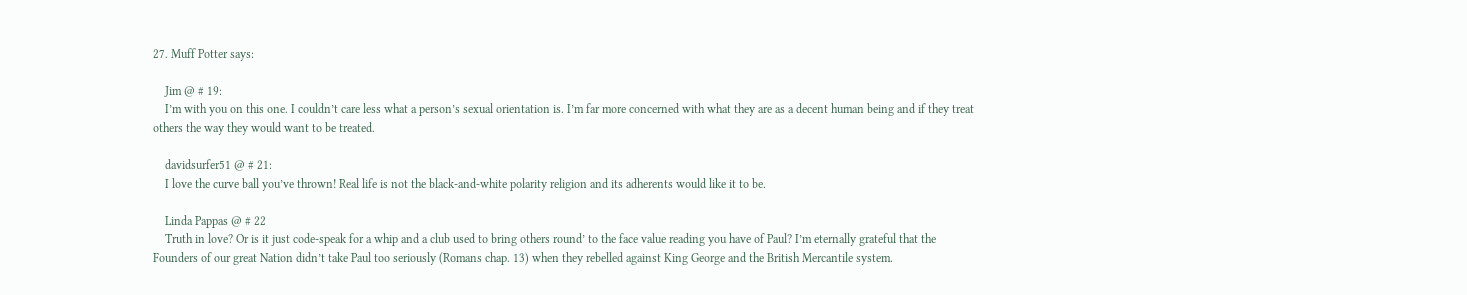27. Muff Potter says:

    Jim @ # 19:
    I’m with you on this one. I couldn’t care less what a person’s sexual orientation is. I’m far more concerned with what they are as a decent human being and if they treat others the way they would want to be treated.

    davidsurfer51 @ # 21:
    I love the curve ball you’ve thrown! Real life is not the black-and-white polarity religion and its adherents would like it to be.

    Linda Pappas @ # 22
    Truth in love? Or is it just code-speak for a whip and a club used to bring others round’ to the face value reading you have of Paul? I’m eternally grateful that the Founders of our great Nation didn’t take Paul too seriously (Romans chap. 13) when they rebelled against King George and the British Mercantile system.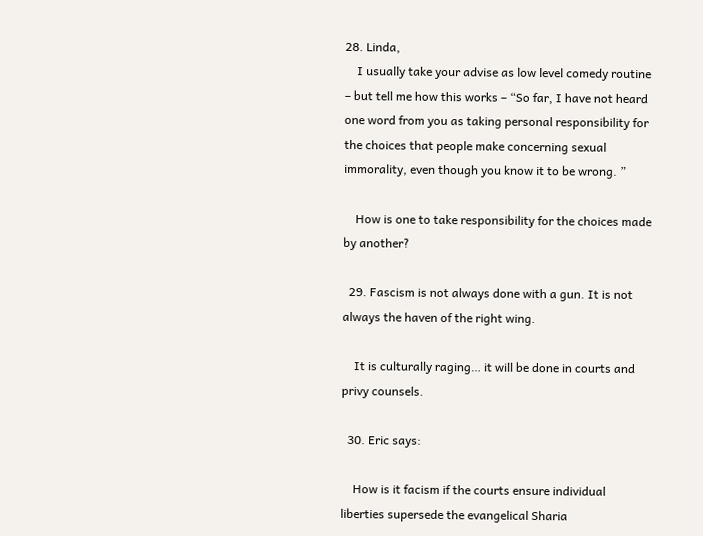28. Linda,
    I usually take your advise as low level comedy routine – but tell me how this works – “So far, I have not heard one word from you as taking personal responsibility for the choices that people make concerning sexual immorality, even though you know it to be wrong. ”

    How is one to take responsibility for the choices made by another?

  29. Fascism is not always done with a gun. It is not always the haven of the right wing.

    It is culturally raging… it will be done in courts and privy counsels.

  30. Eric says:

    How is it facism if the courts ensure individual liberties supersede the evangelical Sharia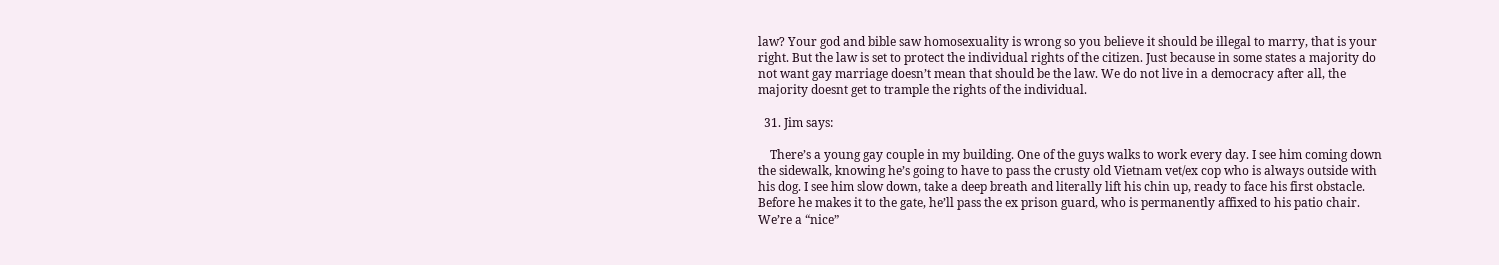law? Your god and bible saw homosexuality is wrong so you believe it should be illegal to marry, that is your right. But the law is set to protect the individual rights of the citizen. Just because in some states a majority do not want gay marriage doesn’t mean that should be the law. We do not live in a democracy after all, the majority doesnt get to trample the rights of the individual.

  31. Jim says:

    There’s a young gay couple in my building. One of the guys walks to work every day. I see him coming down the sidewalk, knowing he’s going to have to pass the crusty old Vietnam vet/ex cop who is always outside with his dog. I see him slow down, take a deep breath and literally lift his chin up, ready to face his first obstacle. Before he makes it to the gate, he’ll pass the ex prison guard, who is permanently affixed to his patio chair. We’re a “nice”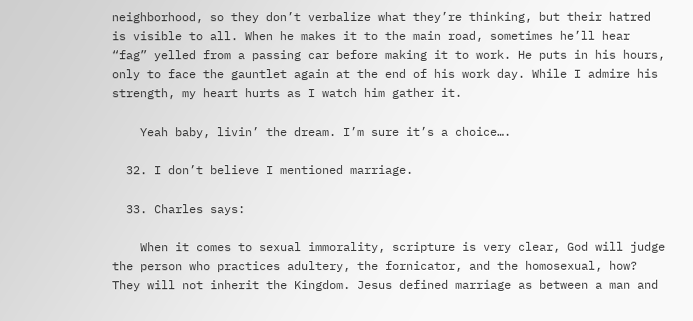neighborhood, so they don’t verbalize what they’re thinking, but their hatred is visible to all. When he makes it to the main road, sometimes he’ll hear “fag” yelled from a passing car before making it to work. He puts in his hours, only to face the gauntlet again at the end of his work day. While I admire his strength, my heart hurts as I watch him gather it.

    Yeah baby, livin’ the dream. I’m sure it’s a choice….

  32. I don’t believe I mentioned marriage.

  33. Charles says:

    When it comes to sexual immorality, scripture is very clear, God will judge the person who practices adultery, the fornicator, and the homosexual, how? They will not inherit the Kingdom. Jesus defined marriage as between a man and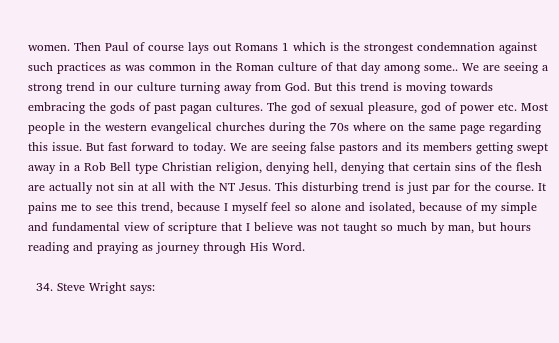women. Then Paul of course lays out Romans 1 which is the strongest condemnation against such practices as was common in the Roman culture of that day among some.. We are seeing a strong trend in our culture turning away from God. But this trend is moving towards embracing the gods of past pagan cultures. The god of sexual pleasure, god of power etc. Most people in the western evangelical churches during the 70s where on the same page regarding this issue. But fast forward to today. We are seeing false pastors and its members getting swept away in a Rob Bell type Christian religion, denying hell, denying that certain sins of the flesh are actually not sin at all with the NT Jesus. This disturbing trend is just par for the course. It pains me to see this trend, because I myself feel so alone and isolated, because of my simple and fundamental view of scripture that I believe was not taught so much by man, but hours reading and praying as journey through His Word.

  34. Steve Wright says: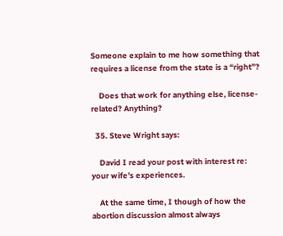Someone explain to me how something that requires a license from the state is a “right”?

    Does that work for anything else, license-related? Anything?

  35. Steve Wright says:

    David I read your post with interest re: your wife’s experiences.

    At the same time, I though of how the abortion discussion almost always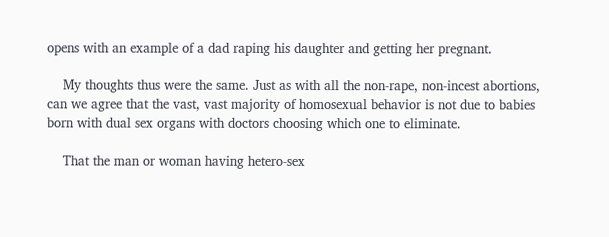opens with an example of a dad raping his daughter and getting her pregnant.

    My thoughts thus were the same. Just as with all the non-rape, non-incest abortions, can we agree that the vast, vast majority of homosexual behavior is not due to babies born with dual sex organs with doctors choosing which one to eliminate.

    That the man or woman having hetero-sex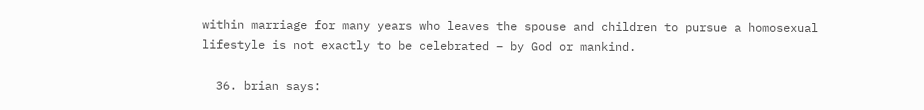within marriage for many years who leaves the spouse and children to pursue a homosexual lifestyle is not exactly to be celebrated – by God or mankind.

  36. brian says: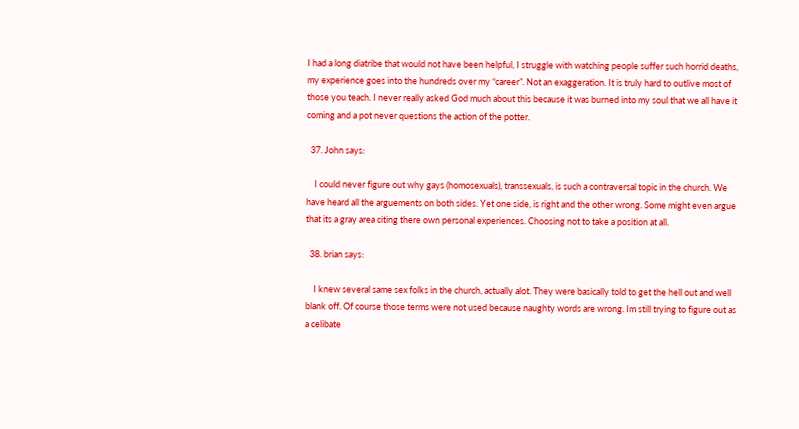I had a long diatribe that would not have been helpful, I struggle with watching people suffer such horrid deaths, my experience goes into the hundreds over my “career”. Not an exaggeration. It is truly hard to outlive most of those you teach. I never really asked God much about this because it was burned into my soul that we all have it coming and a pot never questions the action of the potter.

  37. John says:

    I could never figure out why gays (homosexuals), transsexuals, is such a contraversal topic in the church. We have heard all the arguements on both sides. Yet one side, is right and the other wrong. Some might even argue that its a gray area citing there own personal experiences. Choosing not to take a position at all.

  38. brian says:

    I knew several same sex folks in the church, actually alot. They were basically told to get the hell out and well blank off. Of course those terms were not used because naughty words are wrong. Im still trying to figure out as a celibate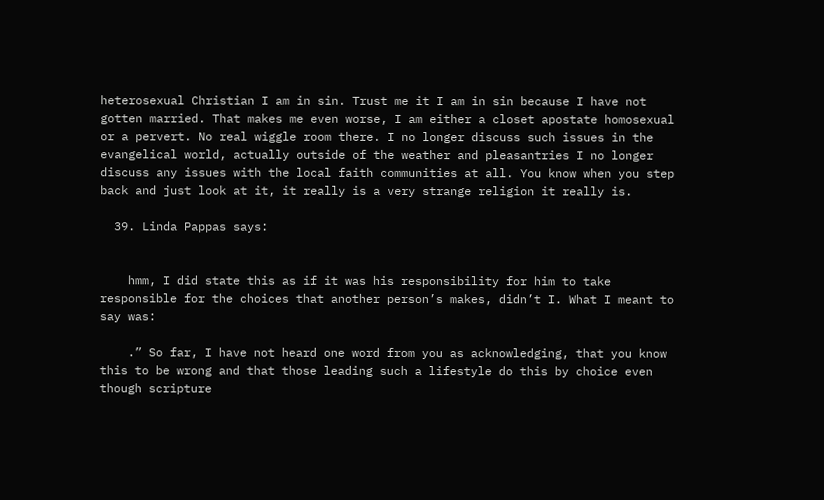heterosexual Christian I am in sin. Trust me it I am in sin because I have not gotten married. That makes me even worse, I am either a closet apostate homosexual or a pervert. No real wiggle room there. I no longer discuss such issues in the evangelical world, actually outside of the weather and pleasantries I no longer discuss any issues with the local faith communities at all. You know when you step back and just look at it, it really is a very strange religion it really is.

  39. Linda Pappas says:


    hmm, I did state this as if it was his responsibility for him to take responsible for the choices that another person’s makes, didn’t I. What I meant to say was:

    .” So far, I have not heard one word from you as acknowledging, that you know this to be wrong and that those leading such a lifestyle do this by choice even though scripture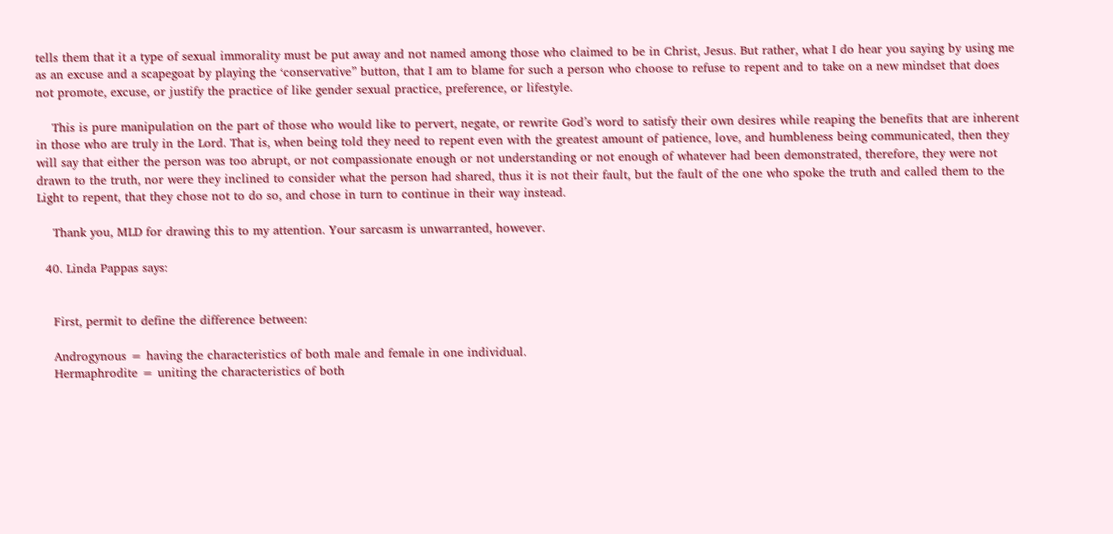tells them that it a type of sexual immorality must be put away and not named among those who claimed to be in Christ, Jesus. But rather, what I do hear you saying by using me as an excuse and a scapegoat by playing the ‘conservative” button, that I am to blame for such a person who choose to refuse to repent and to take on a new mindset that does not promote, excuse, or justify the practice of like gender sexual practice, preference, or lifestyle.

    This is pure manipulation on the part of those who would like to pervert, negate, or rewrite God’s word to satisfy their own desires while reaping the benefits that are inherent in those who are truly in the Lord. That is, when being told they need to repent even with the greatest amount of patience, love, and humbleness being communicated, then they will say that either the person was too abrupt, or not compassionate enough or not understanding or not enough of whatever had been demonstrated, therefore, they were not drawn to the truth, nor were they inclined to consider what the person had shared, thus it is not their fault, but the fault of the one who spoke the truth and called them to the Light to repent, that they chose not to do so, and chose in turn to continue in their way instead.

    Thank you, MLD for drawing this to my attention. Your sarcasm is unwarranted, however.

  40. Linda Pappas says:


    First, permit to define the difference between:

    Androgynous = having the characteristics of both male and female in one individual.
    Hermaphrodite = uniting the characteristics of both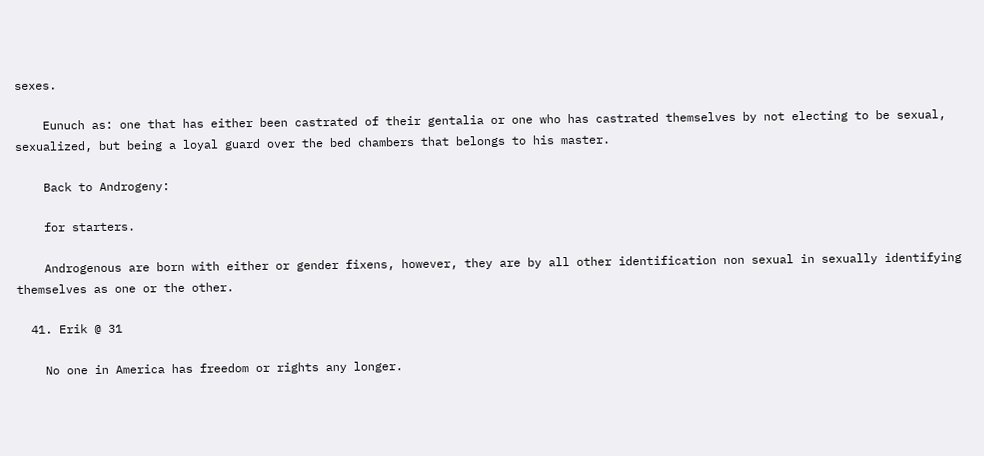sexes.

    Eunuch as: one that has either been castrated of their gentalia or one who has castrated themselves by not electing to be sexual, sexualized, but being a loyal guard over the bed chambers that belongs to his master.

    Back to Androgeny:

    for starters.

    Androgenous are born with either or gender fixens, however, they are by all other identification non sexual in sexually identifying themselves as one or the other.

  41. Erik @ 31

    No one in America has freedom or rights any longer.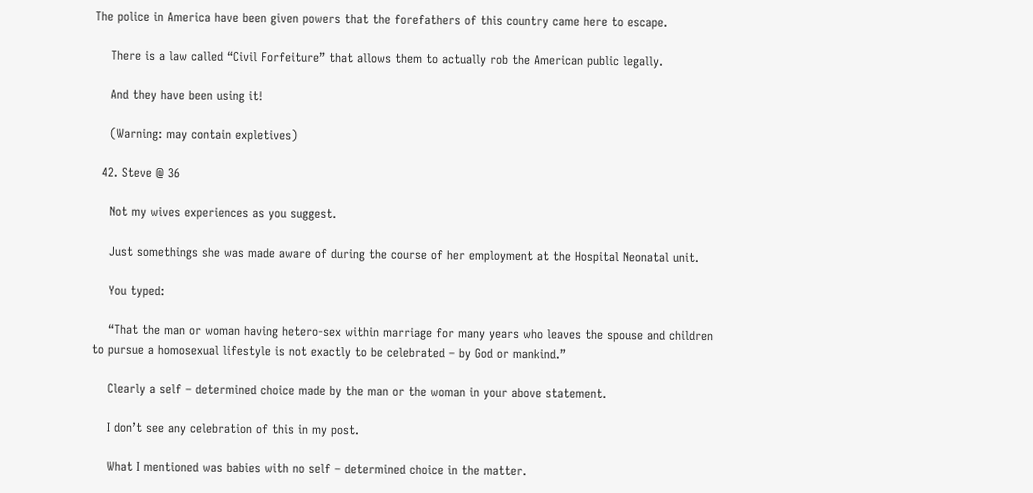The police in America have been given powers that the forefathers of this country came here to escape.

    There is a law called “Civil Forfeiture” that allows them to actually rob the American public legally.

    And they have been using it!

    (Warning: may contain expletives)

  42. Steve @ 36

    Not my wives experiences as you suggest.

    Just somethings she was made aware of during the course of her employment at the Hospital Neonatal unit.

    You typed:

    “That the man or woman having hetero-sex within marriage for many years who leaves the spouse and children to pursue a homosexual lifestyle is not exactly to be celebrated – by God or mankind.”

    Clearly a self – determined choice made by the man or the woman in your above statement.

    I don’t see any celebration of this in my post.

    What I mentioned was babies with no self – determined choice in the matter.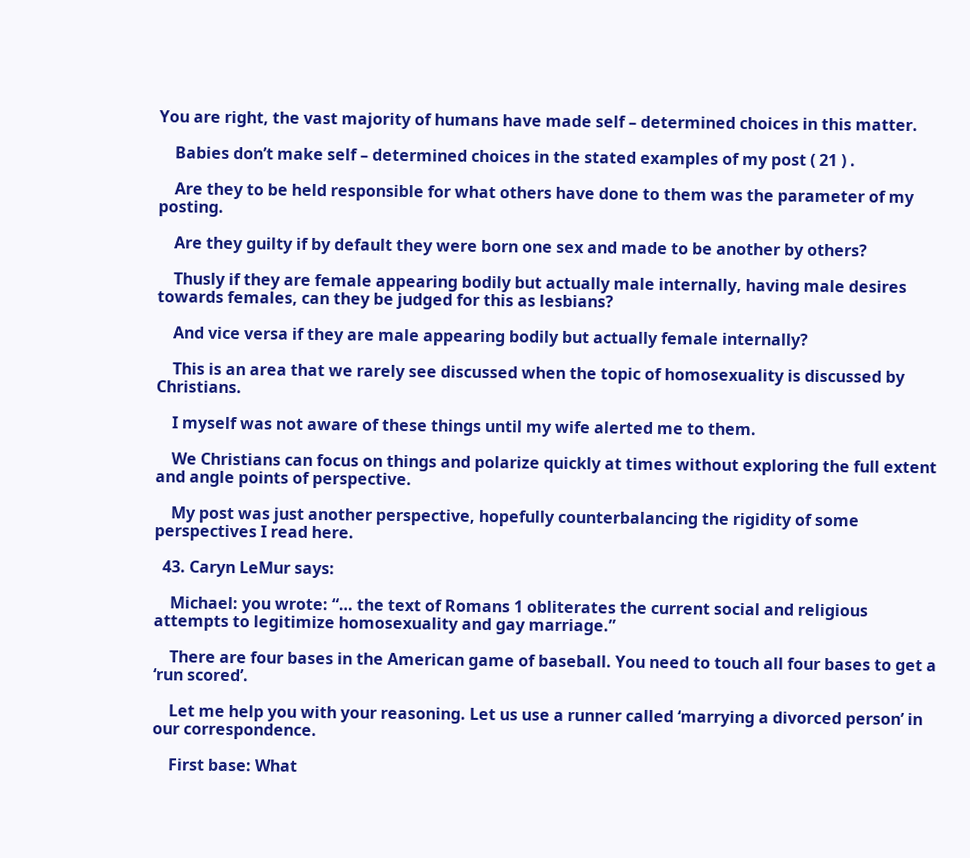You are right, the vast majority of humans have made self – determined choices in this matter.

    Babies don’t make self – determined choices in the stated examples of my post ( 21 ) .

    Are they to be held responsible for what others have done to them was the parameter of my posting.

    Are they guilty if by default they were born one sex and made to be another by others?

    Thusly if they are female appearing bodily but actually male internally, having male desires towards females, can they be judged for this as lesbians?

    And vice versa if they are male appearing bodily but actually female internally?

    This is an area that we rarely see discussed when the topic of homosexuality is discussed by Christians.

    I myself was not aware of these things until my wife alerted me to them.

    We Christians can focus on things and polarize quickly at times without exploring the full extent and angle points of perspective.

    My post was just another perspective, hopefully counterbalancing the rigidity of some perspectives I read here.

  43. Caryn LeMur says:

    Michael: you wrote: “… the text of Romans 1 obliterates the current social and religious attempts to legitimize homosexuality and gay marriage.”

    There are four bases in the American game of baseball. You need to touch all four bases to get a ‘run scored’.

    Let me help you with your reasoning. Let us use a runner called ‘marrying a divorced person’ in our correspondence.

    First base: What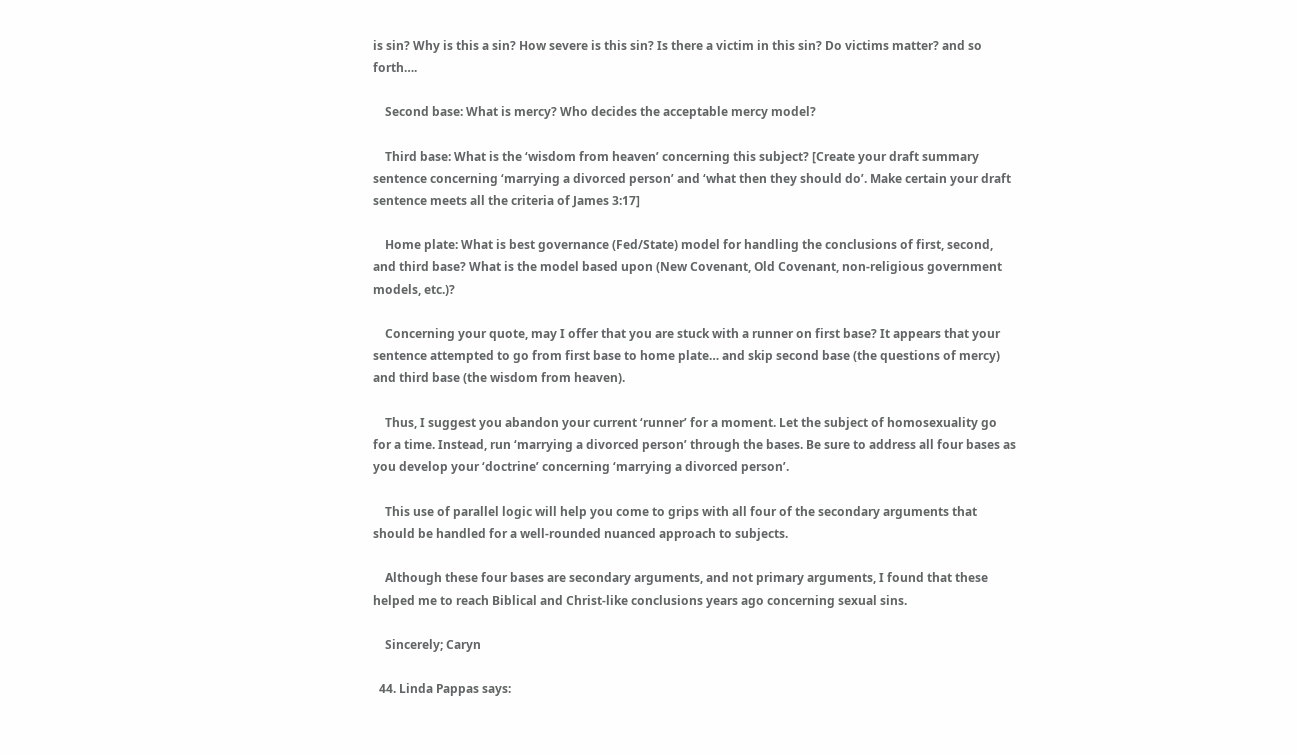is sin? Why is this a sin? How severe is this sin? Is there a victim in this sin? Do victims matter? and so forth….

    Second base: What is mercy? Who decides the acceptable mercy model?

    Third base: What is the ‘wisdom from heaven’ concerning this subject? [Create your draft summary sentence concerning ‘marrying a divorced person’ and ‘what then they should do’. Make certain your draft sentence meets all the criteria of James 3:17]

    Home plate: What is best governance (Fed/State) model for handling the conclusions of first, second, and third base? What is the model based upon (New Covenant, Old Covenant, non-religious government models, etc.)?

    Concerning your quote, may I offer that you are stuck with a runner on first base? It appears that your sentence attempted to go from first base to home plate… and skip second base (the questions of mercy) and third base (the wisdom from heaven).

    Thus, I suggest you abandon your current ‘runner’ for a moment. Let the subject of homosexuality go for a time. Instead, run ‘marrying a divorced person’ through the bases. Be sure to address all four bases as you develop your ‘doctrine’ concerning ‘marrying a divorced person’.

    This use of parallel logic will help you come to grips with all four of the secondary arguments that should be handled for a well-rounded nuanced approach to subjects.

    Although these four bases are secondary arguments, and not primary arguments, I found that these helped me to reach Biblical and Christ-like conclusions years ago concerning sexual sins.

    Sincerely; Caryn

  44. Linda Pappas says: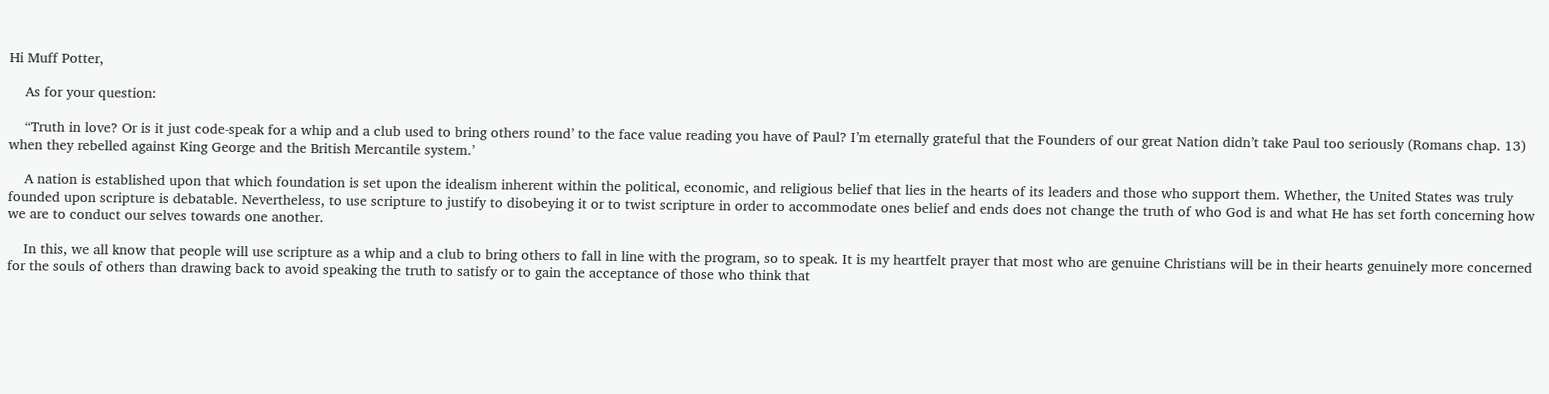Hi Muff Potter,

    As for your question:

    “Truth in love? Or is it just code-speak for a whip and a club used to bring others round’ to the face value reading you have of Paul? I’m eternally grateful that the Founders of our great Nation didn’t take Paul too seriously (Romans chap. 13) when they rebelled against King George and the British Mercantile system.’

    A nation is established upon that which foundation is set upon the idealism inherent within the political, economic, and religious belief that lies in the hearts of its leaders and those who support them. Whether, the United States was truly founded upon scripture is debatable. Nevertheless, to use scripture to justify to disobeying it or to twist scripture in order to accommodate ones belief and ends does not change the truth of who God is and what He has set forth concerning how we are to conduct our selves towards one another.

    In this, we all know that people will use scripture as a whip and a club to bring others to fall in line with the program, so to speak. It is my heartfelt prayer that most who are genuine Christians will be in their hearts genuinely more concerned for the souls of others than drawing back to avoid speaking the truth to satisfy or to gain the acceptance of those who think that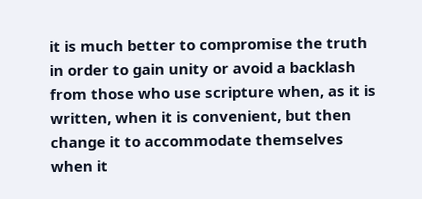it is much better to compromise the truth in order to gain unity or avoid a backlash from those who use scripture when, as it is written, when it is convenient, but then change it to accommodate themselves when it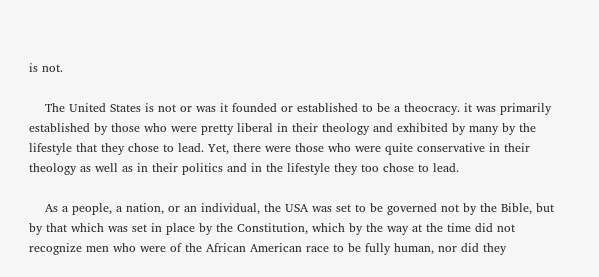is not.

    The United States is not or was it founded or established to be a theocracy. it was primarily established by those who were pretty liberal in their theology and exhibited by many by the lifestyle that they chose to lead. Yet, there were those who were quite conservative in their theology as well as in their politics and in the lifestyle they too chose to lead.

    As a people, a nation, or an individual, the USA was set to be governed not by the Bible, but by that which was set in place by the Constitution, which by the way at the time did not recognize men who were of the African American race to be fully human, nor did they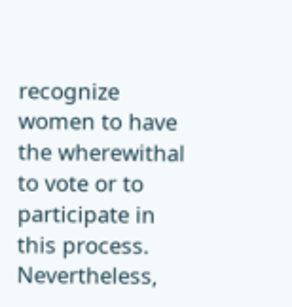recognize women to have the wherewithal to vote or to participate in this process. Nevertheless,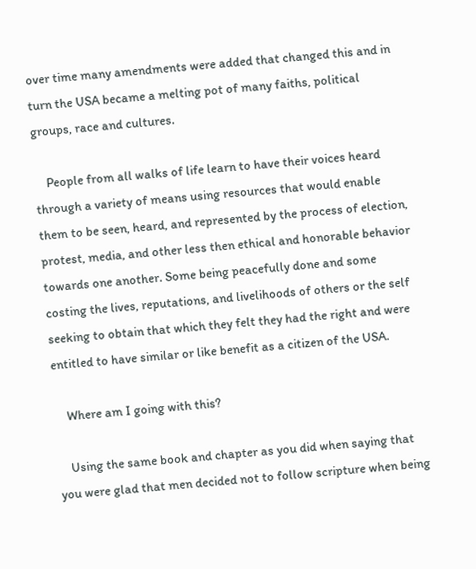over time many amendments were added that changed this and in turn the USA became a melting pot of many faiths, political groups, race and cultures.

    People from all walks of life learn to have their voices heard through a variety of means using resources that would enable them to be seen, heard, and represented by the process of election, protest, media, and other less then ethical and honorable behavior towards one another. Some being peacefully done and some costing the lives, reputations, and livelihoods of others or the self seeking to obtain that which they felt they had the right and were entitled to have similar or like benefit as a citizen of the USA.

    Where am I going with this?

    Using the same book and chapter as you did when saying that you were glad that men decided not to follow scripture when being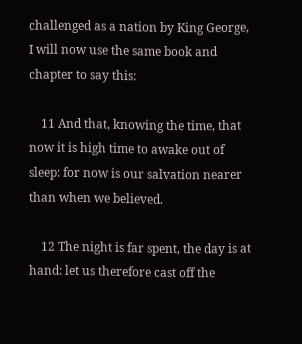challenged as a nation by King George, I will now use the same book and chapter to say this:

    11 And that, knowing the time, that now it is high time to awake out of sleep: for now is our salvation nearer than when we believed.

    12 The night is far spent, the day is at hand: let us therefore cast off the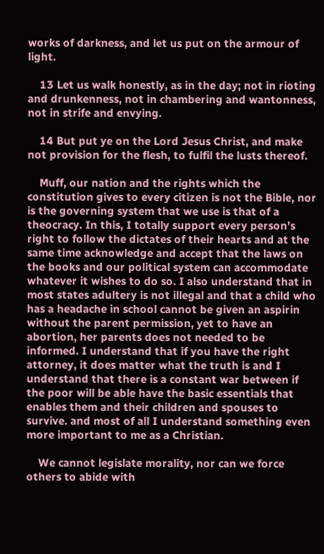works of darkness, and let us put on the armour of light.

    13 Let us walk honestly, as in the day; not in rioting and drunkenness, not in chambering and wantonness, not in strife and envying.

    14 But put ye on the Lord Jesus Christ, and make not provision for the flesh, to fulfil the lusts thereof.

    Muff, our nation and the rights which the constitution gives to every citizen is not the Bible, nor is the governing system that we use is that of a theocracy. In this, I totally support every person’s right to follow the dictates of their hearts and at the same time acknowledge and accept that the laws on the books and our political system can accommodate whatever it wishes to do so. I also understand that in most states adultery is not illegal and that a child who has a headache in school cannot be given an aspirin without the parent permission, yet to have an abortion, her parents does not needed to be informed. I understand that if you have the right attorney, it does matter what the truth is and I understand that there is a constant war between if the poor will be able have the basic essentials that enables them and their children and spouses to survive. and most of all I understand something even more important to me as a Christian.

    We cannot legislate morality, nor can we force others to abide with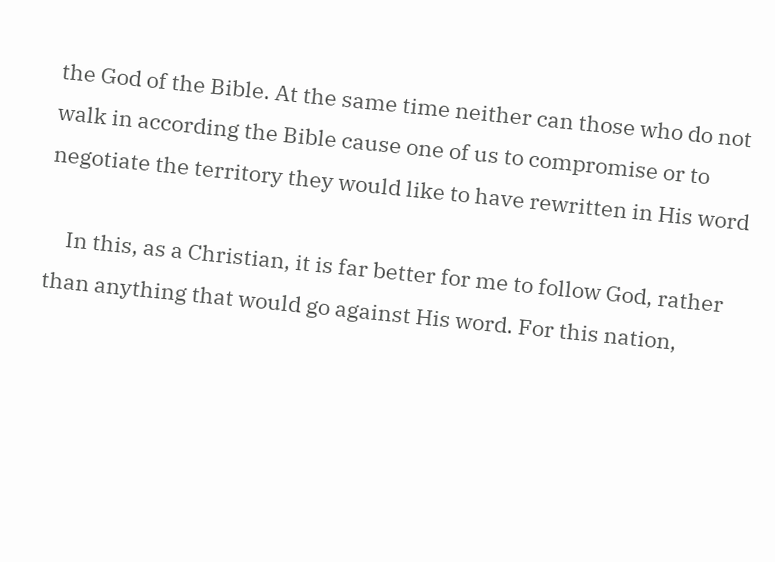the God of the Bible. At the same time neither can those who do not walk in according the Bible cause one of us to compromise or to negotiate the territory they would like to have rewritten in His word

    In this, as a Christian, it is far better for me to follow God, rather than anything that would go against His word. For this nation,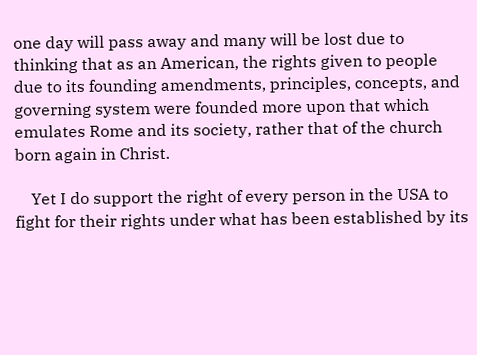one day will pass away and many will be lost due to thinking that as an American, the rights given to people due to its founding amendments, principles, concepts, and governing system were founded more upon that which emulates Rome and its society, rather that of the church born again in Christ.

    Yet I do support the right of every person in the USA to fight for their rights under what has been established by its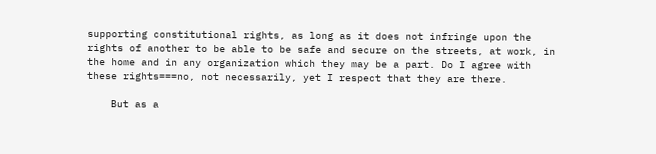supporting constitutional rights, as long as it does not infringe upon the rights of another to be able to be safe and secure on the streets, at work, in the home and in any organization which they may be a part. Do I agree with these rights===no, not necessarily, yet I respect that they are there.

    But as a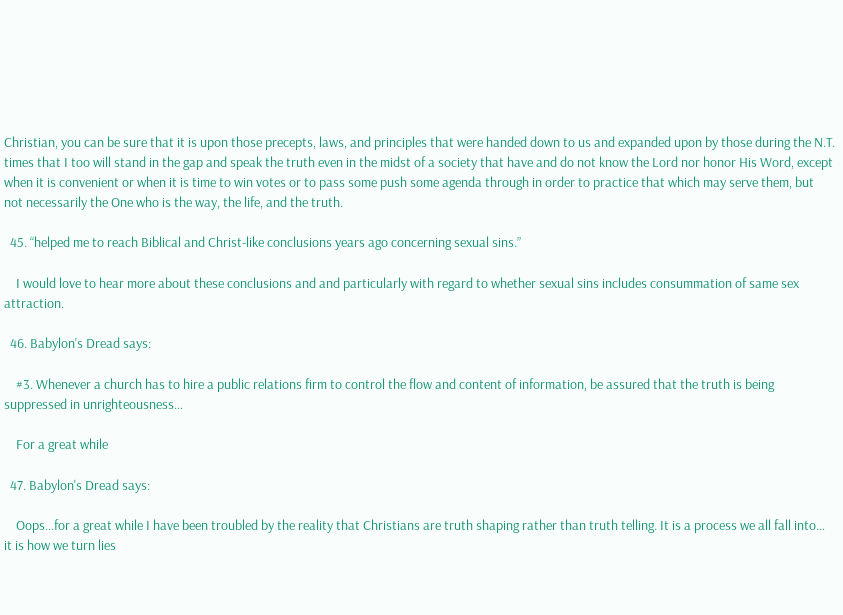Christian, you can be sure that it is upon those precepts, laws, and principles that were handed down to us and expanded upon by those during the N.T. times that I too will stand in the gap and speak the truth even in the midst of a society that have and do not know the Lord nor honor His Word, except when it is convenient or when it is time to win votes or to pass some push some agenda through in order to practice that which may serve them, but not necessarily the One who is the way, the life, and the truth.

  45. “helped me to reach Biblical and Christ-like conclusions years ago concerning sexual sins.”

    I would love to hear more about these conclusions and and particularly with regard to whether sexual sins includes consummation of same sex attraction.

  46. Babylon's Dread says:

    #3. Whenever a church has to hire a public relations firm to control the flow and content of information, be assured that the truth is being suppressed in unrighteousness…

    For a great while

  47. Babylon's Dread says:

    Oops…for a great while I have been troubled by the reality that Christians are truth shaping rather than truth telling. It is a process we all fall into… it is how we turn lies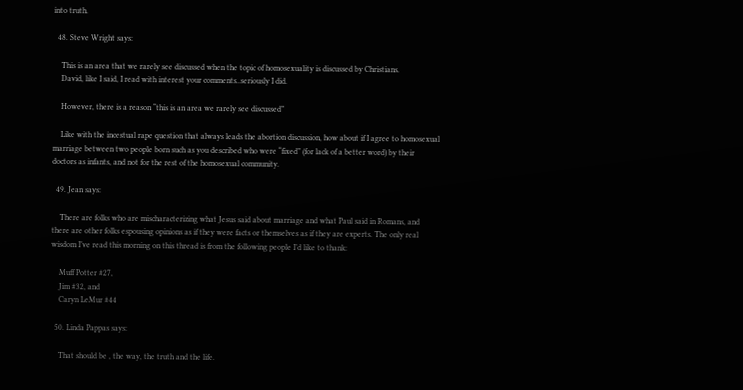into truth.

  48. Steve Wright says:

    This is an area that we rarely see discussed when the topic of homosexuality is discussed by Christians.
    David, like I said, I read with interest your comments..seriously I did.

    However, there is a reason “this is an area we rarely see discussed”

    Like with the incestual rape question that always leads the abortion discussion, how about if I agree to homosexual marriage between two people born such as you described who were “fixed” (for lack of a better word) by their doctors as infants, and not for the rest of the homosexual community.

  49. Jean says:

    There are folks who are mischaracterizing what Jesus said about marriage and what Paul said in Romans, and there are other folks espousing opinions as if they were facts or themselves as if they are experts. The only real wisdom I’ve read this morning on this thread is from the following people I’d like to thank:

    Muff Potter #27,
    Jim #32, and
    Caryn LeMur #44

  50. Linda Pappas says:

    That should be , the way, the truth and the life.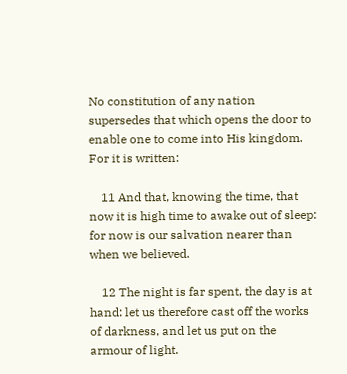No constitution of any nation supersedes that which opens the door to enable one to come into His kingdom. For it is written:

    11 And that, knowing the time, that now it is high time to awake out of sleep: for now is our salvation nearer than when we believed.

    12 The night is far spent, the day is at hand: let us therefore cast off the works of darkness, and let us put on the armour of light.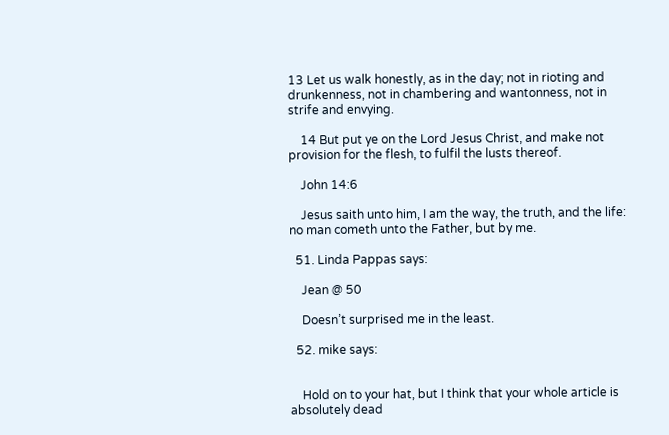13 Let us walk honestly, as in the day; not in rioting and drunkenness, not in chambering and wantonness, not in strife and envying.

    14 But put ye on the Lord Jesus Christ, and make not provision for the flesh, to fulfil the lusts thereof.

    John 14:6

    Jesus saith unto him, I am the way, the truth, and the life: no man cometh unto the Father, but by me.

  51. Linda Pappas says:

    Jean @ 50

    Doesn’t surprised me in the least.

  52. mike says:


    Hold on to your hat, but I think that your whole article is absolutely dead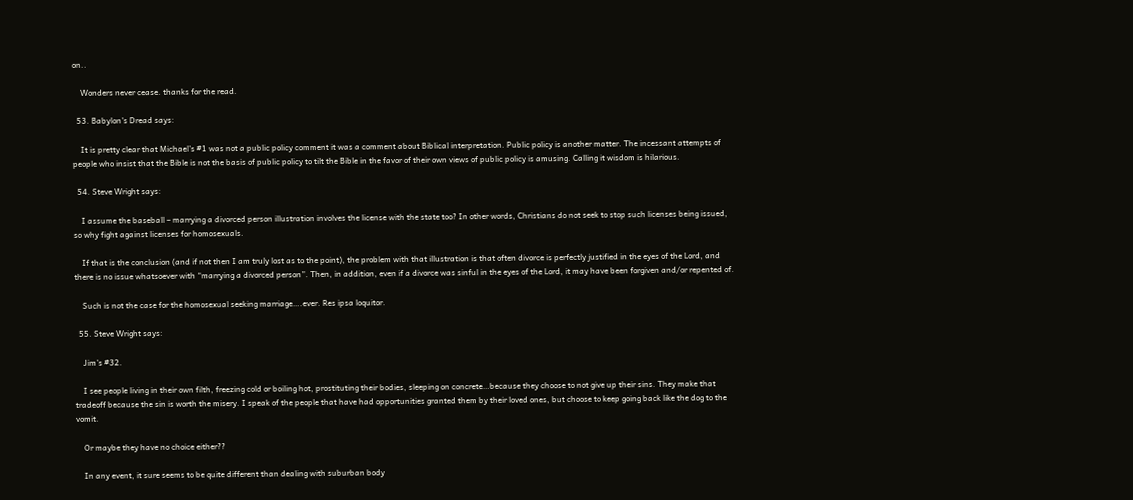on..

    Wonders never cease. thanks for the read.

  53. Babylon's Dread says:

    It is pretty clear that Michael’s #1 was not a public policy comment it was a comment about Biblical interpretation. Public policy is another matter. The incessant attempts of people who insist that the Bible is not the basis of public policy to tilt the Bible in the favor of their own views of public policy is amusing. Calling it wisdom is hilarious.

  54. Steve Wright says:

    I assume the baseball – marrying a divorced person illustration involves the license with the state too? In other words, Christians do not seek to stop such licenses being issued, so why fight against licenses for homosexuals.

    If that is the conclusion (and if not then I am truly lost as to the point), the problem with that illustration is that often divorce is perfectly justified in the eyes of the Lord, and there is no issue whatsoever with “marrying a divorced person”. Then, in addition, even if a divorce was sinful in the eyes of the Lord, it may have been forgiven and/or repented of.

    Such is not the case for the homosexual seeking marriage….ever. Res ipsa loquitor.

  55. Steve Wright says:

    Jim’s #32.

    I see people living in their own filth, freezing cold or boiling hot, prostituting their bodies, sleeping on concrete…because they choose to not give up their sins. They make that tradeoff because the sin is worth the misery. I speak of the people that have had opportunities granted them by their loved ones, but choose to keep going back like the dog to the vomit.

    Or maybe they have no choice either??

    In any event, it sure seems to be quite different than dealing with suburban body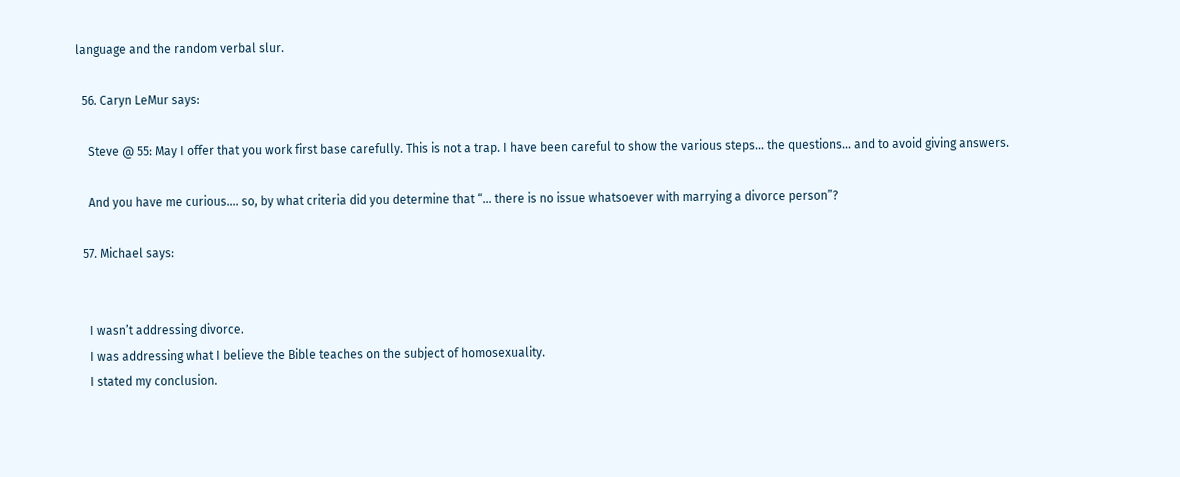language and the random verbal slur.

  56. Caryn LeMur says:

    Steve @ 55: May I offer that you work first base carefully. This is not a trap. I have been careful to show the various steps… the questions… and to avoid giving answers.

    And you have me curious…. so, by what criteria did you determine that “… there is no issue whatsoever with marrying a divorce person”?

  57. Michael says:


    I wasn’t addressing divorce.
    I was addressing what I believe the Bible teaches on the subject of homosexuality.
    I stated my conclusion.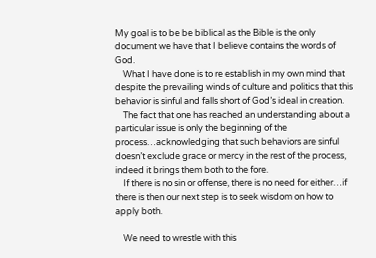My goal is to be be biblical as the Bible is the only document we have that I believe contains the words of God.
    What I have done is to re establish in my own mind that despite the prevailing winds of culture and politics that this behavior is sinful and falls short of God’s ideal in creation.
    The fact that one has reached an understanding about a particular issue is only the beginning of the process…acknowledging that such behaviors are sinful doesn’t exclude grace or mercy in the rest of the process, indeed it brings them both to the fore.
    If there is no sin or offense, there is no need for either…if there is then our next step is to seek wisdom on how to apply both.

    We need to wrestle with this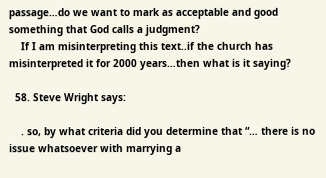passage…do we want to mark as acceptable and good something that God calls a judgment?
    If I am misinterpreting this text..if the church has misinterpreted it for 2000 years…then what is it saying?

  58. Steve Wright says:

    . so, by what criteria did you determine that “… there is no issue whatsoever with marrying a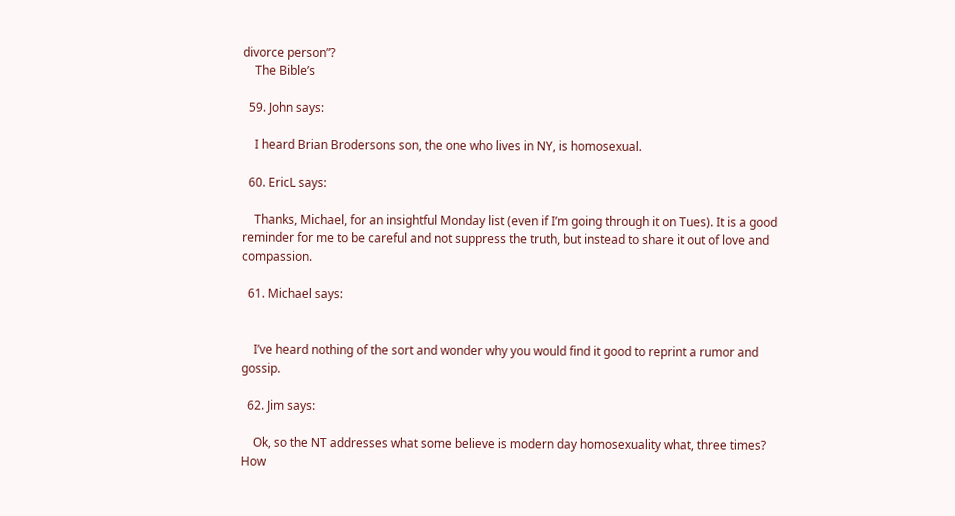divorce person”?
    The Bible’s

  59. John says:

    I heard Brian Brodersons son, the one who lives in NY, is homosexual.

  60. EricL says:

    Thanks, Michael, for an insightful Monday list (even if I’m going through it on Tues). It is a good reminder for me to be careful and not suppress the truth, but instead to share it out of love and compassion.

  61. Michael says:


    I’ve heard nothing of the sort and wonder why you would find it good to reprint a rumor and gossip.

  62. Jim says:

    Ok, so the NT addresses what some believe is modern day homosexuality what, three times? How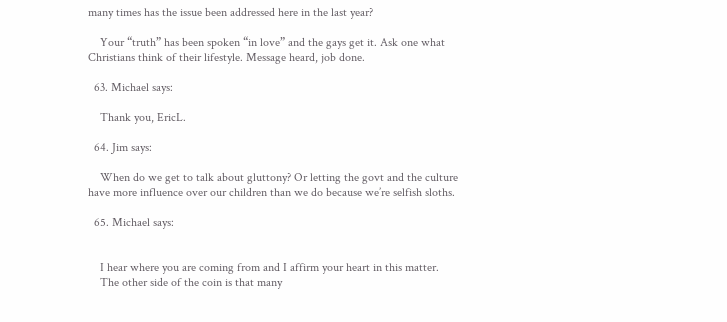many times has the issue been addressed here in the last year?

    Your “truth” has been spoken “in love” and the gays get it. Ask one what Christians think of their lifestyle. Message heard, job done.

  63. Michael says:

    Thank you, EricL.

  64. Jim says:

    When do we get to talk about gluttony? Or letting the govt and the culture have more influence over our children than we do because we’re selfish sloths.

  65. Michael says:


    I hear where you are coming from and I affirm your heart in this matter.
    The other side of the coin is that many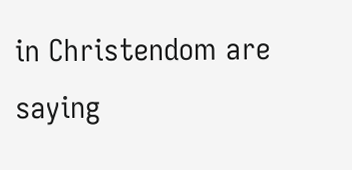in Christendom are saying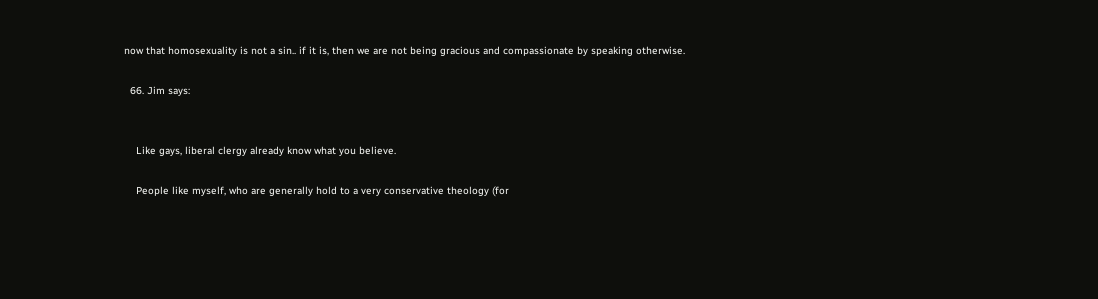now that homosexuality is not a sin.. if it is, then we are not being gracious and compassionate by speaking otherwise.

  66. Jim says:


    Like gays, liberal clergy already know what you believe.

    People like myself, who are generally hold to a very conservative theology (for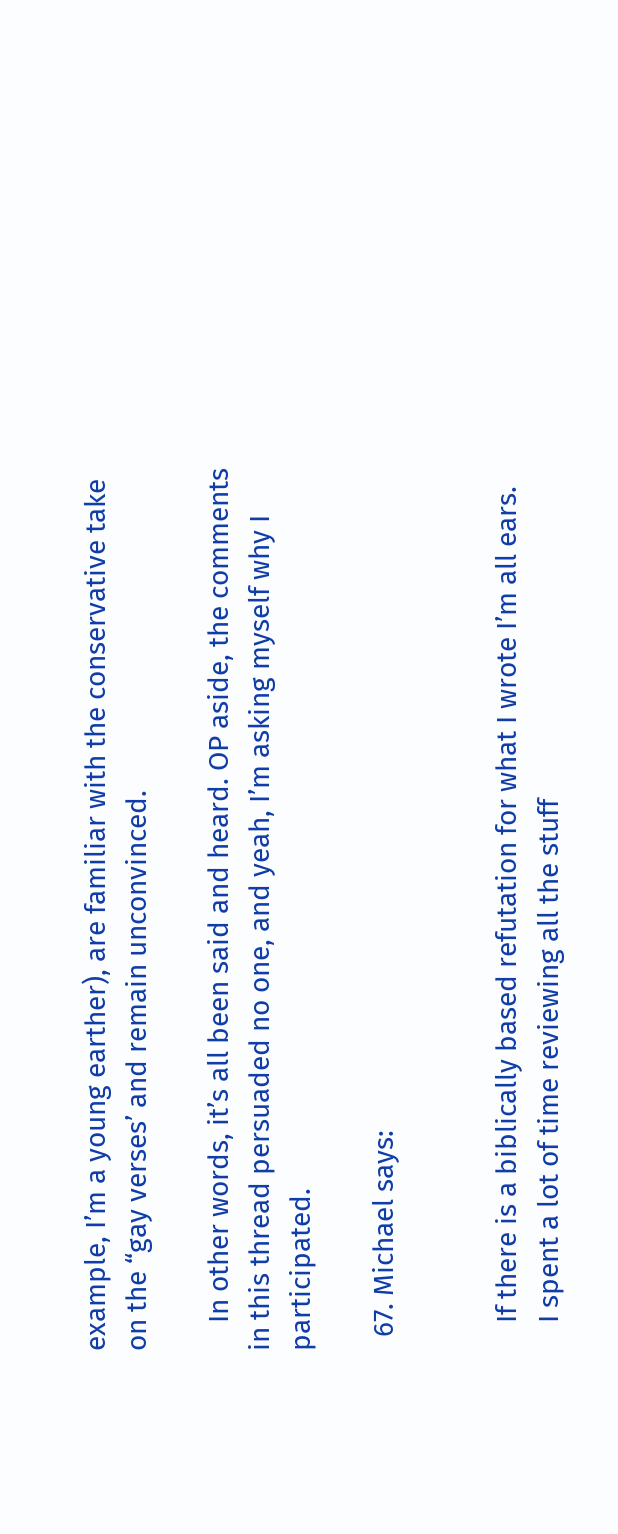example, I’m a young earther), are familiar with the conservative take on the “gay verses’ and remain unconvinced.

    In other words, it’s all been said and heard. OP aside, the comments in this thread persuaded no one, and yeah, I’m asking myself why I participated.

  67. Michael says:


    If there is a biblically based refutation for what I wrote I’m all ears.
    I spent a lot of time reviewing all the stuff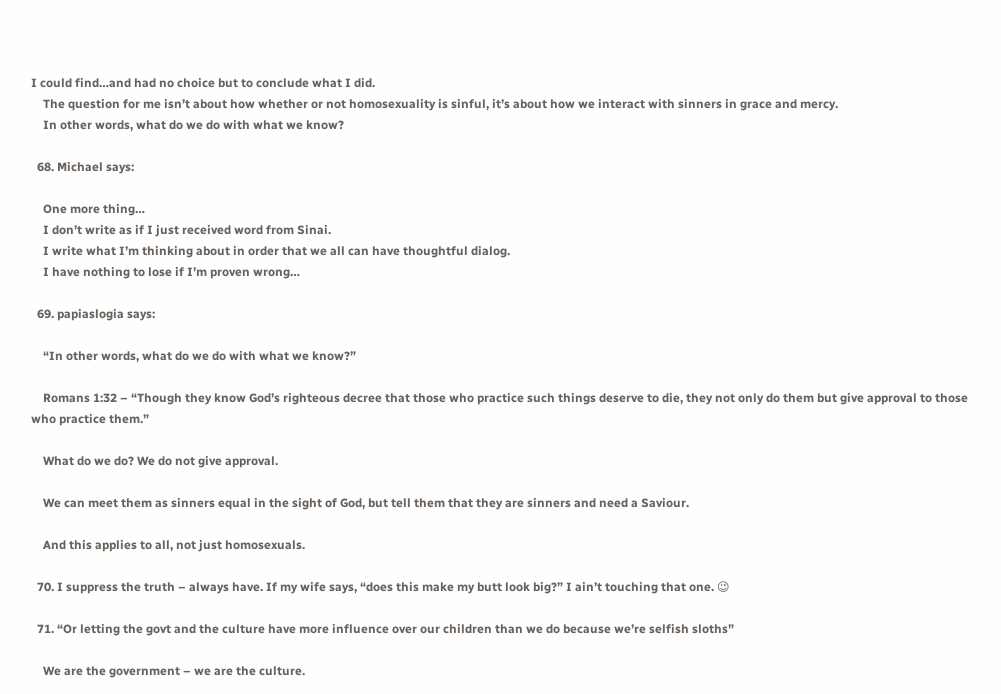I could find…and had no choice but to conclude what I did.
    The question for me isn’t about how whether or not homosexuality is sinful, it’s about how we interact with sinners in grace and mercy.
    In other words, what do we do with what we know?

  68. Michael says:

    One more thing…
    I don’t write as if I just received word from Sinai.
    I write what I’m thinking about in order that we all can have thoughtful dialog.
    I have nothing to lose if I’m proven wrong…

  69. papiaslogia says:

    “In other words, what do we do with what we know?”

    Romans 1:32 – “Though they know God’s righteous decree that those who practice such things deserve to die, they not only do them but give approval to those who practice them.”

    What do we do? We do not give approval.

    We can meet them as sinners equal in the sight of God, but tell them that they are sinners and need a Saviour.

    And this applies to all, not just homosexuals.

  70. I suppress the truth – always have. If my wife says, “does this make my butt look big?” I ain’t touching that one. 😉

  71. “Or letting the govt and the culture have more influence over our children than we do because we’re selfish sloths”

    We are the government – we are the culture.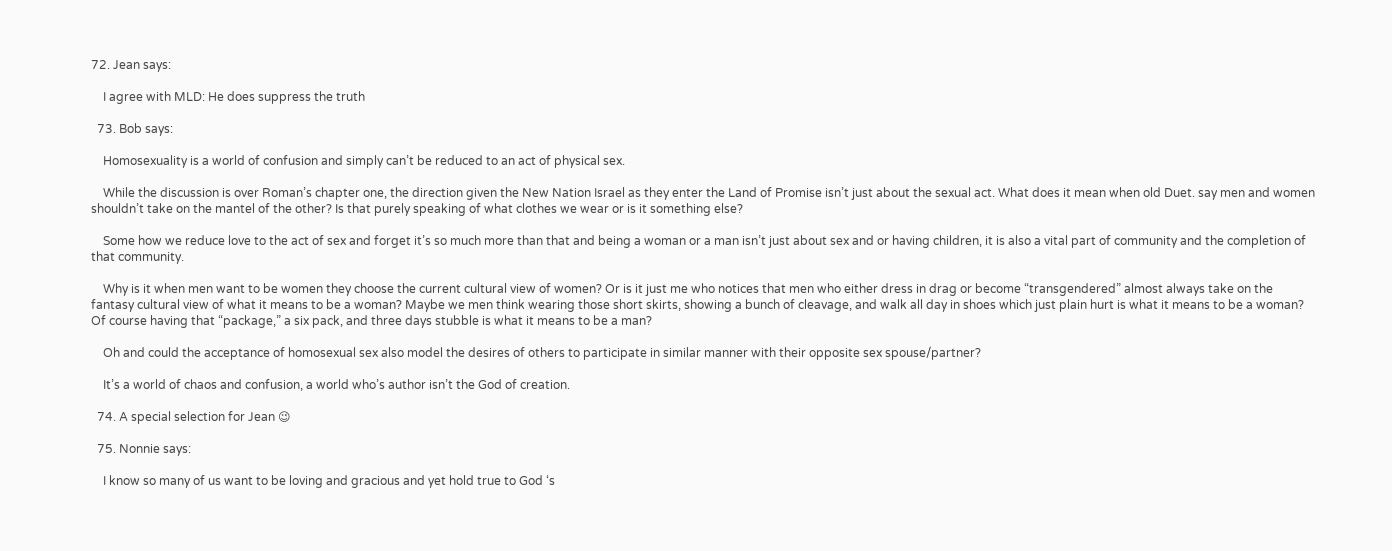72. Jean says:

    I agree with MLD: He does suppress the truth

  73. Bob says:

    Homosexuality is a world of confusion and simply can’t be reduced to an act of physical sex.

    While the discussion is over Roman’s chapter one, the direction given the New Nation Israel as they enter the Land of Promise isn’t just about the sexual act. What does it mean when old Duet. say men and women shouldn’t take on the mantel of the other? Is that purely speaking of what clothes we wear or is it something else?

    Some how we reduce love to the act of sex and forget it’s so much more than that and being a woman or a man isn’t just about sex and or having children, it is also a vital part of community and the completion of that community.

    Why is it when men want to be women they choose the current cultural view of women? Or is it just me who notices that men who either dress in drag or become “transgendered” almost always take on the fantasy cultural view of what it means to be a woman? Maybe we men think wearing those short skirts, showing a bunch of cleavage, and walk all day in shoes which just plain hurt is what it means to be a woman? Of course having that “package,” a six pack, and three days stubble is what it means to be a man?

    Oh and could the acceptance of homosexual sex also model the desires of others to participate in similar manner with their opposite sex spouse/partner?

    It’s a world of chaos and confusion, a world who’s author isn’t the God of creation.

  74. A special selection for Jean 😉

  75. Nonnie says:

    I know so many of us want to be loving and gracious and yet hold true to God ‘s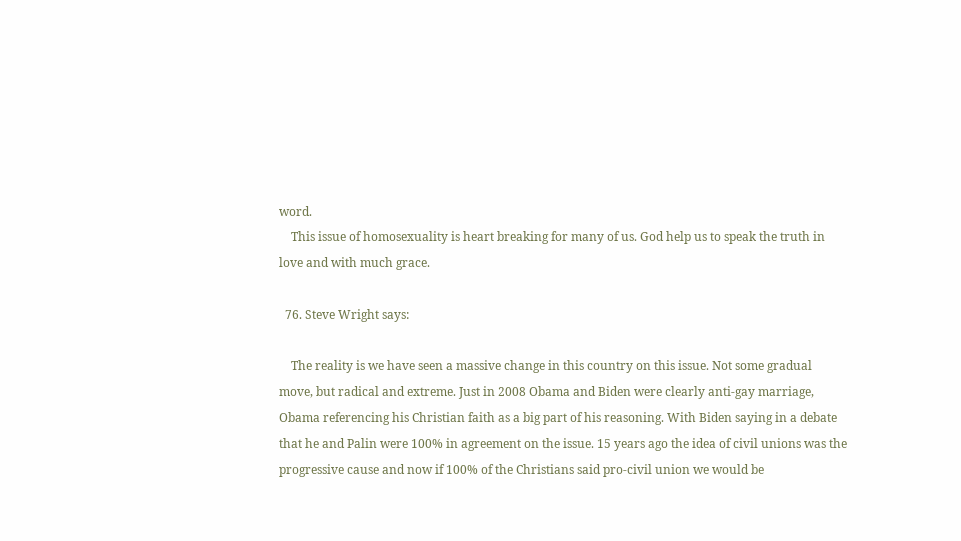word.
    This issue of homosexuality is heart breaking for many of us. God help us to speak the truth in love and with much grace.

  76. Steve Wright says:

    The reality is we have seen a massive change in this country on this issue. Not some gradual move, but radical and extreme. Just in 2008 Obama and Biden were clearly anti-gay marriage, Obama referencing his Christian faith as a big part of his reasoning. With Biden saying in a debate that he and Palin were 100% in agreement on the issue. 15 years ago the idea of civil unions was the progressive cause and now if 100% of the Christians said pro-civil union we would be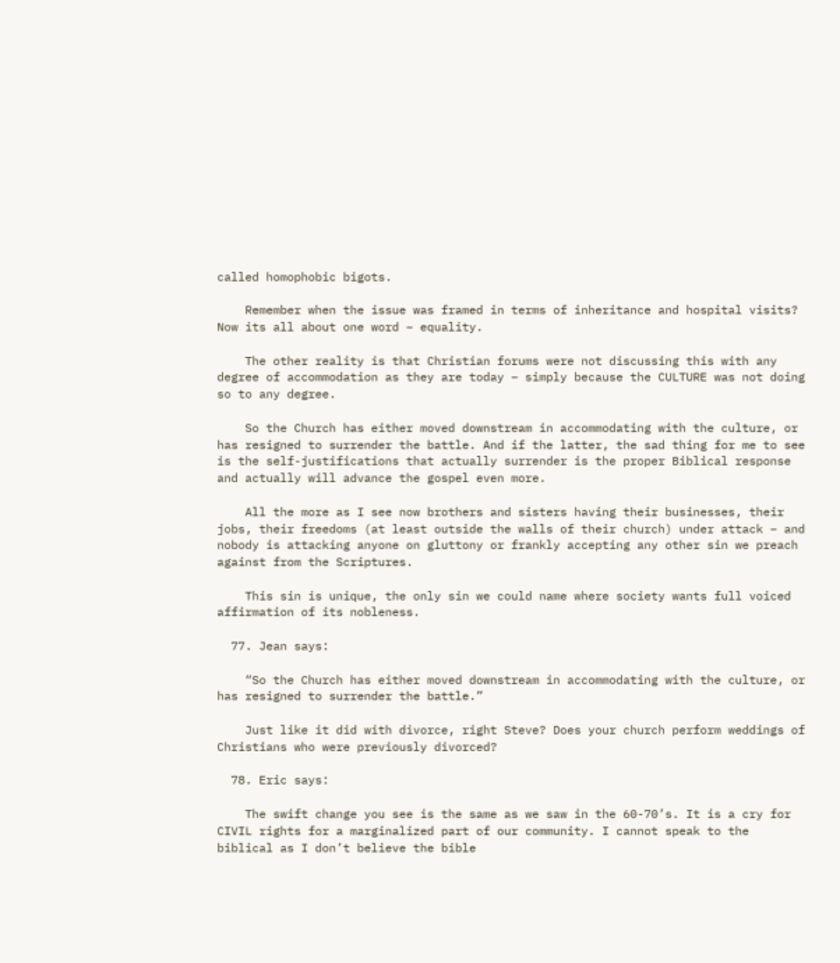called homophobic bigots.

    Remember when the issue was framed in terms of inheritance and hospital visits? Now its all about one word – equality.

    The other reality is that Christian forums were not discussing this with any degree of accommodation as they are today – simply because the CULTURE was not doing so to any degree.

    So the Church has either moved downstream in accommodating with the culture, or has resigned to surrender the battle. And if the latter, the sad thing for me to see is the self-justifications that actually surrender is the proper Biblical response and actually will advance the gospel even more.

    All the more as I see now brothers and sisters having their businesses, their jobs, their freedoms (at least outside the walls of their church) under attack – and nobody is attacking anyone on gluttony or frankly accepting any other sin we preach against from the Scriptures.

    This sin is unique, the only sin we could name where society wants full voiced affirmation of its nobleness.

  77. Jean says:

    “So the Church has either moved downstream in accommodating with the culture, or has resigned to surrender the battle.”

    Just like it did with divorce, right Steve? Does your church perform weddings of Christians who were previously divorced?

  78. Eric says:

    The swift change you see is the same as we saw in the 60-70’s. It is a cry for CIVIL rights for a marginalized part of our community. I cannot speak to the biblical as I don’t believe the bible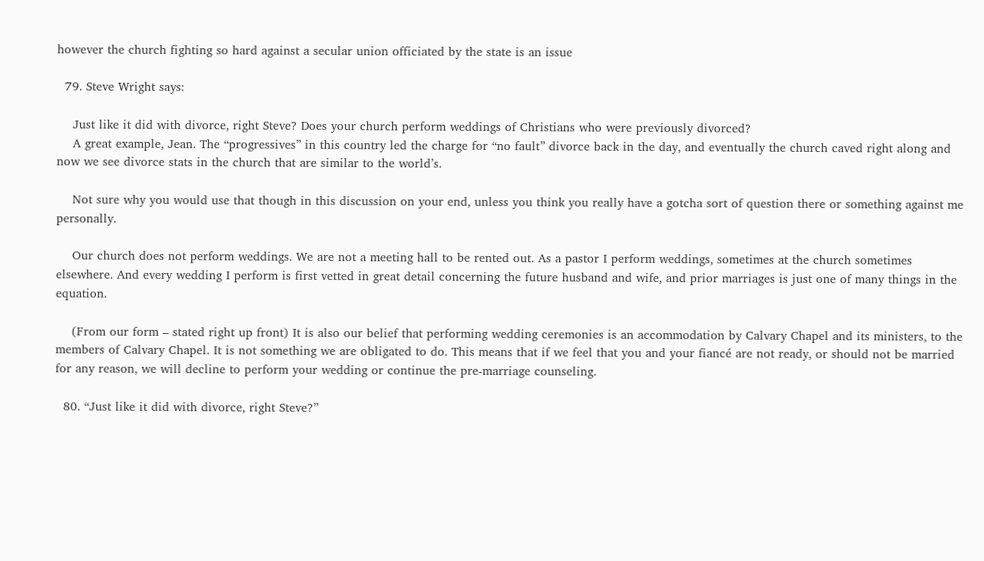however the church fighting so hard against a secular union officiated by the state is an issue

  79. Steve Wright says:

    Just like it did with divorce, right Steve? Does your church perform weddings of Christians who were previously divorced?
    A great example, Jean. The “progressives” in this country led the charge for “no fault” divorce back in the day, and eventually the church caved right along and now we see divorce stats in the church that are similar to the world’s.

    Not sure why you would use that though in this discussion on your end, unless you think you really have a gotcha sort of question there or something against me personally.

    Our church does not perform weddings. We are not a meeting hall to be rented out. As a pastor I perform weddings, sometimes at the church sometimes elsewhere. And every wedding I perform is first vetted in great detail concerning the future husband and wife, and prior marriages is just one of many things in the equation.

    (From our form – stated right up front) It is also our belief that performing wedding ceremonies is an accommodation by Calvary Chapel and its ministers, to the members of Calvary Chapel. It is not something we are obligated to do. This means that if we feel that you and your fiancé are not ready, or should not be married for any reason, we will decline to perform your wedding or continue the pre-marriage counseling.

  80. “Just like it did with divorce, right Steve?”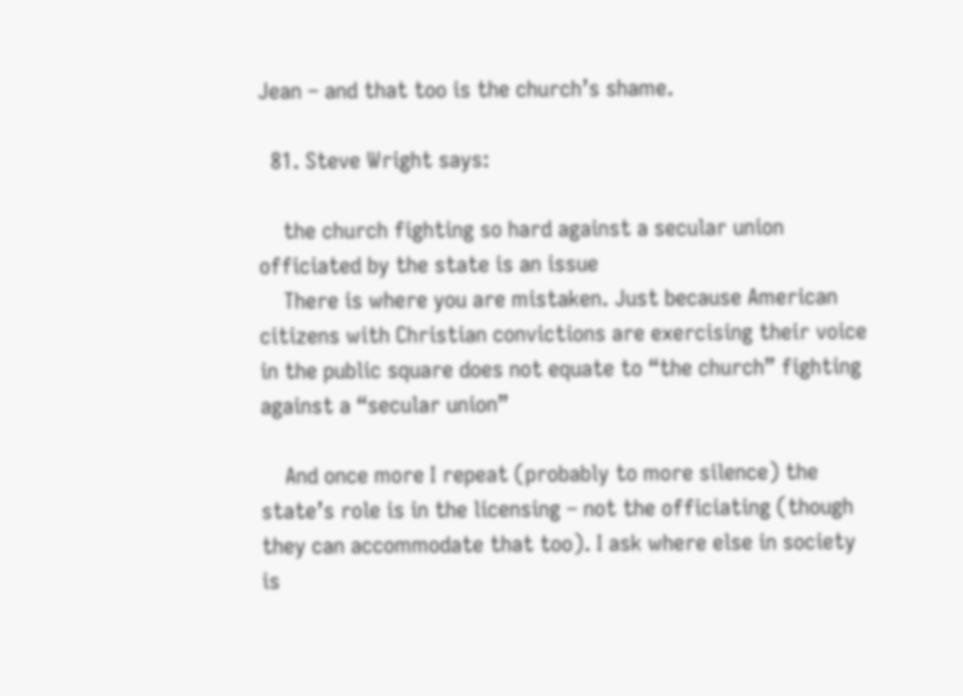Jean – and that too is the church’s shame.

  81. Steve Wright says:

    the church fighting so hard against a secular union officiated by the state is an issue
    There is where you are mistaken. Just because American citizens with Christian convictions are exercising their voice in the public square does not equate to “the church” fighting against a “secular union”

    And once more I repeat (probably to more silence) the state’s role is in the licensing – not the officiating (though they can accommodate that too). I ask where else in society is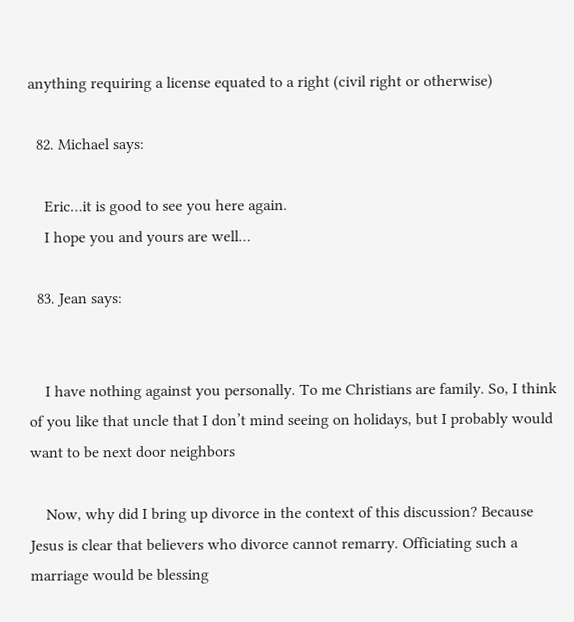anything requiring a license equated to a right (civil right or otherwise)

  82. Michael says:

    Eric…it is good to see you here again.
    I hope you and yours are well…

  83. Jean says:


    I have nothing against you personally. To me Christians are family. So, I think of you like that uncle that I don’t mind seeing on holidays, but I probably would want to be next door neighbors

    Now, why did I bring up divorce in the context of this discussion? Because Jesus is clear that believers who divorce cannot remarry. Officiating such a marriage would be blessing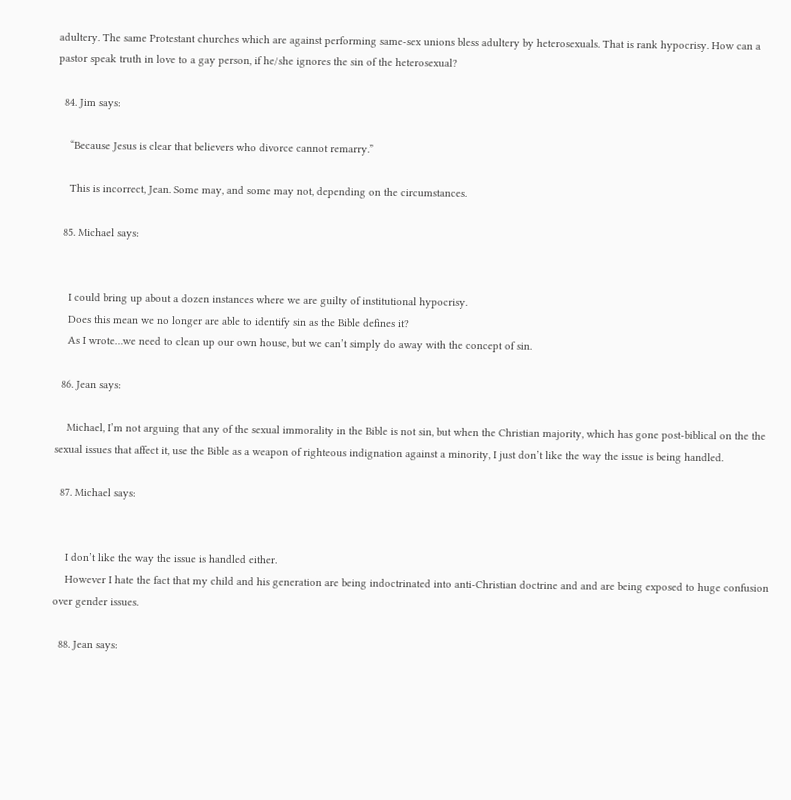adultery. The same Protestant churches which are against performing same-sex unions bless adultery by heterosexuals. That is rank hypocrisy. How can a pastor speak truth in love to a gay person, if he/she ignores the sin of the heterosexual?

  84. Jim says:

    “Because Jesus is clear that believers who divorce cannot remarry.”

    This is incorrect, Jean. Some may, and some may not, depending on the circumstances.

  85. Michael says:


    I could bring up about a dozen instances where we are guilty of institutional hypocrisy.
    Does this mean we no longer are able to identify sin as the Bible defines it?
    As I wrote…we need to clean up our own house, but we can’t simply do away with the concept of sin.

  86. Jean says:

    Michael, I’m not arguing that any of the sexual immorality in the Bible is not sin, but when the Christian majority, which has gone post-biblical on the the sexual issues that affect it, use the Bible as a weapon of righteous indignation against a minority, I just don’t like the way the issue is being handled.

  87. Michael says:


    I don’t like the way the issue is handled either.
    However I hate the fact that my child and his generation are being indoctrinated into anti-Christian doctrine and and are being exposed to huge confusion over gender issues.

  88. Jean says: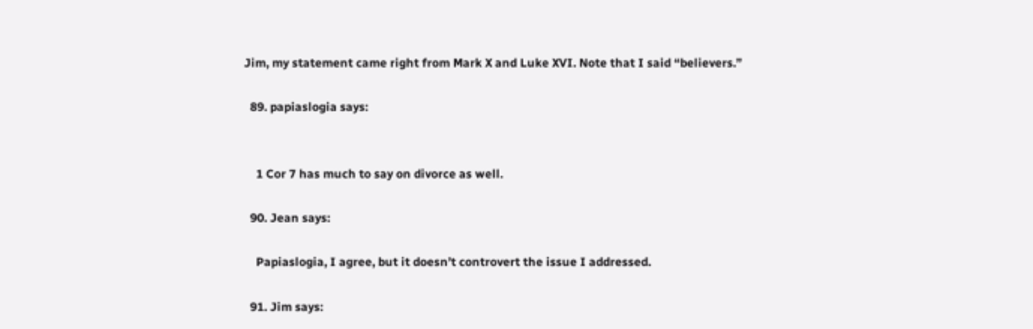Jim, my statement came right from Mark X and Luke XVI. Note that I said “believers.”

  89. papiaslogia says:


    1 Cor 7 has much to say on divorce as well.

  90. Jean says:

    Papiaslogia, I agree, but it doesn’t controvert the issue I addressed.

  91. Jim says: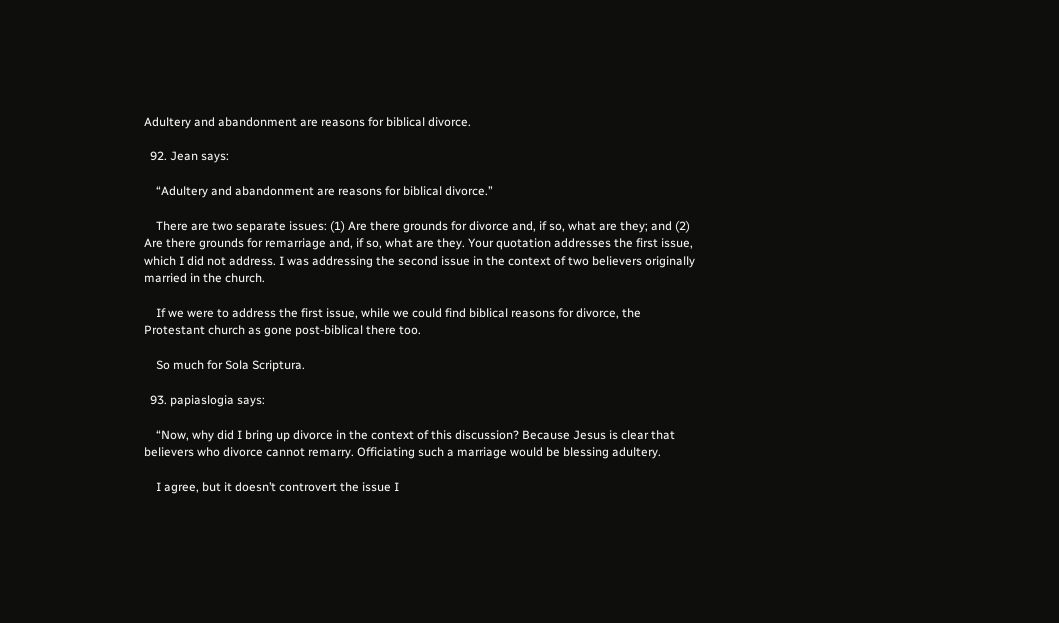Adultery and abandonment are reasons for biblical divorce.

  92. Jean says:

    “Adultery and abandonment are reasons for biblical divorce.”

    There are two separate issues: (1) Are there grounds for divorce and, if so, what are they; and (2) Are there grounds for remarriage and, if so, what are they. Your quotation addresses the first issue, which I did not address. I was addressing the second issue in the context of two believers originally married in the church.

    If we were to address the first issue, while we could find biblical reasons for divorce, the Protestant church as gone post-biblical there too.

    So much for Sola Scriptura.

  93. papiaslogia says:

    “Now, why did I bring up divorce in the context of this discussion? Because Jesus is clear that believers who divorce cannot remarry. Officiating such a marriage would be blessing adultery.

    I agree, but it doesn’t controvert the issue I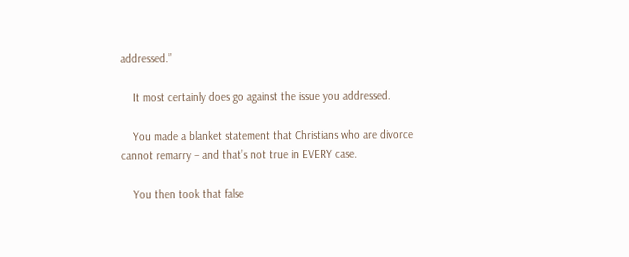addressed.”

    It most certainly does go against the issue you addressed.

    You made a blanket statement that Christians who are divorce cannot remarry – and that’s not true in EVERY case.

    You then took that false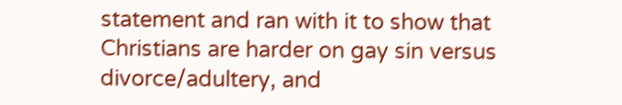statement and ran with it to show that Christians are harder on gay sin versus divorce/adultery, and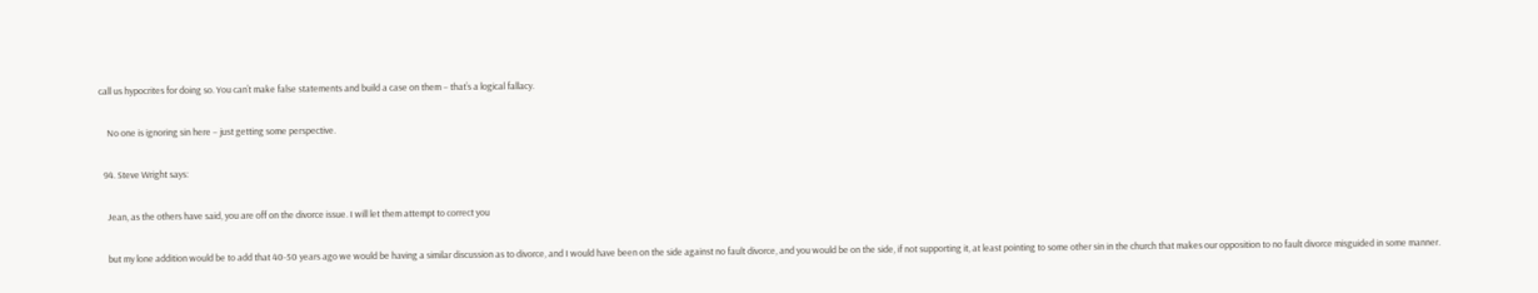call us hypocrites for doing so. You can’t make false statements and build a case on them – that’s a logical fallacy.

    No one is ignoring sin here – just getting some perspective.

  94. Steve Wright says:

    Jean, as the others have said, you are off on the divorce issue. I will let them attempt to correct you

    but my lone addition would be to add that 40-50 years ago we would be having a similar discussion as to divorce, and I would have been on the side against no fault divorce, and you would be on the side, if not supporting it, at least pointing to some other sin in the church that makes our opposition to no fault divorce misguided in some manner.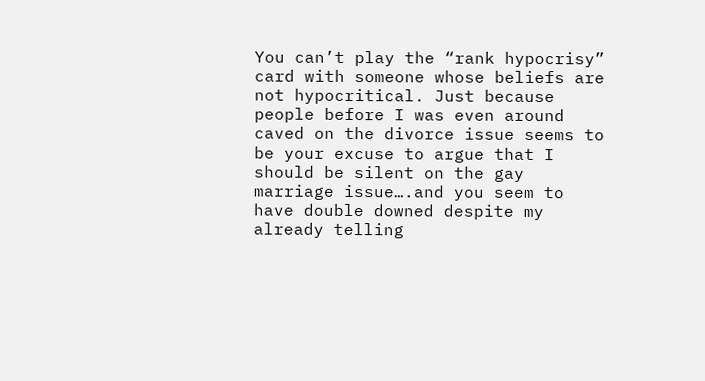You can’t play the “rank hypocrisy” card with someone whose beliefs are not hypocritical. Just because people before I was even around caved on the divorce issue seems to be your excuse to argue that I should be silent on the gay marriage issue….and you seem to have double downed despite my already telling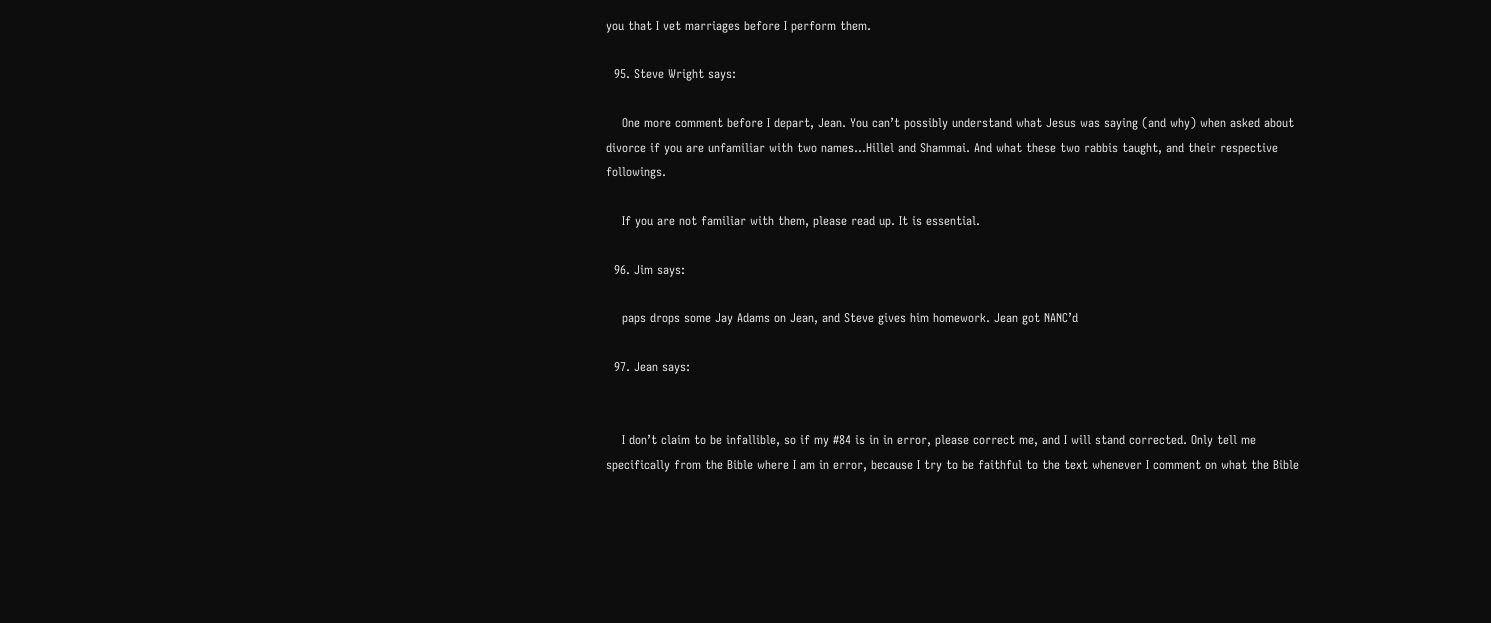you that I vet marriages before I perform them.

  95. Steve Wright says:

    One more comment before I depart, Jean. You can’t possibly understand what Jesus was saying (and why) when asked about divorce if you are unfamiliar with two names…Hillel and Shammai. And what these two rabbis taught, and their respective followings.

    If you are not familiar with them, please read up. It is essential.

  96. Jim says:

    paps drops some Jay Adams on Jean, and Steve gives him homework. Jean got NANC’d

  97. Jean says:


    I don’t claim to be infallible, so if my #84 is in in error, please correct me, and I will stand corrected. Only tell me specifically from the Bible where I am in error, because I try to be faithful to the text whenever I comment on what the Bible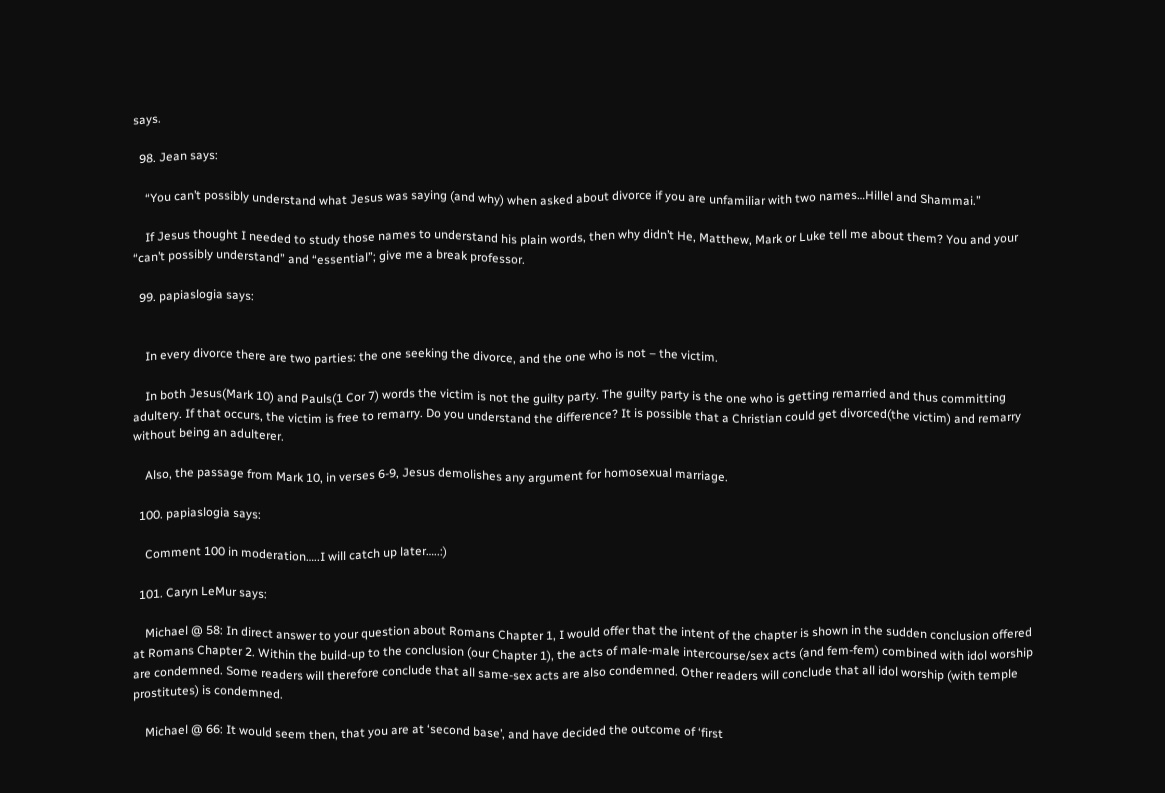says.

  98. Jean says:

    “You can’t possibly understand what Jesus was saying (and why) when asked about divorce if you are unfamiliar with two names…Hillel and Shammai.”

    If Jesus thought I needed to study those names to understand his plain words, then why didn’t He, Matthew, Mark or Luke tell me about them? You and your “can’t possibly understand” and “essential”; give me a break professor.

  99. papiaslogia says:


    In every divorce there are two parties: the one seeking the divorce, and the one who is not – the victim.

    In both Jesus(Mark 10) and Pauls(1 Cor 7) words the victim is not the guilty party. The guilty party is the one who is getting remarried and thus committing adultery. If that occurs, the victim is free to remarry. Do you understand the difference? It is possible that a Christian could get divorced(the victim) and remarry without being an adulterer.

    Also, the passage from Mark 10, in verses 6-9, Jesus demolishes any argument for homosexual marriage.

  100. papiaslogia says:

    Comment 100 in moderation…..I will catch up later…..:)

  101. Caryn LeMur says:

    Michael @ 58: In direct answer to your question about Romans Chapter 1, I would offer that the intent of the chapter is shown in the sudden conclusion offered at Romans Chapter 2. Within the build-up to the conclusion (our Chapter 1), the acts of male-male intercourse/sex acts (and fem-fem) combined with idol worship are condemned. Some readers will therefore conclude that all same-sex acts are also condemned. Other readers will conclude that all idol worship (with temple prostitutes) is condemned.

    Michael @ 66: It would seem then, that you are at ‘second base’, and have decided the outcome of ‘first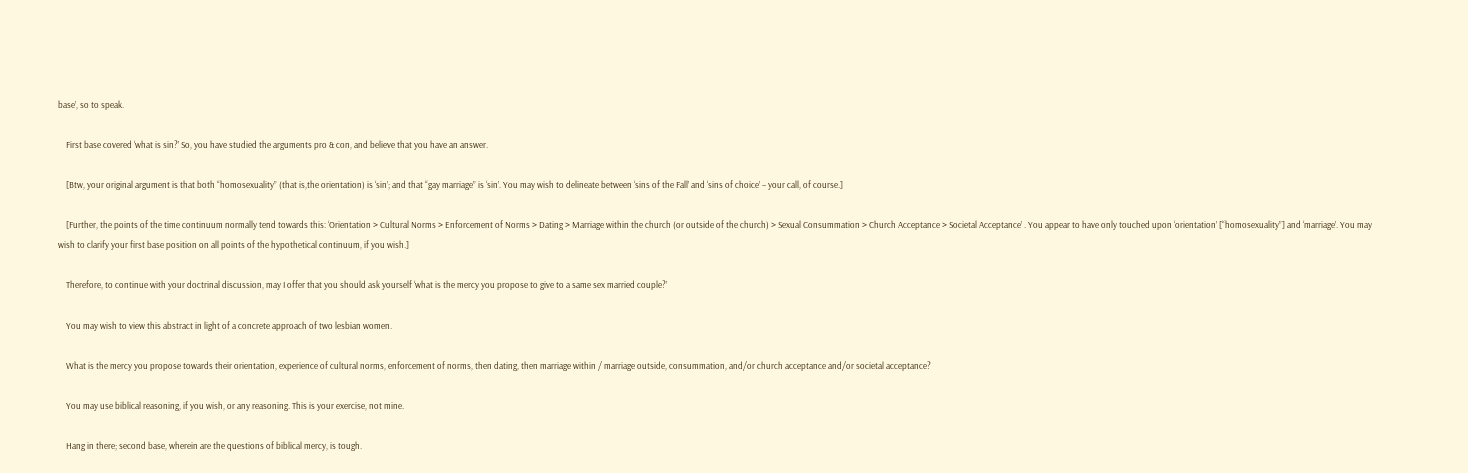base’, so to speak.

    First base covered ‘what is sin?’ So, you have studied the arguments pro & con, and believe that you have an answer.

    [Btw, your original argument is that both “homosexuality” (that is,the orientation) is ‘sin’; and that “gay marriage” is ‘sin’. You may wish to delineate between ‘sins of the Fall’ and ‘sins of choice’ – your call, of course.]

    [Further, the points of the time continuum normally tend towards this: ‘Orientation > Cultural Norms > Enforcement of Norms > Dating > Marriage within the church (or outside of the church) > Sexual Consummation > Church Acceptance > Societal Acceptance’ . You appear to have only touched upon ‘orientation’ [“homosexuality”] and ‘marriage’. You may wish to clarify your first base position on all points of the hypothetical continuum, if you wish.]

    Therefore, to continue with your doctrinal discussion, may I offer that you should ask yourself ‘what is the mercy you propose to give to a same sex married couple?’

    You may wish to view this abstract in light of a concrete approach of two lesbian women.

    What is the mercy you propose towards their orientation, experience of cultural norms, enforcement of norms, then dating, then marriage within / marriage outside, consummation, and/or church acceptance and/or societal acceptance?

    You may use biblical reasoning, if you wish, or any reasoning. This is your exercise, not mine.

    Hang in there; second base, wherein are the questions of biblical mercy, is tough.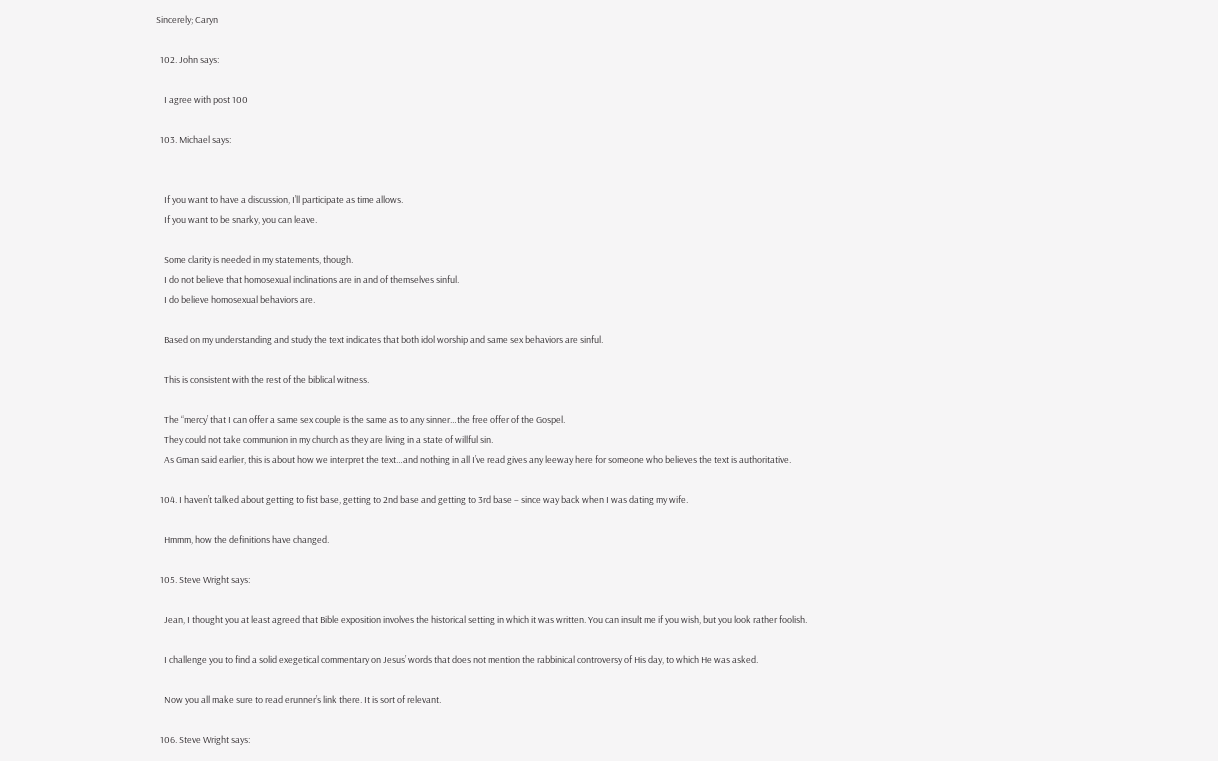Sincerely; Caryn

  102. John says:

    I agree with post 100

  103. Michael says:


    If you want to have a discussion, I’ll participate as time allows.
    If you want to be snarky, you can leave.

    Some clarity is needed in my statements, though.
    I do not believe that homosexual inclinations are in and of themselves sinful.
    I do believe homosexual behaviors are.

    Based on my understanding and study the text indicates that both idol worship and same sex behaviors are sinful.

    This is consistent with the rest of the biblical witness.

    The “mercy’ that I can offer a same sex couple is the same as to any sinner…the free offer of the Gospel.
    They could not take communion in my church as they are living in a state of willful sin.
    As Gman said earlier, this is about how we interpret the text…and nothing in all I’ve read gives any leeway here for someone who believes the text is authoritative.

  104. I haven’t talked about getting to fist base, getting to 2nd base and getting to 3rd base – since way back when I was dating my wife.

    Hmmm, how the definitions have changed.

  105. Steve Wright says:

    Jean, I thought you at least agreed that Bible exposition involves the historical setting in which it was written. You can insult me if you wish, but you look rather foolish.

    I challenge you to find a solid exegetical commentary on Jesus’ words that does not mention the rabbinical controversy of His day, to which He was asked.

    Now you all make sure to read erunner’s link there. It is sort of relevant.

  106. Steve Wright says: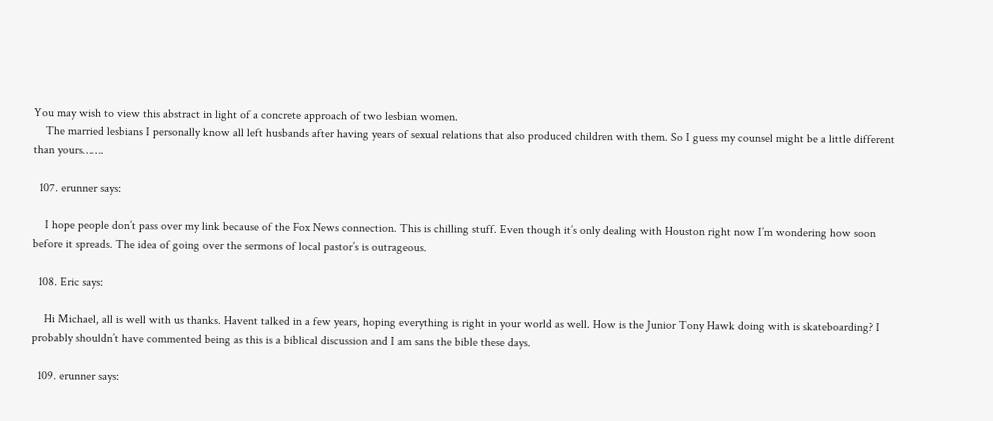You may wish to view this abstract in light of a concrete approach of two lesbian women.
    The married lesbians I personally know all left husbands after having years of sexual relations that also produced children with them. So I guess my counsel might be a little different than yours…….

  107. erunner says:

    I hope people don’t pass over my link because of the Fox News connection. This is chilling stuff. Even though it’s only dealing with Houston right now I’m wondering how soon before it spreads. The idea of going over the sermons of local pastor’s is outrageous.

  108. Eric says:

    Hi Michael, all is well with us thanks. Havent talked in a few years, hoping everything is right in your world as well. How is the Junior Tony Hawk doing with is skateboarding? I probably shouldn’t have commented being as this is a biblical discussion and I am sans the bible these days.

  109. erunner says: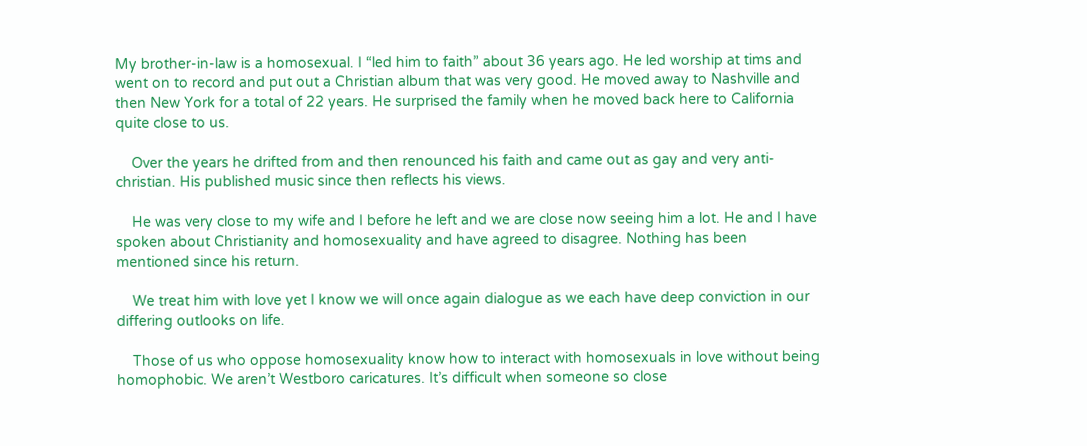My brother-in-law is a homosexual. I “led him to faith” about 36 years ago. He led worship at tims and went on to record and put out a Christian album that was very good. He moved away to Nashville and then New York for a total of 22 years. He surprised the family when he moved back here to California quite close to us.

    Over the years he drifted from and then renounced his faith and came out as gay and very anti-christian. His published music since then reflects his views.

    He was very close to my wife and I before he left and we are close now seeing him a lot. He and I have spoken about Christianity and homosexuality and have agreed to disagree. Nothing has been mentioned since his return.

    We treat him with love yet I know we will once again dialogue as we each have deep conviction in our differing outlooks on life.

    Those of us who oppose homosexuality know how to interact with homosexuals in love without being homophobic. We aren’t Westboro caricatures. It’s difficult when someone so close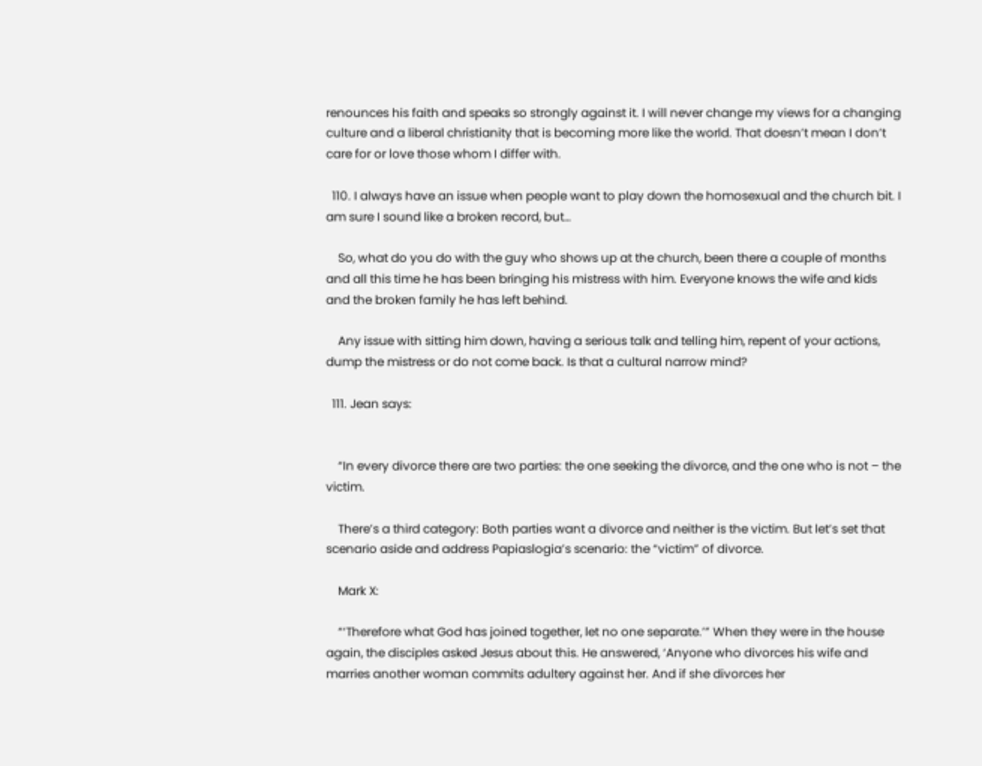renounces his faith and speaks so strongly against it. I will never change my views for a changing culture and a liberal christianity that is becoming more like the world. That doesn’t mean I don’t care for or love those whom I differ with.

  110. I always have an issue when people want to play down the homosexual and the church bit. I am sure I sound like a broken record, but…

    So, what do you do with the guy who shows up at the church, been there a couple of months and all this time he has been bringing his mistress with him. Everyone knows the wife and kids and the broken family he has left behind.

    Any issue with sitting him down, having a serious talk and telling him, repent of your actions, dump the mistress or do not come back. Is that a cultural narrow mind?

  111. Jean says:


    “In every divorce there are two parties: the one seeking the divorce, and the one who is not – the victim.

    There’s a third category: Both parties want a divorce and neither is the victim. But let’s set that scenario aside and address Papiaslogia’s scenario: the “victim” of divorce.

    Mark X:

    “‘Therefore what God has joined together, let no one separate.’” When they were in the house again, the disciples asked Jesus about this. He answered, ‘Anyone who divorces his wife and marries another woman commits adultery against her. And if she divorces her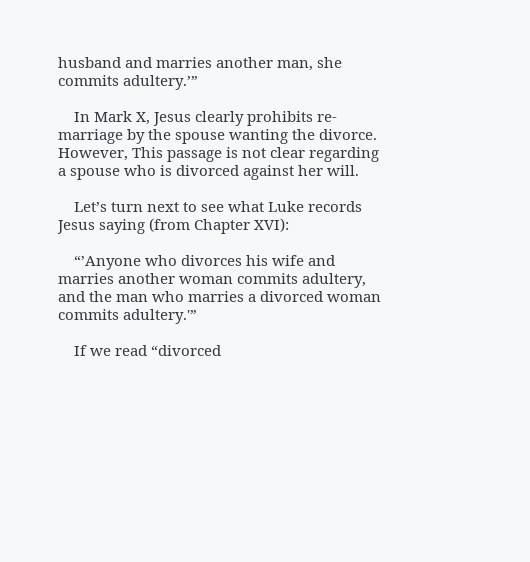husband and marries another man, she commits adultery.’”

    In Mark X, Jesus clearly prohibits re-marriage by the spouse wanting the divorce. However, This passage is not clear regarding a spouse who is divorced against her will.

    Let’s turn next to see what Luke records Jesus saying (from Chapter XVI):

    “’Anyone who divorces his wife and marries another woman commits adultery, and the man who marries a divorced woman commits adultery.'”

    If we read “divorced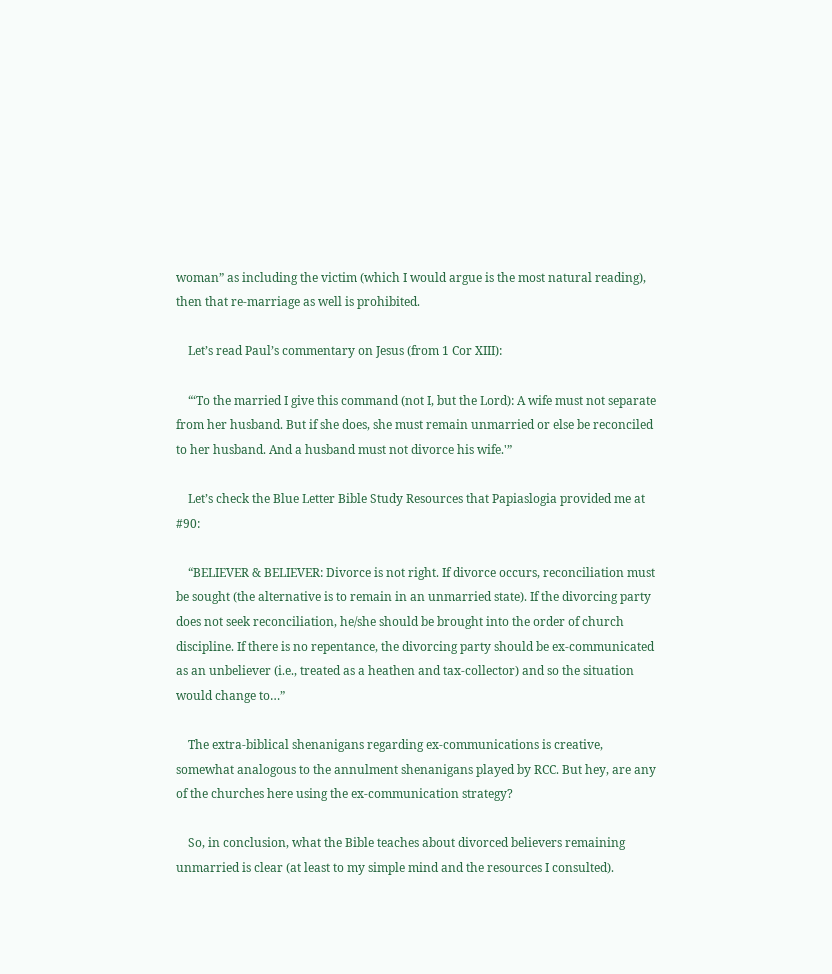woman” as including the victim (which I would argue is the most natural reading), then that re-marriage as well is prohibited.

    Let’s read Paul’s commentary on Jesus (from 1 Cor XIII):

    “‘To the married I give this command (not I, but the Lord): A wife must not separate from her husband. But if she does, she must remain unmarried or else be reconciled to her husband. And a husband must not divorce his wife.'”

    Let’s check the Blue Letter Bible Study Resources that Papiaslogia provided me at #90:

    “BELIEVER & BELIEVER: Divorce is not right. If divorce occurs, reconciliation must be sought (the alternative is to remain in an unmarried state). If the divorcing party does not seek reconciliation, he/she should be brought into the order of church discipline. If there is no repentance, the divorcing party should be ex-communicated as an unbeliever (i.e., treated as a heathen and tax-collector) and so the situation would change to…”

    The extra-biblical shenanigans regarding ex-communications is creative, somewhat analogous to the annulment shenanigans played by RCC. But hey, are any of the churches here using the ex-communication strategy?

    So, in conclusion, what the Bible teaches about divorced believers remaining unmarried is clear (at least to my simple mind and the resources I consulted).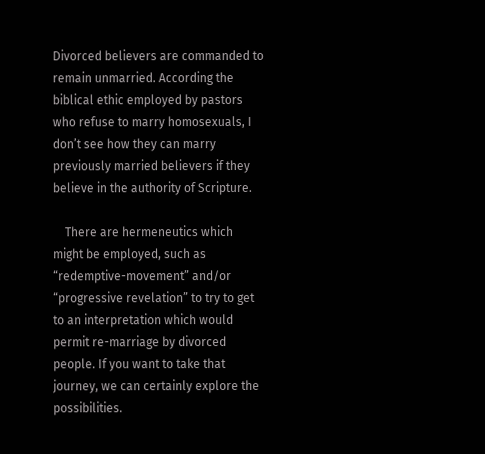Divorced believers are commanded to remain unmarried. According the biblical ethic employed by pastors who refuse to marry homosexuals, I don’t see how they can marry previously married believers if they believe in the authority of Scripture.

    There are hermeneutics which might be employed, such as “redemptive-movement” and/or “progressive revelation” to try to get to an interpretation which would permit re-marriage by divorced people. If you want to take that journey, we can certainly explore the possibilities.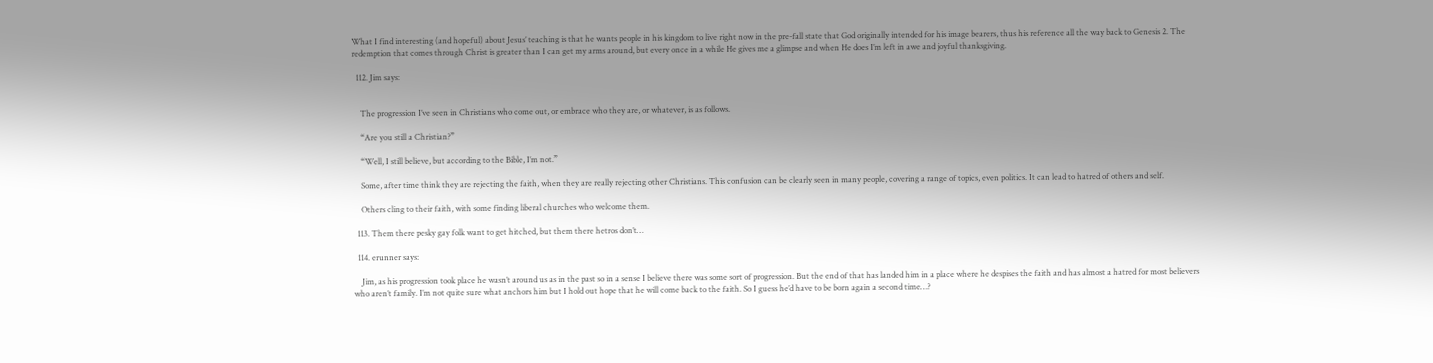What I find interesting (and hopeful) about Jesus’ teaching is that he wants people in his kingdom to live right now in the pre-fall state that God originally intended for his image bearers, thus his reference all the way back to Genesis 2. The redemption that comes through Christ is greater than I can get my arms around, but every once in a while He gives me a glimpse and when He does I’m left in awe and joyful thanksgiving.

  112. Jim says:


    The progression I’ve seen in Christians who come out, or embrace who they are, or whatever, is as follows.

    “Are you still a Christian?”

    “Well, I still believe, but according to the Bible, I’m not.”

    Some, after time think they are rejecting the faith, when they are really rejecting other Christians. This confusion can be clearly seen in many people, covering a range of topics, even politics. It can lead to hatred of others and self.

    Others cling to their faith, with some finding liberal churches who welcome them.

  113. Them there pesky gay folk want to get hitched, but them there hetros don’t…

  114. erunner says:

    Jim, as his progression took place he wasn’t around us as in the past so in a sense I believe there was some sort of progression. But the end of that has landed him in a place where he despises the faith and has almost a hatred for most believers who aren’t family. I’m not quite sure what anchors him but I hold out hope that he will come back to the faith. So I guess he’d have to be born again a second time…?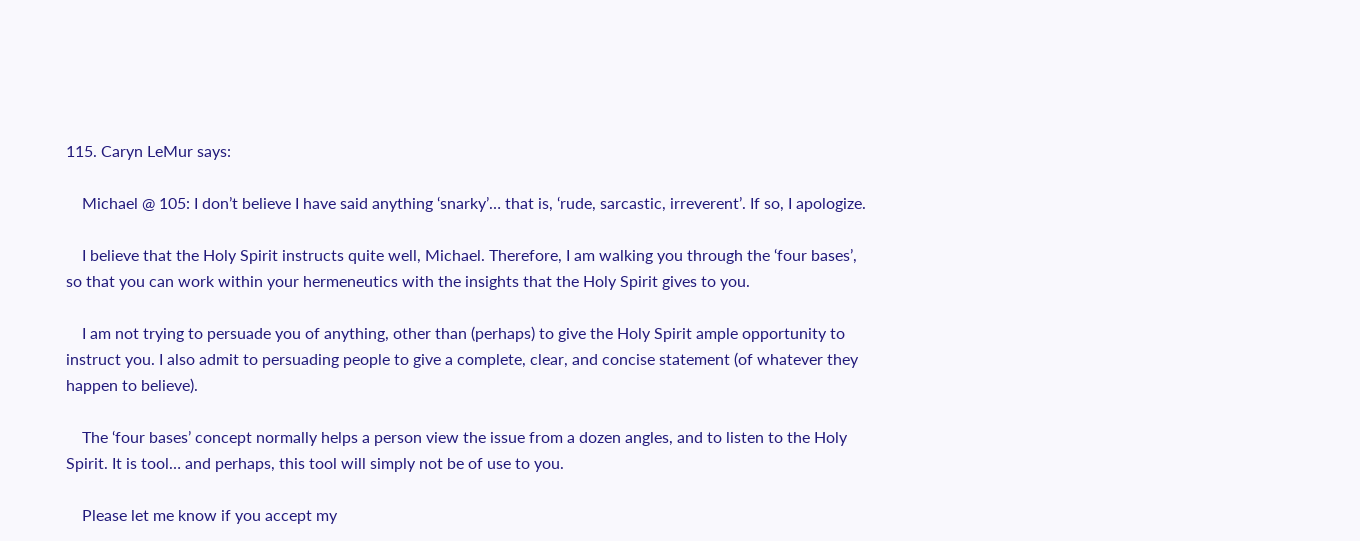115. Caryn LeMur says:

    Michael @ 105: I don’t believe I have said anything ‘snarky’… that is, ‘rude, sarcastic, irreverent’. If so, I apologize.

    I believe that the Holy Spirit instructs quite well, Michael. Therefore, I am walking you through the ‘four bases’, so that you can work within your hermeneutics with the insights that the Holy Spirit gives to you.

    I am not trying to persuade you of anything, other than (perhaps) to give the Holy Spirit ample opportunity to instruct you. I also admit to persuading people to give a complete, clear, and concise statement (of whatever they happen to believe).

    The ‘four bases’ concept normally helps a person view the issue from a dozen angles, and to listen to the Holy Spirit. It is tool… and perhaps, this tool will simply not be of use to you.

    Please let me know if you accept my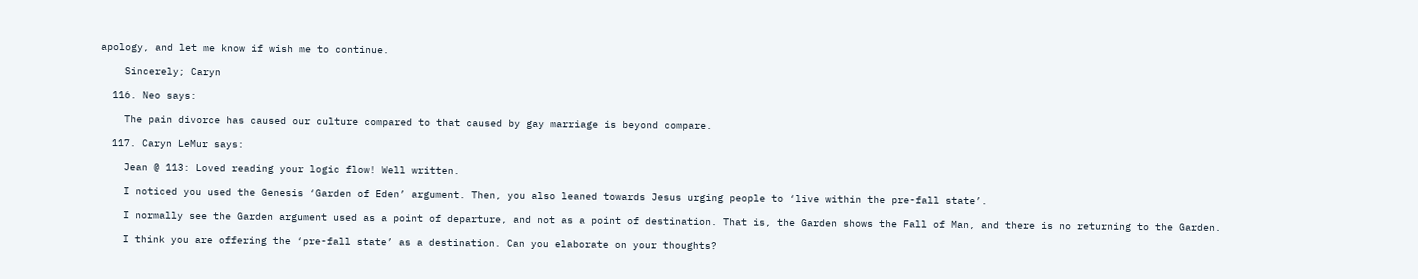apology, and let me know if wish me to continue.

    Sincerely; Caryn

  116. Neo says:

    The pain divorce has caused our culture compared to that caused by gay marriage is beyond compare.

  117. Caryn LeMur says:

    Jean @ 113: Loved reading your logic flow! Well written.

    I noticed you used the Genesis ‘Garden of Eden’ argument. Then, you also leaned towards Jesus urging people to ‘live within the pre-fall state’.

    I normally see the Garden argument used as a point of departure, and not as a point of destination. That is, the Garden shows the Fall of Man, and there is no returning to the Garden.

    I think you are offering the ‘pre-fall state’ as a destination. Can you elaborate on your thoughts?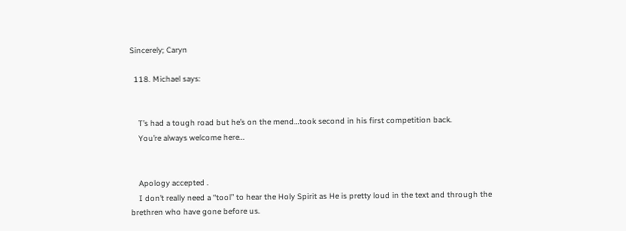Sincerely; Caryn

  118. Michael says:


    T’s had a tough road but he’s on the mend…took second in his first competition back.
    You’re always welcome here…


    Apology accepted .
    I don’t really need a “tool” to hear the Holy Spirit as He is pretty loud in the text and through the brethren who have gone before us.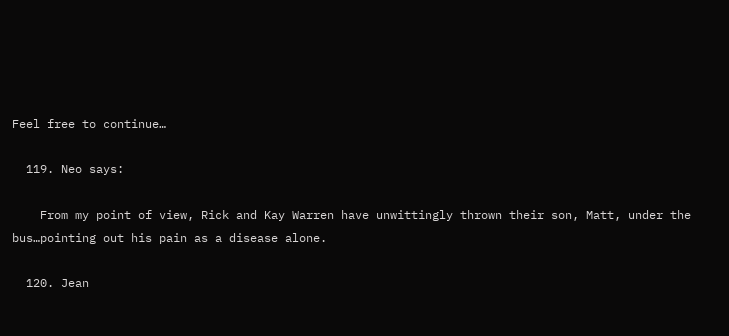Feel free to continue…

  119. Neo says:

    From my point of view, Rick and Kay Warren have unwittingly thrown their son, Matt, under the bus…pointing out his pain as a disease alone.

  120. Jean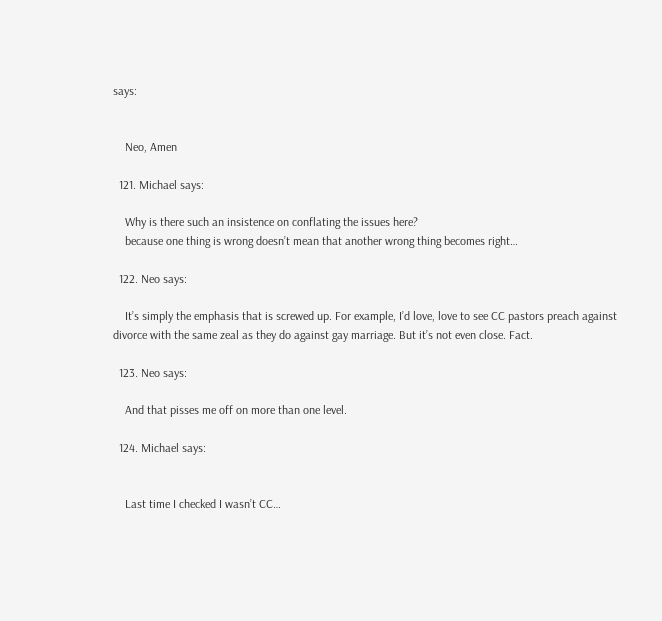says:


    Neo, Amen

  121. Michael says:

    Why is there such an insistence on conflating the issues here?
    because one thing is wrong doesn’t mean that another wrong thing becomes right…

  122. Neo says:

    It’s simply the emphasis that is screwed up. For example, I’d love, love to see CC pastors preach against divorce with the same zeal as they do against gay marriage. But it’s not even close. Fact.

  123. Neo says:

    And that pisses me off on more than one level.

  124. Michael says:


    Last time I checked I wasn’t CC…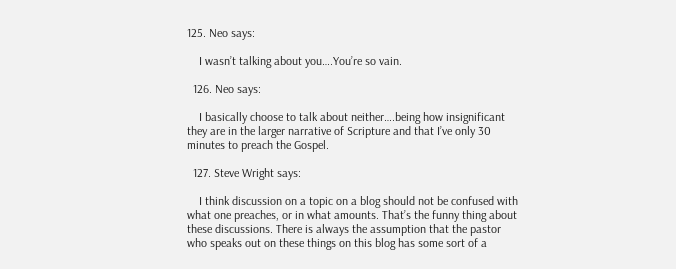125. Neo says:

    I wasn’t talking about you….You’re so vain.

  126. Neo says:

    I basically choose to talk about neither….being how insignificant they are in the larger narrative of Scripture and that I’ve only 30 minutes to preach the Gospel.

  127. Steve Wright says:

    I think discussion on a topic on a blog should not be confused with what one preaches, or in what amounts. That’s the funny thing about these discussions. There is always the assumption that the pastor who speaks out on these things on this blog has some sort of a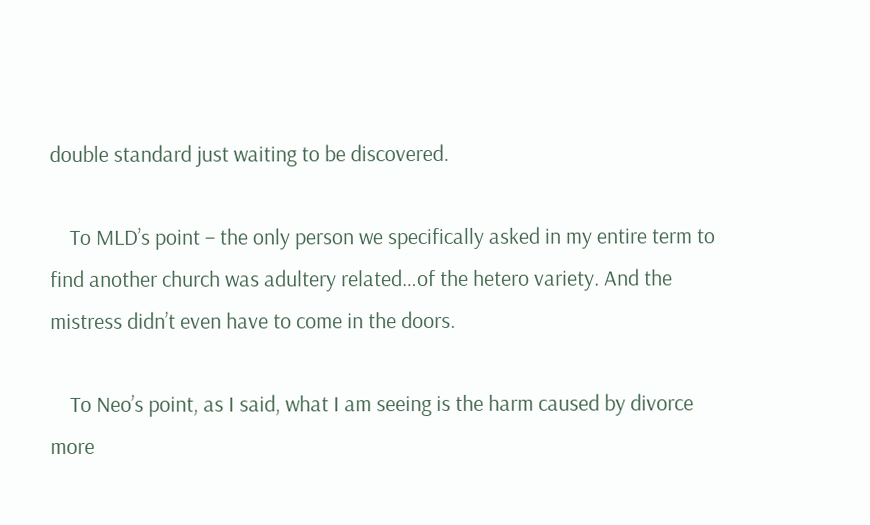double standard just waiting to be discovered.

    To MLD’s point – the only person we specifically asked in my entire term to find another church was adultery related…of the hetero variety. And the mistress didn’t even have to come in the doors.

    To Neo’s point, as I said, what I am seeing is the harm caused by divorce more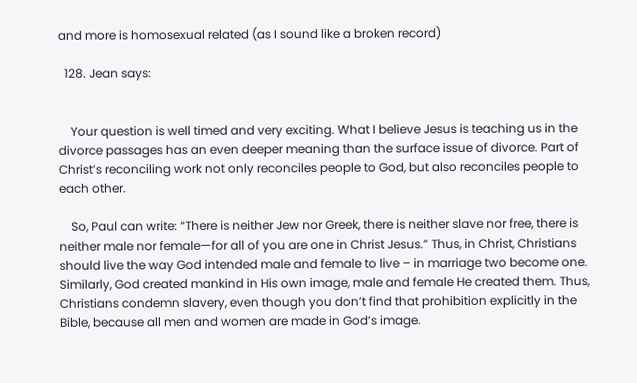and more is homosexual related (as I sound like a broken record)

  128. Jean says:


    Your question is well timed and very exciting. What I believe Jesus is teaching us in the divorce passages has an even deeper meaning than the surface issue of divorce. Part of Christ’s reconciling work not only reconciles people to God, but also reconciles people to each other.

    So, Paul can write: “There is neither Jew nor Greek, there is neither slave nor free, there is neither male nor female—for all of you are one in Christ Jesus.” Thus, in Christ, Christians should live the way God intended male and female to live – in marriage two become one. Similarly, God created mankind in His own image, male and female He created them. Thus, Christians condemn slavery, even though you don’t find that prohibition explicitly in the Bible, because all men and women are made in God’s image.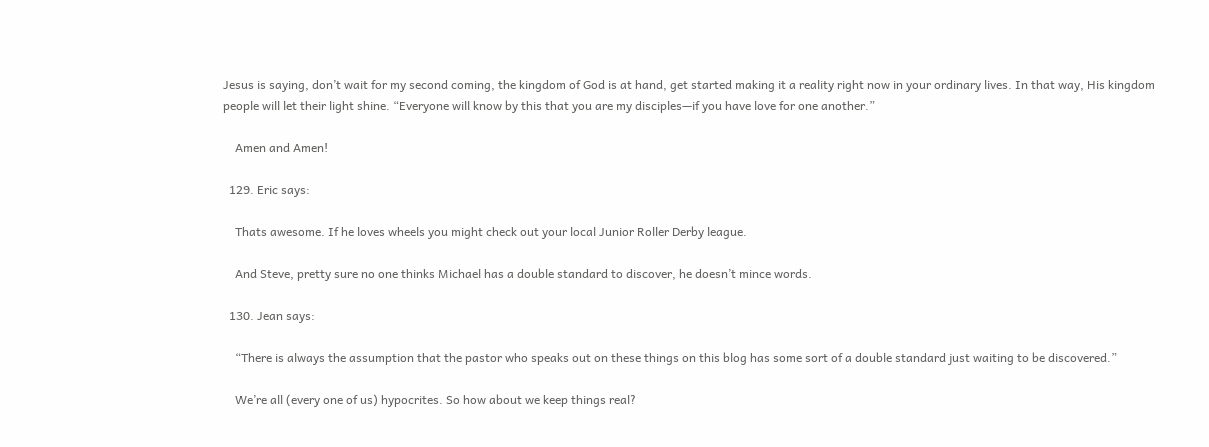Jesus is saying, don’t wait for my second coming, the kingdom of God is at hand, get started making it a reality right now in your ordinary lives. In that way, His kingdom people will let their light shine. “Everyone will know by this that you are my disciples—if you have love for one another.”

    Amen and Amen!

  129. Eric says:

    Thats awesome. If he loves wheels you might check out your local Junior Roller Derby league.

    And Steve, pretty sure no one thinks Michael has a double standard to discover, he doesn’t mince words.

  130. Jean says:

    “There is always the assumption that the pastor who speaks out on these things on this blog has some sort of a double standard just waiting to be discovered.”

    We’re all (every one of us) hypocrites. So how about we keep things real?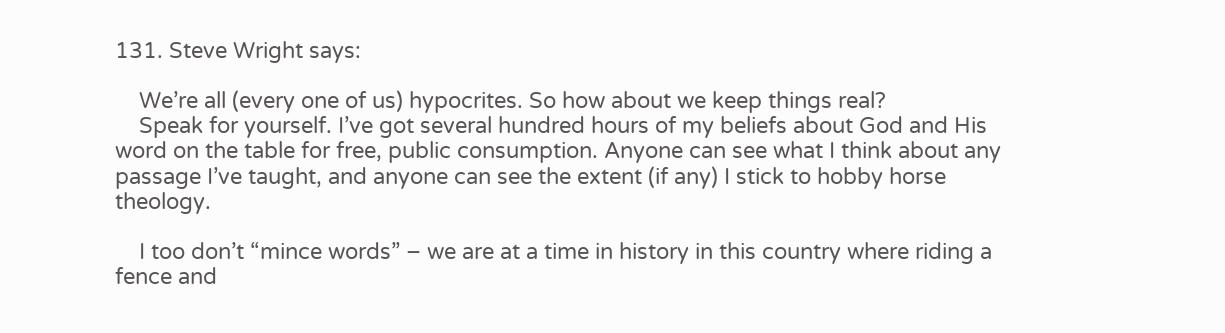131. Steve Wright says:

    We’re all (every one of us) hypocrites. So how about we keep things real?
    Speak for yourself. I’ve got several hundred hours of my beliefs about God and His word on the table for free, public consumption. Anyone can see what I think about any passage I’ve taught, and anyone can see the extent (if any) I stick to hobby horse theology.

    I too don’t “mince words” – we are at a time in history in this country where riding a fence and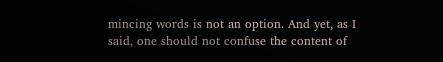mincing words is not an option. And yet, as I said, one should not confuse the content of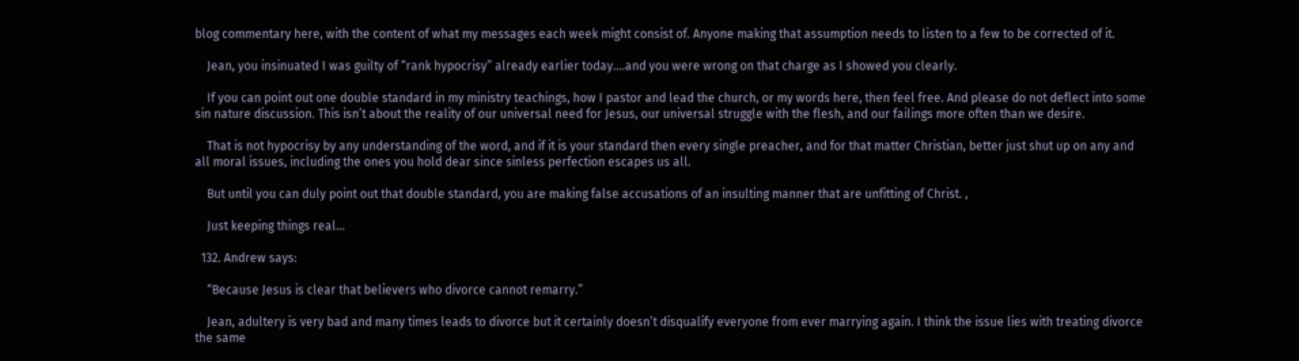blog commentary here, with the content of what my messages each week might consist of. Anyone making that assumption needs to listen to a few to be corrected of it.

    Jean, you insinuated I was guilty of “rank hypocrisy” already earlier today….and you were wrong on that charge as I showed you clearly.

    If you can point out one double standard in my ministry teachings, how I pastor and lead the church, or my words here, then feel free. And please do not deflect into some sin nature discussion. This isn’t about the reality of our universal need for Jesus, our universal struggle with the flesh, and our failings more often than we desire.

    That is not hypocrisy by any understanding of the word, and if it is your standard then every single preacher, and for that matter Christian, better just shut up on any and all moral issues, including the ones you hold dear since sinless perfection escapes us all.

    But until you can duly point out that double standard, you are making false accusations of an insulting manner that are unfitting of Christ. ,

    Just keeping things real…

  132. Andrew says:

    “Because Jesus is clear that believers who divorce cannot remarry.”

    Jean, adultery is very bad and many times leads to divorce but it certainly doesn’t disqualify everyone from ever marrying again. I think the issue lies with treating divorce the same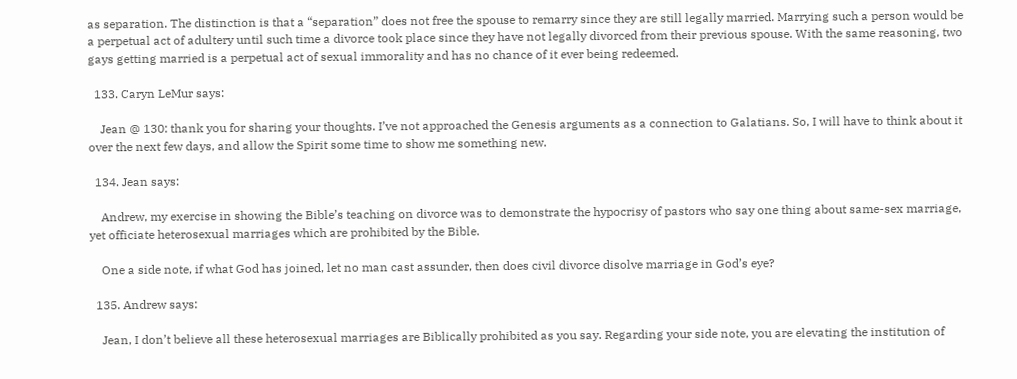as separation. The distinction is that a “separation” does not free the spouse to remarry since they are still legally married. Marrying such a person would be a perpetual act of adultery until such time a divorce took place since they have not legally divorced from their previous spouse. With the same reasoning, two gays getting married is a perpetual act of sexual immorality and has no chance of it ever being redeemed.

  133. Caryn LeMur says:

    Jean @ 130: thank you for sharing your thoughts. I’ve not approached the Genesis arguments as a connection to Galatians. So, I will have to think about it over the next few days, and allow the Spirit some time to show me something new.

  134. Jean says:

    Andrew, my exercise in showing the Bible’s teaching on divorce was to demonstrate the hypocrisy of pastors who say one thing about same-sex marriage, yet officiate heterosexual marriages which are prohibited by the Bible.

    One a side note, if what God has joined, let no man cast assunder, then does civil divorce disolve marriage in God’s eye?

  135. Andrew says:

    Jean, I don’t believe all these heterosexual marriages are Biblically prohibited as you say. Regarding your side note, you are elevating the institution of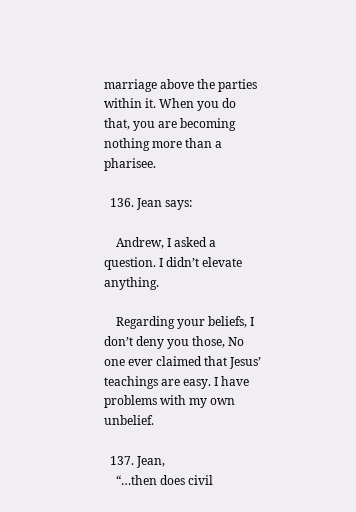marriage above the parties within it. When you do that, you are becoming nothing more than a pharisee.

  136. Jean says:

    Andrew, I asked a question. I didn’t elevate anything.

    Regarding your beliefs, I don’t deny you those, No one ever claimed that Jesus’ teachings are easy. I have problems with my own unbelief.

  137. Jean,
    “…then does civil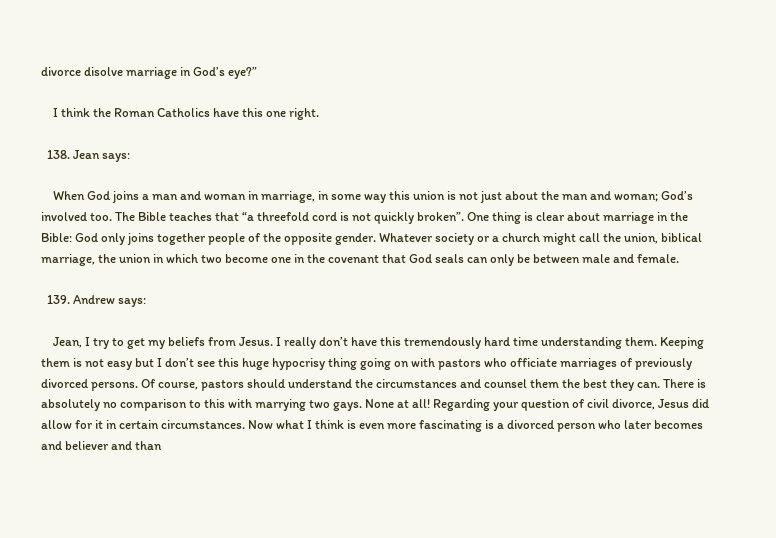divorce disolve marriage in God’s eye?”

    I think the Roman Catholics have this one right.

  138. Jean says:

    When God joins a man and woman in marriage, in some way this union is not just about the man and woman; God’s involved too. The Bible teaches that “a threefold cord is not quickly broken”. One thing is clear about marriage in the Bible: God only joins together people of the opposite gender. Whatever society or a church might call the union, biblical marriage, the union in which two become one in the covenant that God seals can only be between male and female.

  139. Andrew says:

    Jean, I try to get my beliefs from Jesus. I really don’t have this tremendously hard time understanding them. Keeping them is not easy but I don’t see this huge hypocrisy thing going on with pastors who officiate marriages of previously divorced persons. Of course, pastors should understand the circumstances and counsel them the best they can. There is absolutely no comparison to this with marrying two gays. None at all! Regarding your question of civil divorce, Jesus did allow for it in certain circumstances. Now what I think is even more fascinating is a divorced person who later becomes and believer and than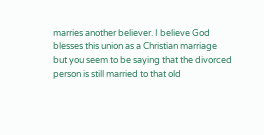marries another believer. I believe God blesses this union as a Christian marriage but you seem to be saying that the divorced person is still married to that old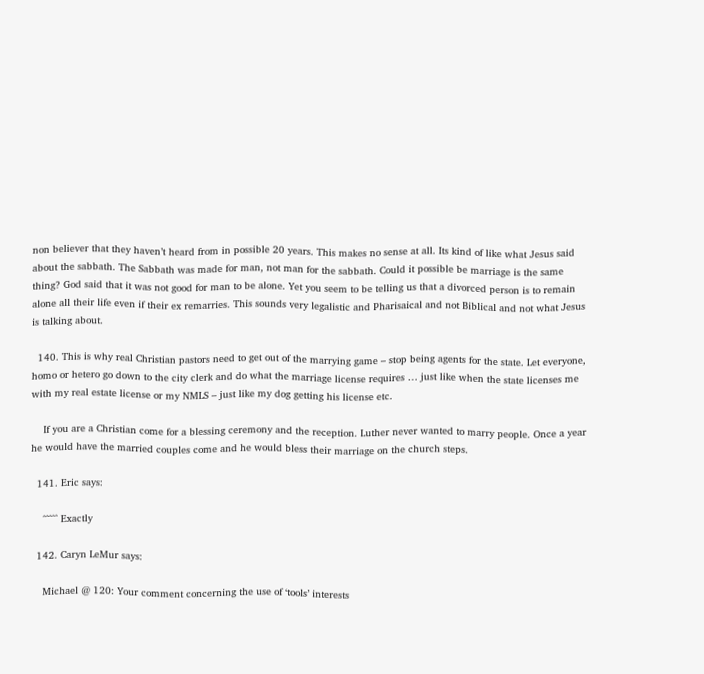non believer that they haven’t heard from in possible 20 years. This makes no sense at all. Its kind of like what Jesus said about the sabbath. The Sabbath was made for man, not man for the sabbath. Could it possible be marriage is the same thing? God said that it was not good for man to be alone. Yet you seem to be telling us that a divorced person is to remain alone all their life even if their ex remarries. This sounds very legalistic and Pharisaical and not Biblical and not what Jesus is talking about.

  140. This is why real Christian pastors need to get out of the marrying game – stop being agents for the state. Let everyone, homo or hetero go down to the city clerk and do what the marriage license requires … just like when the state licenses me with my real estate license or my NMLS – just like my dog getting his license etc.

    If you are a Christian come for a blessing ceremony and the reception. Luther never wanted to marry people. Once a year he would have the married couples come and he would bless their marriage on the church steps.

  141. Eric says:

    ^^^^^ Exactly

  142. Caryn LeMur says:

    Michael @ 120: Your comment concerning the use of ‘tools’ interests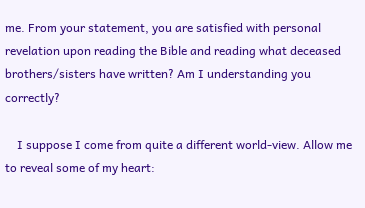me. From your statement, you are satisfied with personal revelation upon reading the Bible and reading what deceased brothers/sisters have written? Am I understanding you correctly?

    I suppose I come from quite a different world-view. Allow me to reveal some of my heart: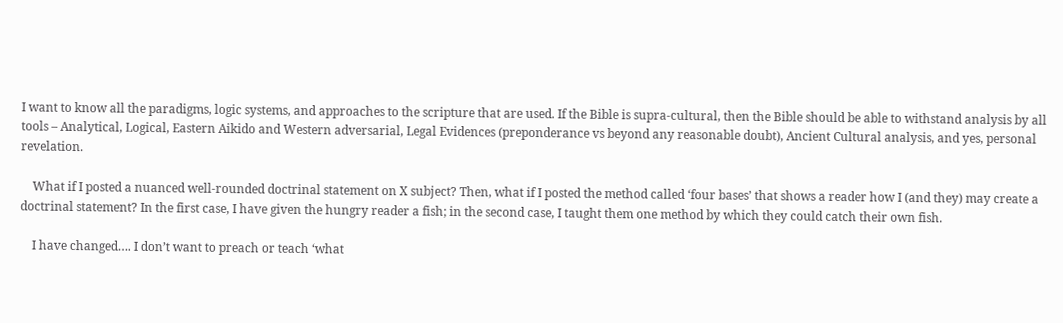I want to know all the paradigms, logic systems, and approaches to the scripture that are used. If the Bible is supra-cultural, then the Bible should be able to withstand analysis by all tools – Analytical, Logical, Eastern Aikido and Western adversarial, Legal Evidences (preponderance vs beyond any reasonable doubt), Ancient Cultural analysis, and yes, personal revelation.

    What if I posted a nuanced well-rounded doctrinal statement on X subject? Then, what if I posted the method called ‘four bases’ that shows a reader how I (and they) may create a doctrinal statement? In the first case, I have given the hungry reader a fish; in the second case, I taught them one method by which they could catch their own fish.

    I have changed…. I don’t want to preach or teach ‘what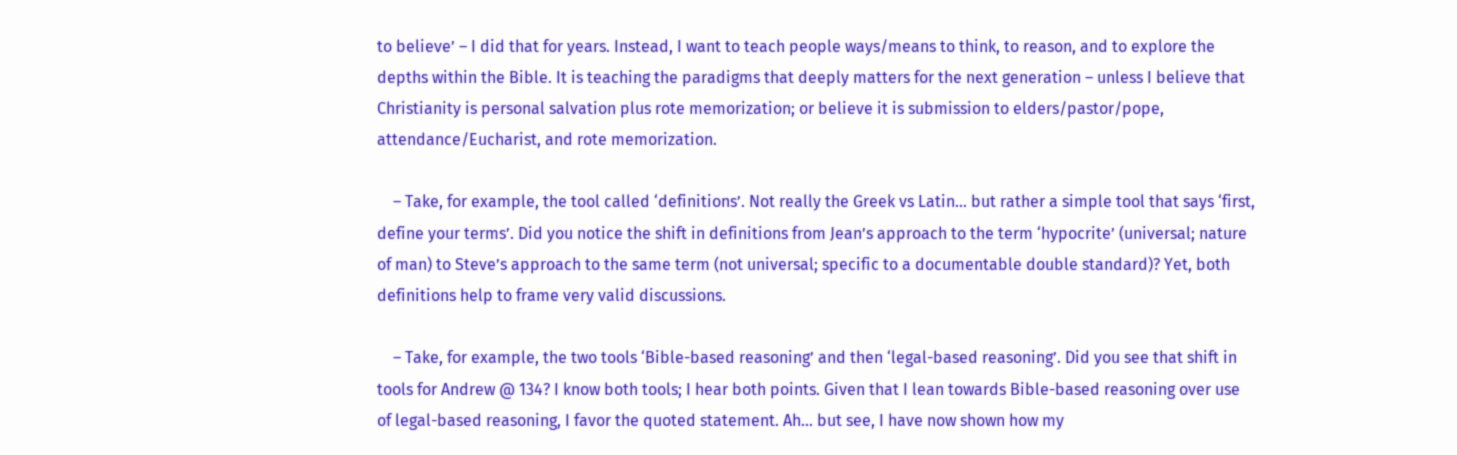to believe’ – I did that for years. Instead, I want to teach people ways/means to think, to reason, and to explore the depths within the Bible. It is teaching the paradigms that deeply matters for the next generation – unless I believe that Christianity is personal salvation plus rote memorization; or believe it is submission to elders/pastor/pope, attendance/Eucharist, and rote memorization.

    – Take, for example, the tool called ‘definitions’. Not really the Greek vs Latin… but rather a simple tool that says ‘first, define your terms’. Did you notice the shift in definitions from Jean’s approach to the term ‘hypocrite’ (universal; nature of man) to Steve’s approach to the same term (not universal; specific to a documentable double standard)? Yet, both definitions help to frame very valid discussions.

    – Take, for example, the two tools ‘Bible-based reasoning’ and then ‘legal-based reasoning’. Did you see that shift in tools for Andrew @ 134? I know both tools; I hear both points. Given that I lean towards Bible-based reasoning over use of legal-based reasoning, I favor the quoted statement. Ah… but see, I have now shown how my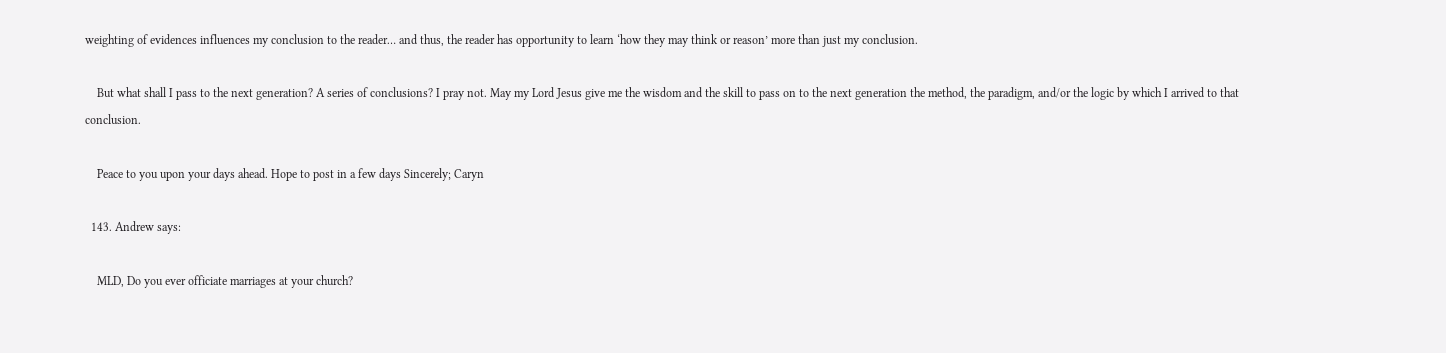weighting of evidences influences my conclusion to the reader… and thus, the reader has opportunity to learn ‘how they may think or reason’ more than just my conclusion.

    But what shall I pass to the next generation? A series of conclusions? I pray not. May my Lord Jesus give me the wisdom and the skill to pass on to the next generation the method, the paradigm, and/or the logic by which I arrived to that conclusion.

    Peace to you upon your days ahead. Hope to post in a few days Sincerely; Caryn

  143. Andrew says:

    MLD, Do you ever officiate marriages at your church?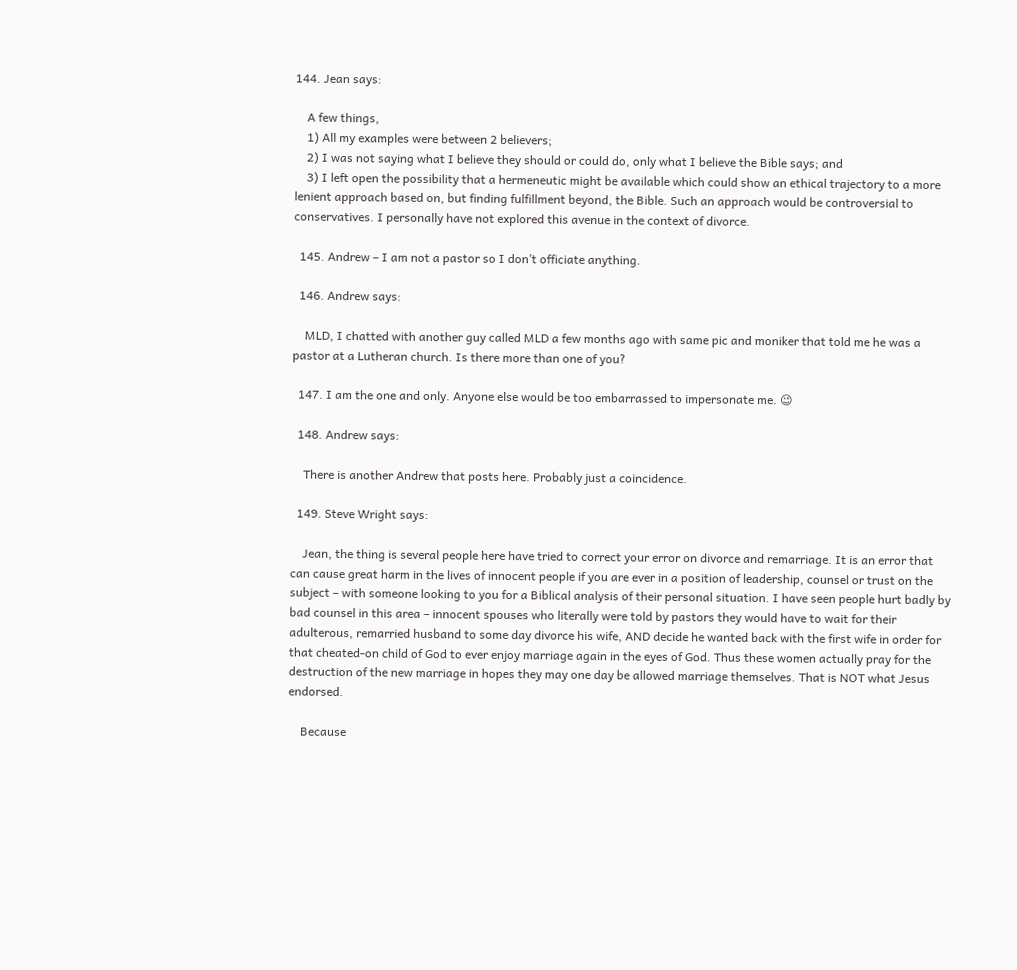144. Jean says:

    A few things,
    1) All my examples were between 2 believers;
    2) I was not saying what I believe they should or could do, only what I believe the Bible says; and
    3) I left open the possibility that a hermeneutic might be available which could show an ethical trajectory to a more lenient approach based on, but finding fulfillment beyond, the Bible. Such an approach would be controversial to conservatives. I personally have not explored this avenue in the context of divorce.

  145. Andrew – I am not a pastor so I don’t officiate anything.

  146. Andrew says:

    MLD, I chatted with another guy called MLD a few months ago with same pic and moniker that told me he was a pastor at a Lutheran church. Is there more than one of you?

  147. I am the one and only. Anyone else would be too embarrassed to impersonate me. 😉

  148. Andrew says:

    There is another Andrew that posts here. Probably just a coincidence.

  149. Steve Wright says:

    Jean, the thing is several people here have tried to correct your error on divorce and remarriage. It is an error that can cause great harm in the lives of innocent people if you are ever in a position of leadership, counsel or trust on the subject – with someone looking to you for a Biblical analysis of their personal situation. I have seen people hurt badly by bad counsel in this area – innocent spouses who literally were told by pastors they would have to wait for their adulterous, remarried husband to some day divorce his wife, AND decide he wanted back with the first wife in order for that cheated-on child of God to ever enjoy marriage again in the eyes of God. Thus these women actually pray for the destruction of the new marriage in hopes they may one day be allowed marriage themselves. That is NOT what Jesus endorsed.

    Because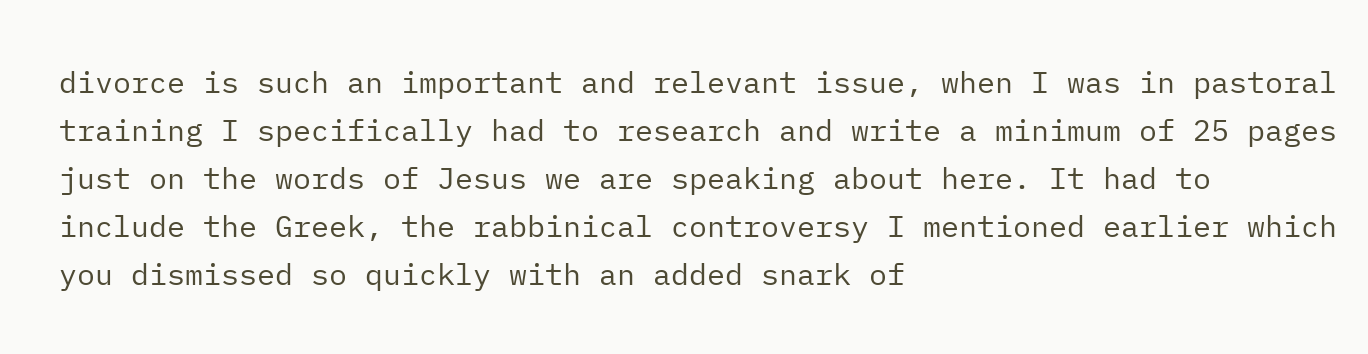divorce is such an important and relevant issue, when I was in pastoral training I specifically had to research and write a minimum of 25 pages just on the words of Jesus we are speaking about here. It had to include the Greek, the rabbinical controversy I mentioned earlier which you dismissed so quickly with an added snark of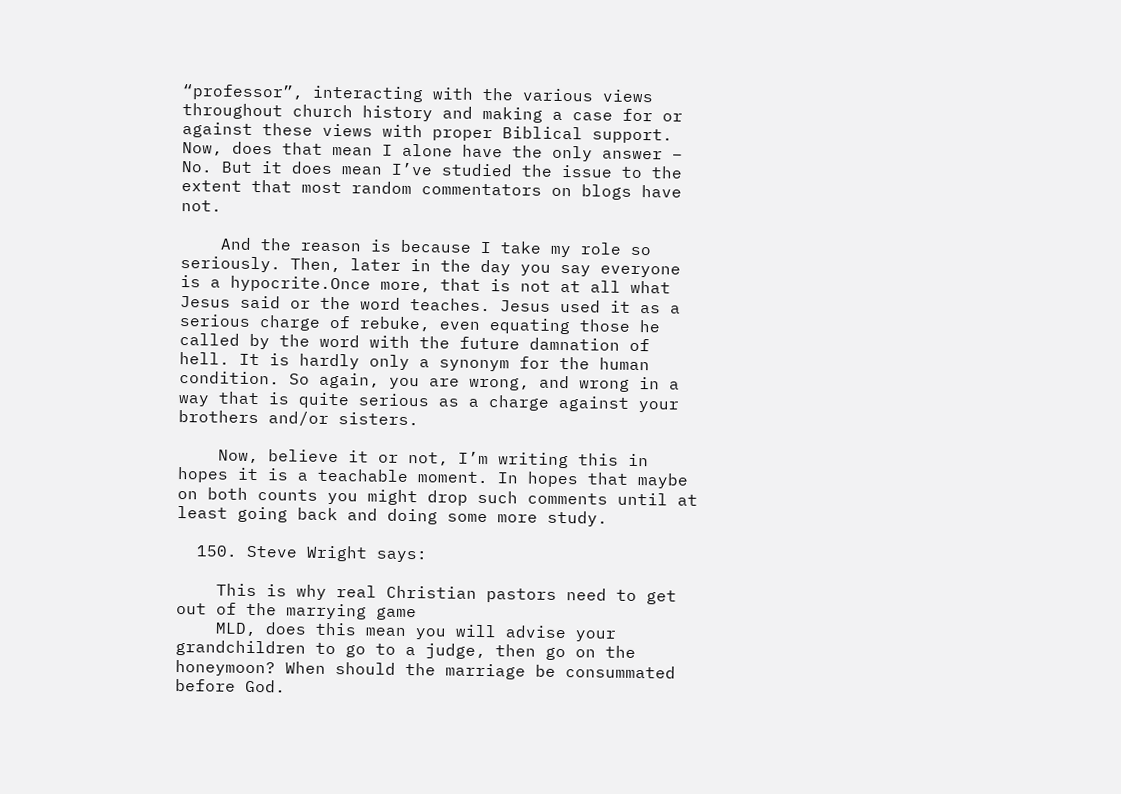“professor”, interacting with the various views throughout church history and making a case for or against these views with proper Biblical support. Now, does that mean I alone have the only answer – No. But it does mean I’ve studied the issue to the extent that most random commentators on blogs have not.

    And the reason is because I take my role so seriously. Then, later in the day you say everyone is a hypocrite.Once more, that is not at all what Jesus said or the word teaches. Jesus used it as a serious charge of rebuke, even equating those he called by the word with the future damnation of hell. It is hardly only a synonym for the human condition. So again, you are wrong, and wrong in a way that is quite serious as a charge against your brothers and/or sisters.

    Now, believe it or not, I’m writing this in hopes it is a teachable moment. In hopes that maybe on both counts you might drop such comments until at least going back and doing some more study.

  150. Steve Wright says:

    This is why real Christian pastors need to get out of the marrying game
    MLD, does this mean you will advise your grandchildren to go to a judge, then go on the honeymoon? When should the marriage be consummated before God.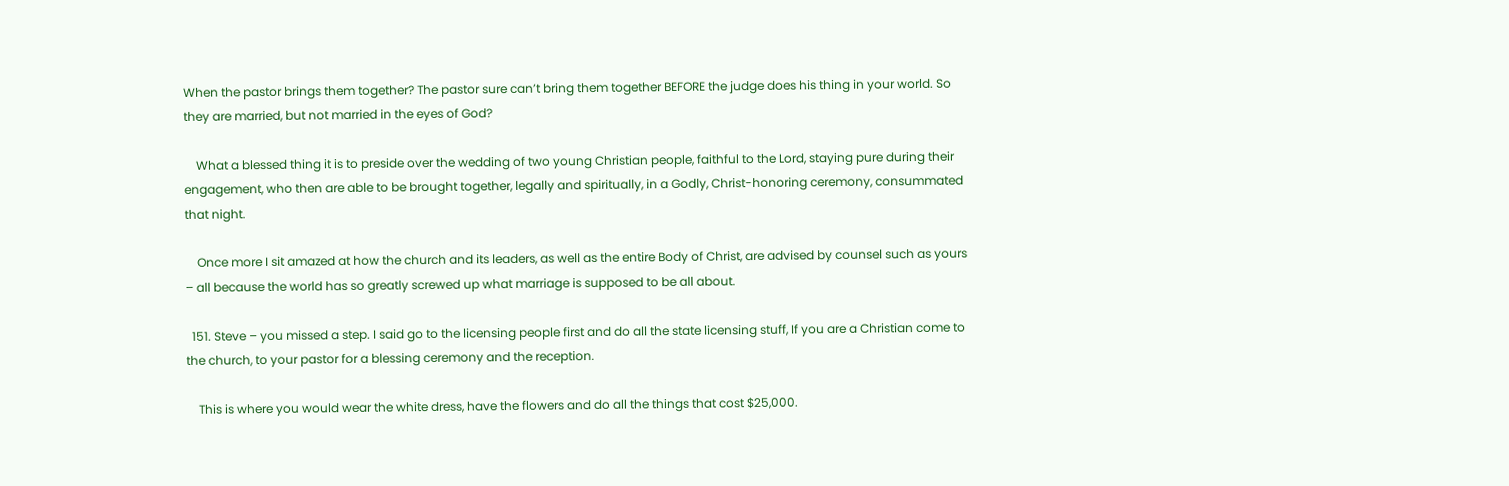When the pastor brings them together? The pastor sure can’t bring them together BEFORE the judge does his thing in your world. So they are married, but not married in the eyes of God?

    What a blessed thing it is to preside over the wedding of two young Christian people, faithful to the Lord, staying pure during their engagement, who then are able to be brought together, legally and spiritually, in a Godly, Christ-honoring ceremony, consummated that night.

    Once more I sit amazed at how the church and its leaders, as well as the entire Body of Christ, are advised by counsel such as yours – all because the world has so greatly screwed up what marriage is supposed to be all about.

  151. Steve – you missed a step. I said go to the licensing people first and do all the state licensing stuff, If you are a Christian come to the church, to your pastor for a blessing ceremony and the reception.

    This is where you would wear the white dress, have the flowers and do all the things that cost $25,000.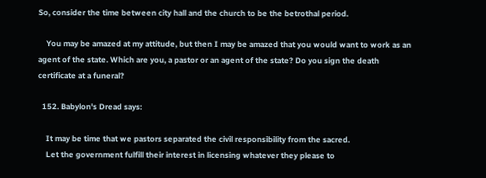So, consider the time between city hall and the church to be the betrothal period.

    You may be amazed at my attitude, but then I may be amazed that you would want to work as an agent of the state. Which are you, a pastor or an agent of the state? Do you sign the death certificate at a funeral?

  152. Babylon's Dread says:

    It may be time that we pastors separated the civil responsibility from the sacred.
    Let the government fulfill their interest in licensing whatever they please to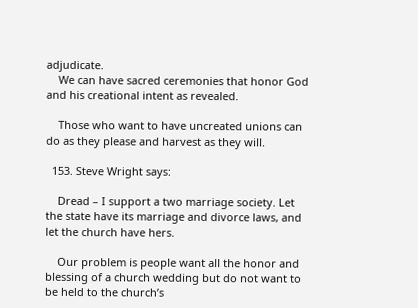adjudicate.
    We can have sacred ceremonies that honor God and his creational intent as revealed.

    Those who want to have uncreated unions can do as they please and harvest as they will.

  153. Steve Wright says:

    Dread – I support a two marriage society. Let the state have its marriage and divorce laws, and let the church have hers.

    Our problem is people want all the honor and blessing of a church wedding but do not want to be held to the church’s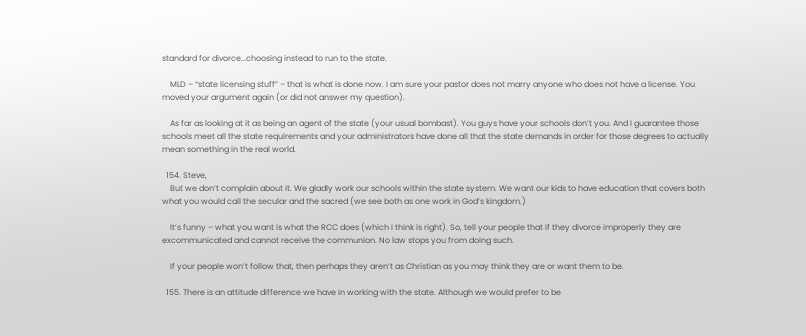standard for divorce…choosing instead to run to the state.

    MLD – “state licensing stuff” – that is what is done now. I am sure your pastor does not marry anyone who does not have a license. You moved your argument again (or did not answer my question).

    As far as looking at it as being an agent of the state (your usual bombast). You guys have your schools don’t you. And I guarantee those schools meet all the state requirements and your administrators have done all that the state demands in order for those degrees to actually mean something in the real world.

  154. Steve,
    But we don’t complain about it. We gladly work our schools within the state system. We want our kids to have education that covers both what you would call the secular and the sacred (we see both as one work in God’s kingdom.)

    It’s funny – what you want is what the RCC does (which I think is right). So, tell your people that if they divorce improperly they are excommunicated and cannot receive the communion. No law stops you from doing such.

    If your people won’t follow that, then perhaps they aren’t as Christian as you may think they are or want them to be.

  155. There is an attitude difference we have in working with the state. Although we would prefer to be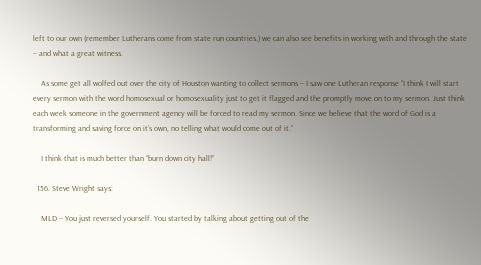left to our own (remember Lutherans come from state run countries.) we can also see benefits in working with and through the state – and what a great witness.

    As some get all wolfed out over the city of Houston wanting to collect sermons – I saw one Lutheran response “I think I will start every sermon with the word homosexual or homosexuality just to get it flagged and the promptly move on to my sermon. Just think each week someone in the government agency will be forced to read my sermon. Since we believe that the word of God is a transforming and saving force on it’s own, no telling what would come out of it.”

    I think that is much better than “burn down city hall!”

  156. Steve Wright says:

    MLD – You just reversed yourself. You started by talking about getting out of the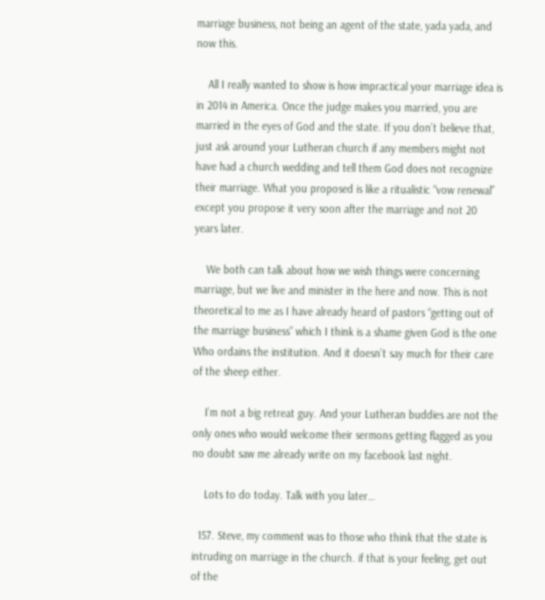marriage business, not being an agent of the state, yada yada, and now this.

    All I really wanted to show is how impractical your marriage idea is in 2014 in America. Once the judge makes you married, you are married in the eyes of God and the state. If you don’t believe that, just ask around your Lutheran church if any members might not have had a church wedding and tell them God does not recognize their marriage. What you proposed is like a ritualistic “vow renewal” except you propose it very soon after the marriage and not 20 years later.

    We both can talk about how we wish things were concerning marriage, but we live and minister in the here and now. This is not theoretical to me as I have already heard of pastors “getting out of the marriage business” which I think is a shame given God is the one Who ordains the institution. And it doesn’t say much for their care of the sheep either.

    I’m not a big retreat guy. And your Lutheran buddies are not the only ones who would welcome their sermons getting flagged as you no doubt saw me already write on my facebook last night.

    Lots to do today. Talk with you later…

  157. Steve, my comment was to those who think that the state is intruding on marriage in the church. if that is your feeling, get out of the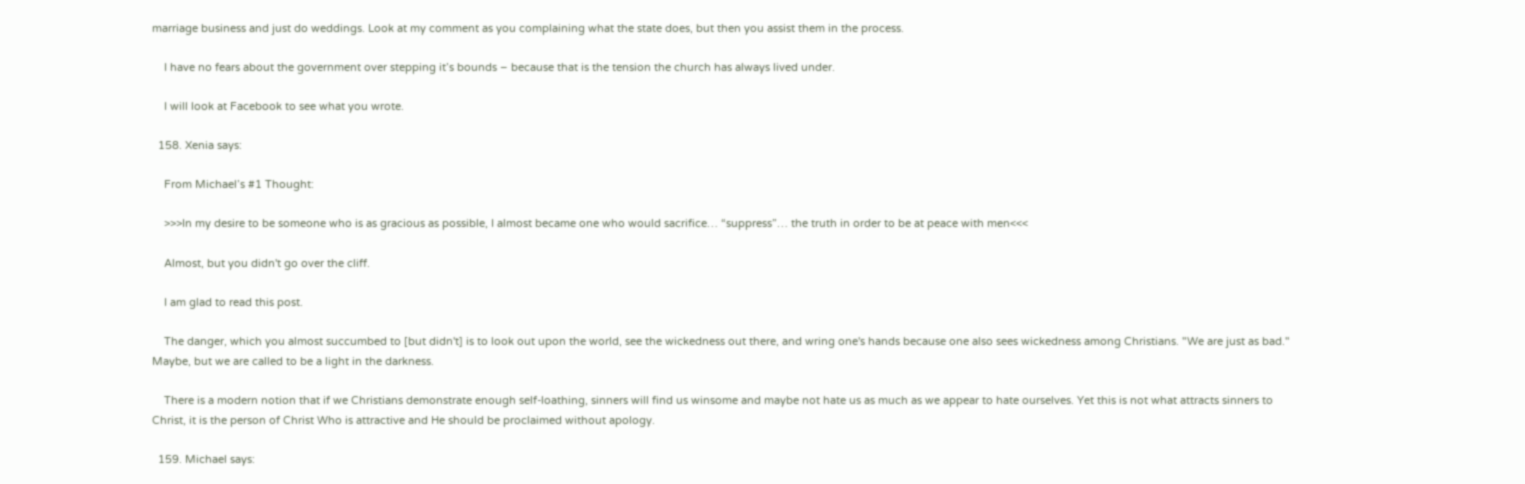marriage business and just do weddings. Look at my comment as you complaining what the state does, but then you assist them in the process.

    I have no fears about the government over stepping it’s bounds – because that is the tension the church has always lived under.

    I will look at Facebook to see what you wrote.

  158. Xenia says:

    From Michael’s #1 Thought:

    >>>In my desire to be someone who is as gracious as possible, I almost became one who would sacrifice… “suppress”… the truth in order to be at peace with men<<<

    Almost, but you didn't go over the cliff.

    I am glad to read this post.

    The danger, which you almost succumbed to [but didn't] is to look out upon the world, see the wickedness out there, and wring one's hands because one also sees wickedness among Christians. "We are just as bad." Maybe, but we are called to be a light in the darkness.

    There is a modern notion that if we Christians demonstrate enough self-loathing, sinners will find us winsome and maybe not hate us as much as we appear to hate ourselves. Yet this is not what attracts sinners to Christ, it is the person of Christ Who is attractive and He should be proclaimed without apology.

  159. Michael says: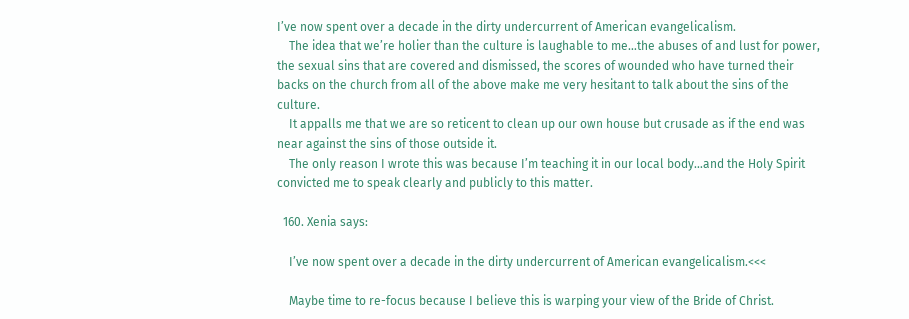I’ve now spent over a decade in the dirty undercurrent of American evangelicalism.
    The idea that we’re holier than the culture is laughable to me…the abuses of and lust for power, the sexual sins that are covered and dismissed, the scores of wounded who have turned their backs on the church from all of the above make me very hesitant to talk about the sins of the culture.
    It appalls me that we are so reticent to clean up our own house but crusade as if the end was near against the sins of those outside it.
    The only reason I wrote this was because I’m teaching it in our local body…and the Holy Spirit convicted me to speak clearly and publicly to this matter.

  160. Xenia says:

    I’ve now spent over a decade in the dirty undercurrent of American evangelicalism.<<<

    Maybe time to re-focus because I believe this is warping your view of the Bride of Christ.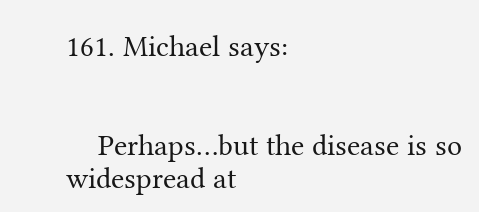161. Michael says:


    Perhaps…but the disease is so widespread at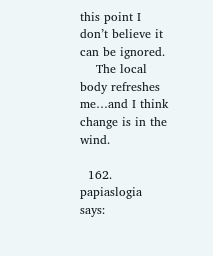this point I don’t believe it can be ignored.
    The local body refreshes me…and I think change is in the wind.

  162. papiaslogia says: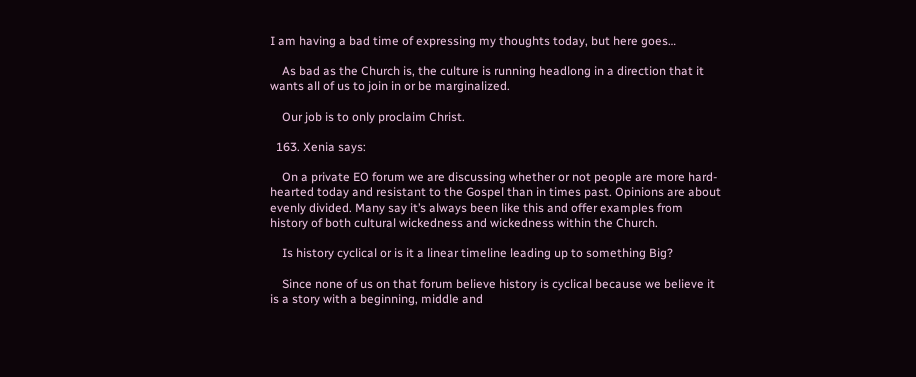I am having a bad time of expressing my thoughts today, but here goes…

    As bad as the Church is, the culture is running headlong in a direction that it wants all of us to join in or be marginalized.

    Our job is to only proclaim Christ.

  163. Xenia says:

    On a private EO forum we are discussing whether or not people are more hard-hearted today and resistant to the Gospel than in times past. Opinions are about evenly divided. Many say it’s always been like this and offer examples from history of both cultural wickedness and wickedness within the Church.

    Is history cyclical or is it a linear timeline leading up to something Big?

    Since none of us on that forum believe history is cyclical because we believe it is a story with a beginning, middle and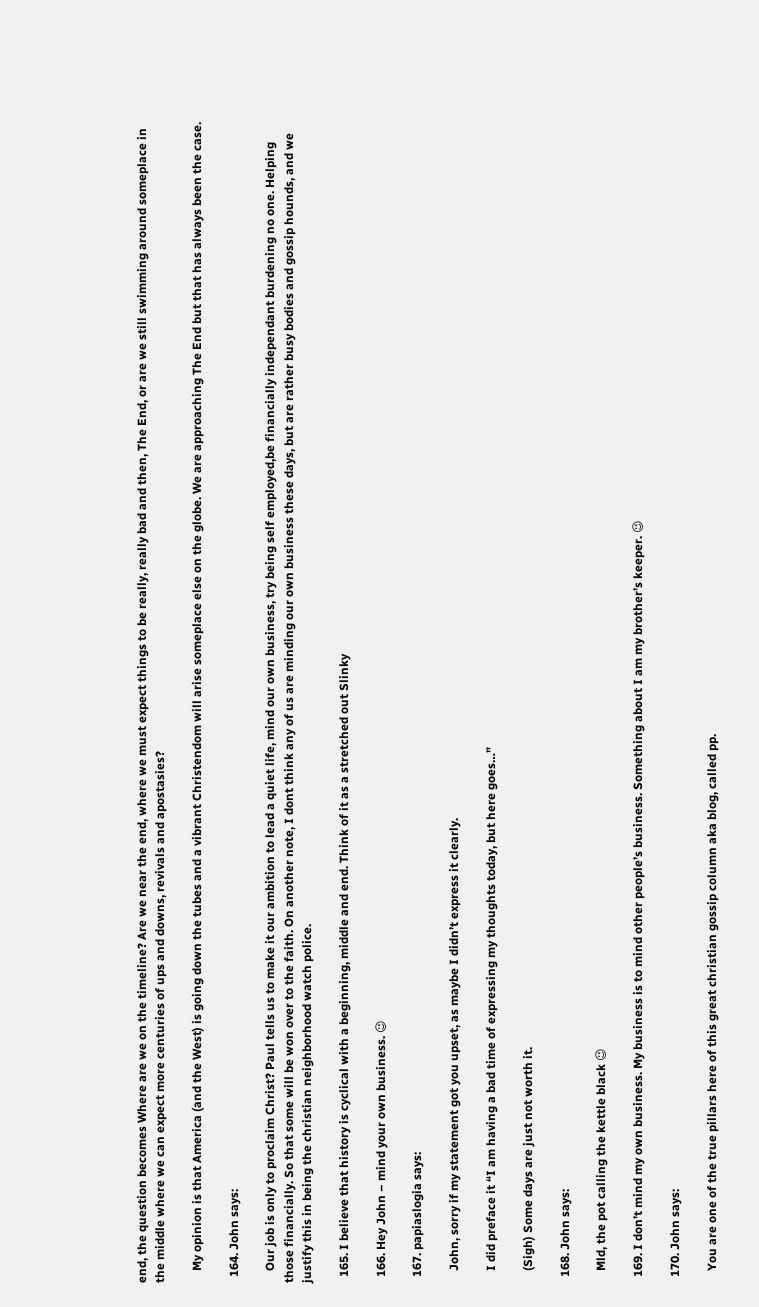end, the question becomes Where are we on the timeline? Are we near the end, where we must expect things to be really, really bad and then, The End, or are we still swimming around someplace in the middle where we can expect more centuries of ups and downs, revivals and apostasies?

    My opinion is that America (and the West) is going down the tubes and a vibrant Christendom will arise someplace else on the globe. We are approaching The End but that has always been the case.

  164. John says:

    Our job is only to proclaim Christ? Paul tells us to make it our ambition to lead a quiet life, mind our own business, try being self employed,be financially independant burdening no one. Helping those financially. So that some will be won over to the faith. On another note, I dont think any of us are minding our own business these days, but are rather busy bodies and gossip hounds, and we justify this in being the christian neighborhood watch police.

  165. I believe that history is cyclical with a beginning, middle and end. Think of it as a stretched out Slinky

  166. Hey John – mind your own business. 😉

  167. papiaslogia says:

    John, sorry if my statement got you upset, as maybe I didn’t express it clearly.

    I did preface it “I am having a bad time of expressing my thoughts today, but here goes…”

    (Sigh) Some days are just not worth it.

  168. John says:

    Mld, the pot calling the kettle black 😉

  169. I don’t mind my own business. My business is to mind other people’s business. Something about I am my brother’s keeper. 😉

  170. John says:

    You are one of the true pillars here of this great christian gossip column aka blog, called pp.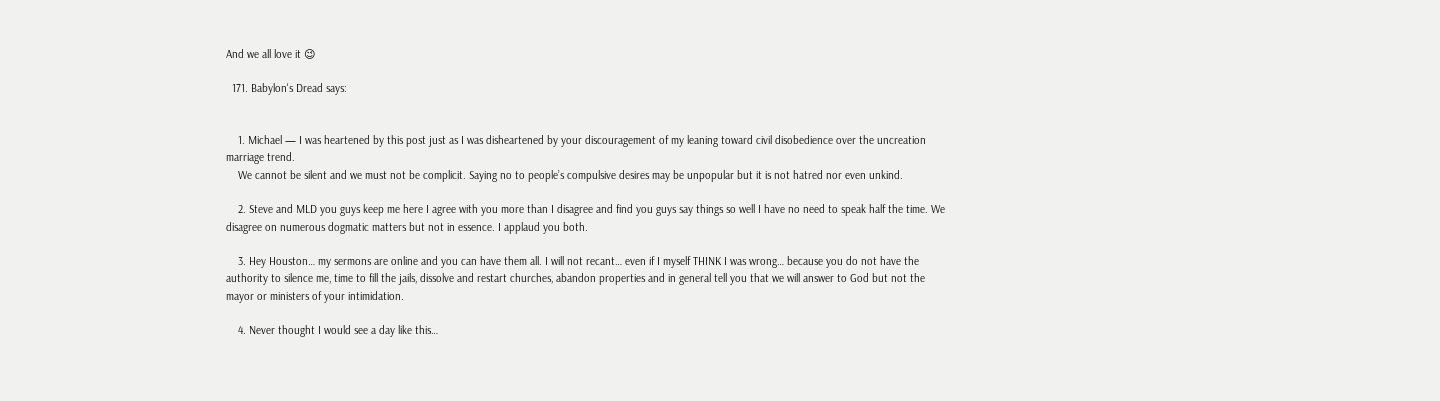And we all love it 😉

  171. Babylon's Dread says:


    1. Michael — I was heartened by this post just as I was disheartened by your discouragement of my leaning toward civil disobedience over the uncreation marriage trend.
    We cannot be silent and we must not be complicit. Saying no to people’s compulsive desires may be unpopular but it is not hatred nor even unkind.

    2. Steve and MLD you guys keep me here I agree with you more than I disagree and find you guys say things so well I have no need to speak half the time. We disagree on numerous dogmatic matters but not in essence. I applaud you both.

    3. Hey Houston… my sermons are online and you can have them all. I will not recant… even if I myself THINK I was wrong… because you do not have the authority to silence me, time to fill the jails, dissolve and restart churches, abandon properties and in general tell you that we will answer to God but not the mayor or ministers of your intimidation.

    4. Never thought I would see a day like this…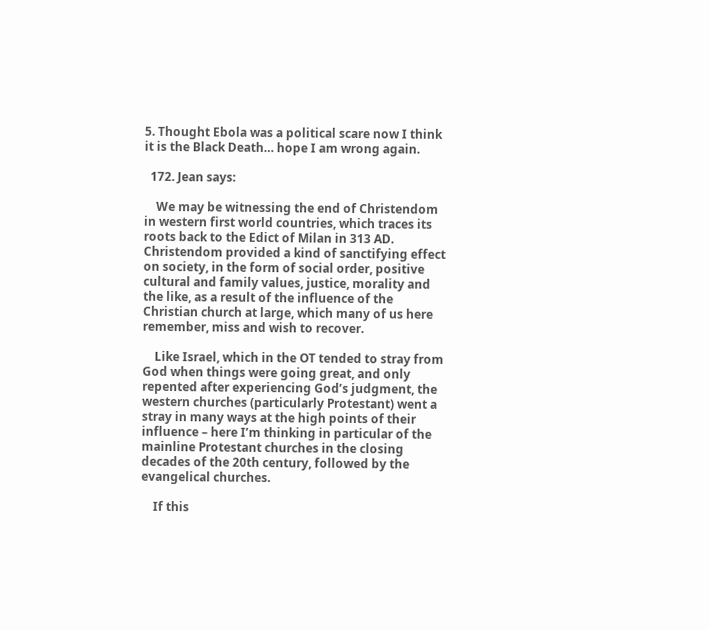5. Thought Ebola was a political scare now I think it is the Black Death… hope I am wrong again.

  172. Jean says:

    We may be witnessing the end of Christendom in western first world countries, which traces its roots back to the Edict of Milan in 313 AD. Christendom provided a kind of sanctifying effect on society, in the form of social order, positive cultural and family values, justice, morality and the like, as a result of the influence of the Christian church at large, which many of us here remember, miss and wish to recover.

    Like Israel, which in the OT tended to stray from God when things were going great, and only repented after experiencing God’s judgment, the western churches (particularly Protestant) went a stray in many ways at the high points of their influence – here I’m thinking in particular of the mainline Protestant churches in the closing decades of the 20th century, followed by the evangelical churches.

    If this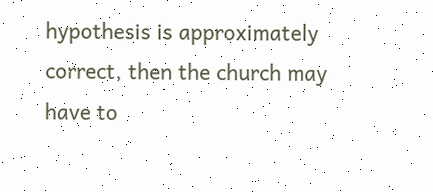hypothesis is approximately correct, then the church may have to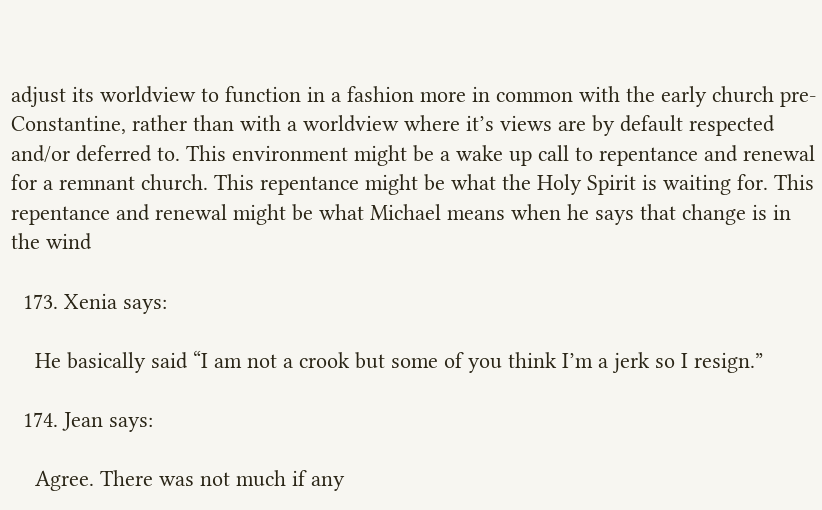adjust its worldview to function in a fashion more in common with the early church pre-Constantine, rather than with a worldview where it’s views are by default respected and/or deferred to. This environment might be a wake up call to repentance and renewal for a remnant church. This repentance might be what the Holy Spirit is waiting for. This repentance and renewal might be what Michael means when he says that change is in the wind

  173. Xenia says:

    He basically said “I am not a crook but some of you think I’m a jerk so I resign.”

  174. Jean says:

    Agree. There was not much if any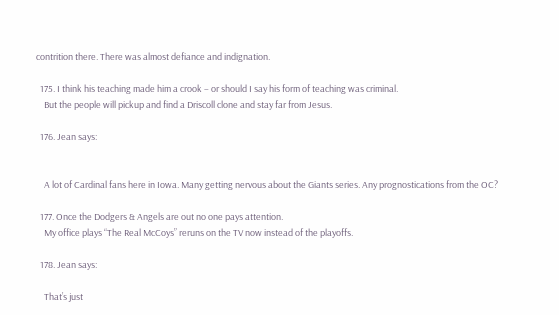contrition there. There was almost defiance and indignation.

  175. I think his teaching made him a crook – or should I say his form of teaching was criminal.
    But the people will pickup and find a Driscoll clone and stay far from Jesus.

  176. Jean says:


    A lot of Cardinal fans here in Iowa. Many getting nervous about the Giants series. Any prognostications from the OC?

  177. Once the Dodgers & Angels are out no one pays attention.
    My office plays “The Real McCoys” reruns on the TV now instead of the playoffs.

  178. Jean says:

    That’s just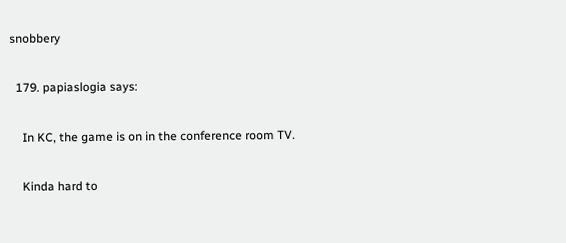snobbery

  179. papiaslogia says:

    In KC, the game is on in the conference room TV.

    Kinda hard to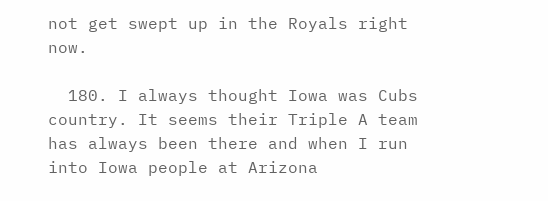not get swept up in the Royals right now.

  180. I always thought Iowa was Cubs country. It seems their Triple A team has always been there and when I run into Iowa people at Arizona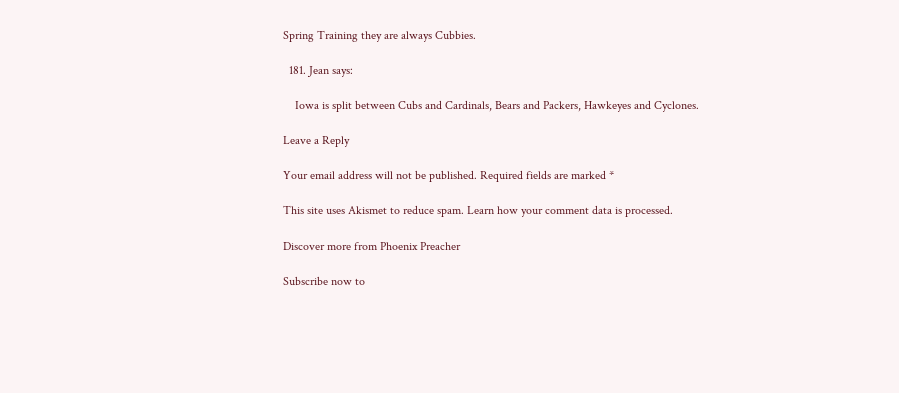Spring Training they are always Cubbies.

  181. Jean says:

    Iowa is split between Cubs and Cardinals, Bears and Packers, Hawkeyes and Cyclones.

Leave a Reply

Your email address will not be published. Required fields are marked *

This site uses Akismet to reduce spam. Learn how your comment data is processed.

Discover more from Phoenix Preacher

Subscribe now to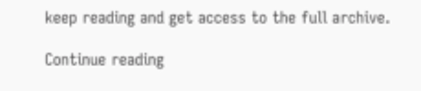keep reading and get access to the full archive.

Continue reading